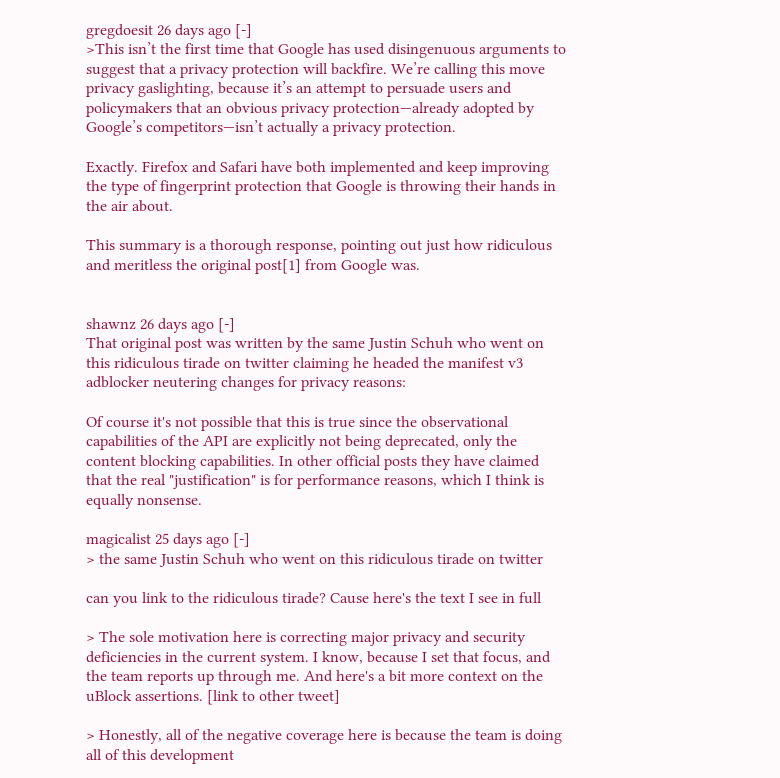gregdoesit 26 days ago [-]
>This isn’t the first time that Google has used disingenuous arguments to suggest that a privacy protection will backfire. We’re calling this move privacy gaslighting, because it’s an attempt to persuade users and policymakers that an obvious privacy protection—already adopted by Google’s competitors—isn’t actually a privacy protection.

Exactly. Firefox and Safari have both implemented and keep improving the type of fingerprint protection that Google is throwing their hands in the air about.

This summary is a thorough response, pointing out just how ridiculous and meritless the original post[1] from Google was.


shawnz 26 days ago [-]
That original post was written by the same Justin Schuh who went on this ridiculous tirade on twitter claiming he headed the manifest v3 adblocker neutering changes for privacy reasons:

Of course it's not possible that this is true since the observational capabilities of the API are explicitly not being deprecated, only the content blocking capabilities. In other official posts they have claimed that the real "justification" is for performance reasons, which I think is equally nonsense.

magicalist 25 days ago [-]
> the same Justin Schuh who went on this ridiculous tirade on twitter

can you link to the ridiculous tirade? Cause here's the text I see in full

> The sole motivation here is correcting major privacy and security deficiencies in the current system. I know, because I set that focus, and the team reports up through me. And here's a bit more context on the uBlock assertions. [link to other tweet]

> Honestly, all of the negative coverage here is because the team is doing all of this development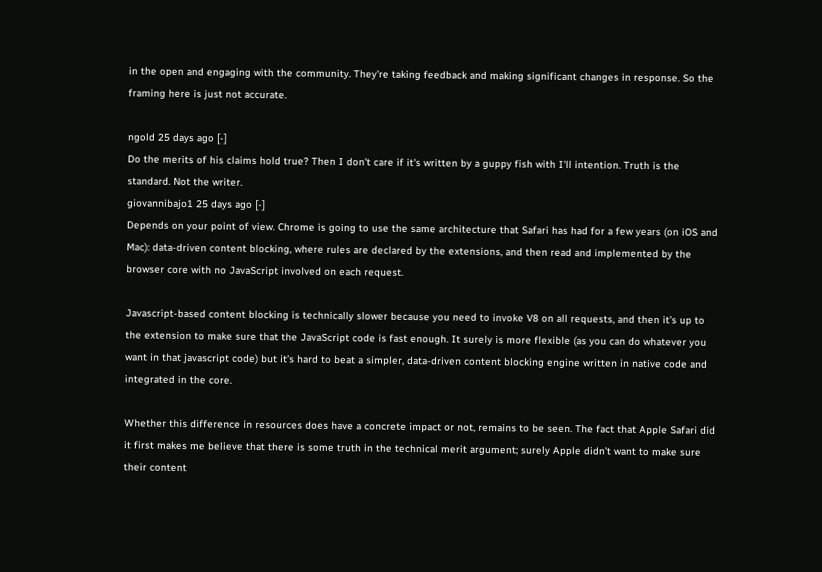in the open and engaging with the community. They're taking feedback and making significant changes in response. So the framing here is just not accurate.

ngold 25 days ago [-]
Do the merits of his claims hold true? Then I don't care if it's written by a guppy fish with I'll intention. Truth is the standard. Not the writer.
giovannibajo1 25 days ago [-]
Depends on your point of view. Chrome is going to use the same architecture that Safari has had for a few years (on iOS and Mac): data-driven content blocking, where rules are declared by the extensions, and then read and implemented by the browser core with no JavaScript involved on each request.

Javascript-based content blocking is technically slower because you need to invoke V8 on all requests, and then it’s up to the extension to make sure that the JavaScript code is fast enough. It surely is more flexible (as you can do whatever you want in that javascript code) but it’s hard to beat a simpler, data-driven content blocking engine written in native code and integrated in the core.

Whether this difference in resources does have a concrete impact or not, remains to be seen. The fact that Apple Safari did it first makes me believe that there is some truth in the technical merit argument; surely Apple didn’t want to make sure their content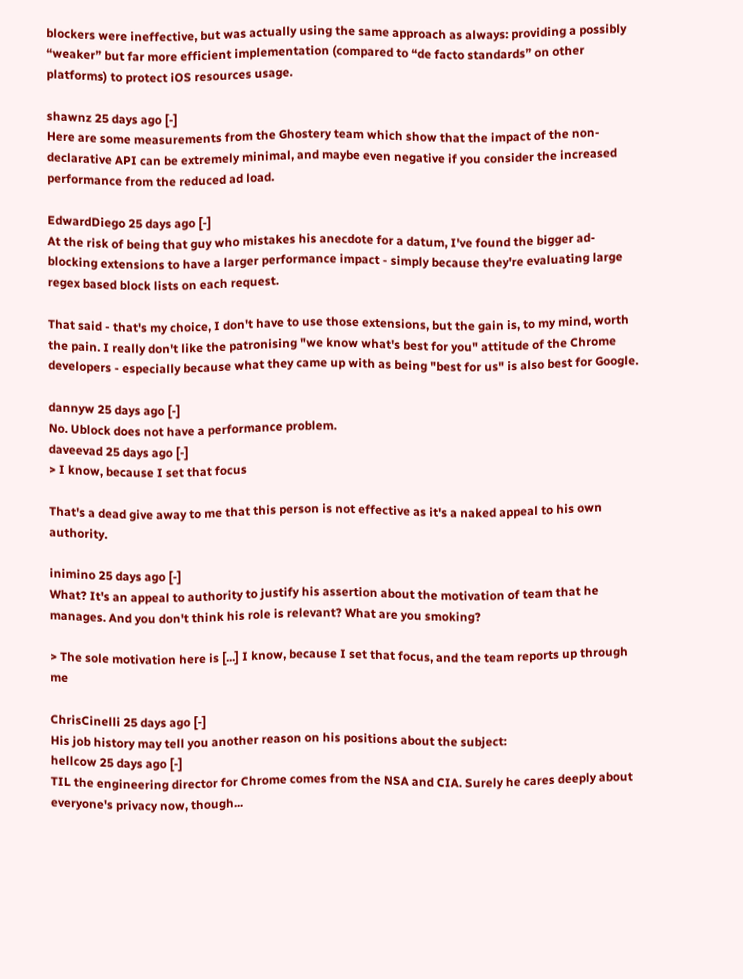blockers were ineffective, but was actually using the same approach as always: providing a possibly “weaker” but far more efficient implementation (compared to “de facto standards” on other platforms) to protect iOS resources usage.

shawnz 25 days ago [-]
Here are some measurements from the Ghostery team which show that the impact of the non-declarative API can be extremely minimal, and maybe even negative if you consider the increased performance from the reduced ad load.

EdwardDiego 25 days ago [-]
At the risk of being that guy who mistakes his anecdote for a datum, I've found the bigger ad-blocking extensions to have a larger performance impact - simply because they're evaluating large regex based block lists on each request.

That said - that's my choice, I don't have to use those extensions, but the gain is, to my mind, worth the pain. I really don't like the patronising "we know what's best for you" attitude of the Chrome developers - especially because what they came up with as being "best for us" is also best for Google.

dannyw 25 days ago [-]
No. Ublock does not have a performance problem.
daveevad 25 days ago [-]
> I know, because I set that focus

That's a dead give away to me that this person is not effective as it's a naked appeal to his own authority.

inimino 25 days ago [-]
What? It's an appeal to authority to justify his assertion about the motivation of team that he manages. And you don't think his role is relevant? What are you smoking?

> The sole motivation here is [...] I know, because I set that focus, and the team reports up through me

ChrisCinelli 25 days ago [-]
His job history may tell you another reason on his positions about the subject:
hellcow 25 days ago [-]
TIL the engineering director for Chrome comes from the NSA and CIA. Surely he cares deeply about everyone's privacy now, though...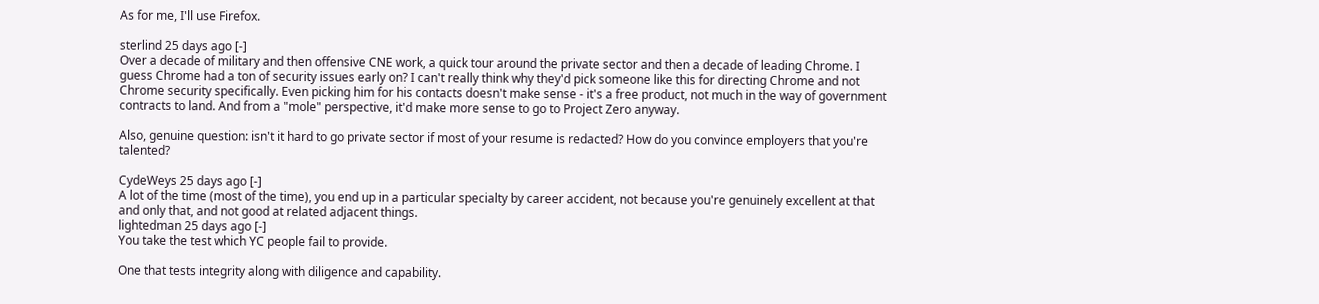As for me, I'll use Firefox.

sterlind 25 days ago [-]
Over a decade of military and then offensive CNE work, a quick tour around the private sector and then a decade of leading Chrome. I guess Chrome had a ton of security issues early on? I can't really think why they'd pick someone like this for directing Chrome and not Chrome security specifically. Even picking him for his contacts doesn't make sense - it's a free product, not much in the way of government contracts to land. And from a "mole" perspective, it'd make more sense to go to Project Zero anyway.

Also, genuine question: isn't it hard to go private sector if most of your resume is redacted? How do you convince employers that you're talented?

CydeWeys 25 days ago [-]
A lot of the time (most of the time), you end up in a particular specialty by career accident, not because you're genuinely excellent at that and only that, and not good at related adjacent things.
lightedman 25 days ago [-]
You take the test which YC people fail to provide.

One that tests integrity along with diligence and capability.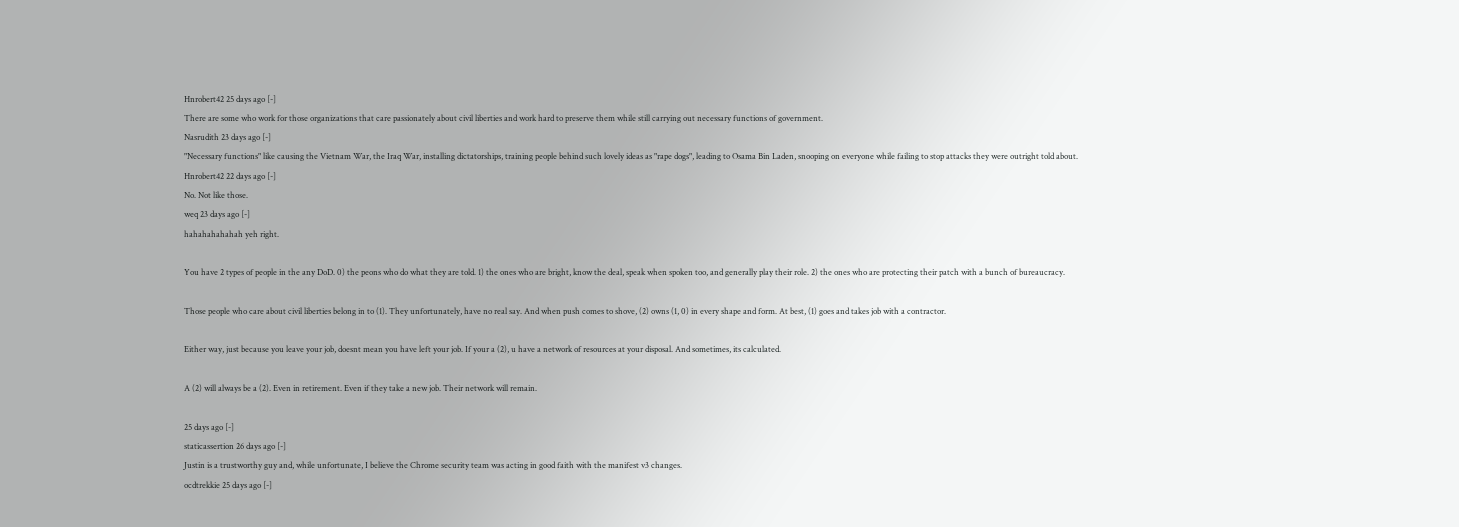Hnrobert42 25 days ago [-]
There are some who work for those organizations that care passionately about civil liberties and work hard to preserve them while still carrying out necessary functions of government.
Nasrudith 23 days ago [-]
"Necessary functions" like causing the Vietnam War, the Iraq War, installing dictatorships, training people behind such lovely ideas as "rape dogs", leading to Osama Bin Laden, snooping on everyone while failing to stop attacks they were outright told about.
Hnrobert42 22 days ago [-]
No. Not like those.
weq 23 days ago [-]
hahahahahahah yeh right.

You have 2 types of people in the any DoD. 0) the peons who do what they are told. 1) the ones who are bright, know the deal, speak when spoken too, and generally play their role. 2) the ones who are protecting their patch with a bunch of bureaucracy.

Those people who care about civil liberties belong in to (1). They unfortunately, have no real say. And when push comes to shove, (2) owns (1, 0) in every shape and form. At best, (1) goes and takes job with a contractor.

Either way, just because you leave your job, doesnt mean you have left your job. If your a (2), u have a network of resources at your disposal. And sometimes, its calculated.

A (2) will always be a (2). Even in retirement. Even if they take a new job. Their network will remain.

25 days ago [-]
staticassertion 26 days ago [-]
Justin is a trustworthy guy and, while unfortunate, I believe the Chrome security team was acting in good faith with the manifest v3 changes.
ocdtrekkie 25 days ago [-]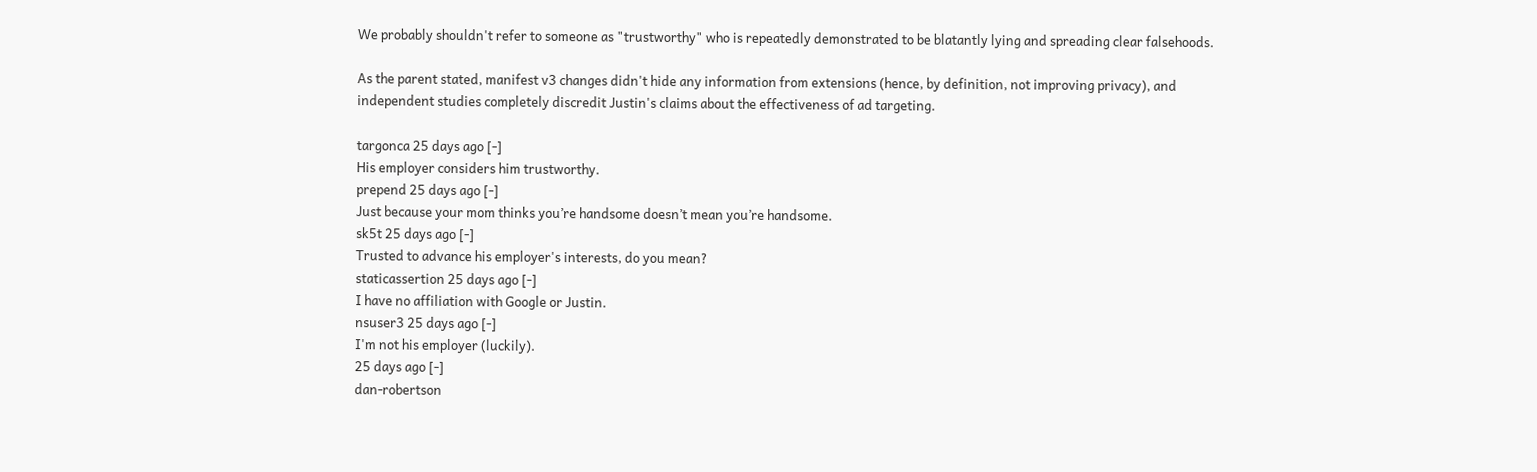We probably shouldn't refer to someone as "trustworthy" who is repeatedly demonstrated to be blatantly lying and spreading clear falsehoods.

As the parent stated, manifest v3 changes didn't hide any information from extensions (hence, by definition, not improving privacy), and independent studies completely discredit Justin's claims about the effectiveness of ad targeting.

targonca 25 days ago [-]
His employer considers him trustworthy.
prepend 25 days ago [-]
Just because your mom thinks you’re handsome doesn’t mean you’re handsome.
sk5t 25 days ago [-]
Trusted to advance his employer's interests, do you mean?
staticassertion 25 days ago [-]
I have no affiliation with Google or Justin.
nsuser3 25 days ago [-]
I'm not his employer (luckily).
25 days ago [-]
dan-robertson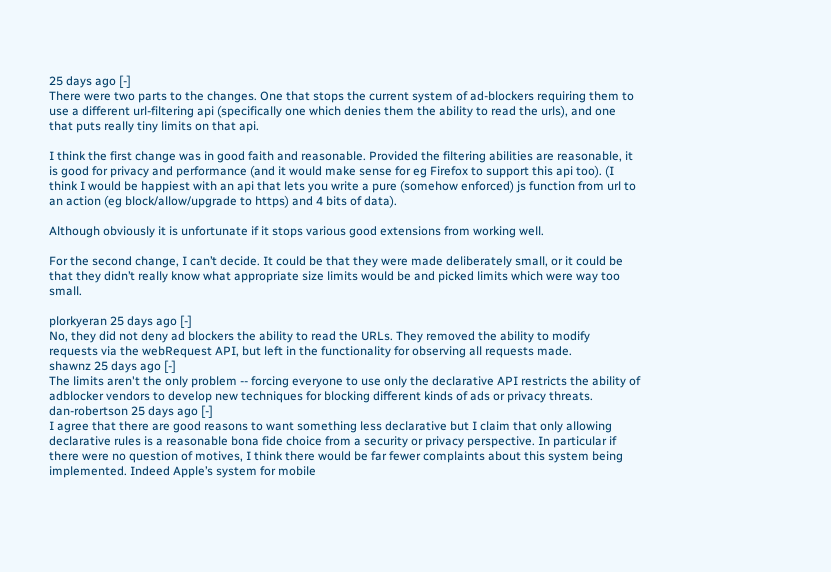25 days ago [-]
There were two parts to the changes. One that stops the current system of ad-blockers requiring them to use a different url-filtering api (specifically one which denies them the ability to read the urls), and one that puts really tiny limits on that api.

I think the first change was in good faith and reasonable. Provided the filtering abilities are reasonable, it is good for privacy and performance (and it would make sense for eg Firefox to support this api too). (I think I would be happiest with an api that lets you write a pure (somehow enforced) js function from url to an action (eg block/allow/upgrade to https) and 4 bits of data).

Although obviously it is unfortunate if it stops various good extensions from working well.

For the second change, I can’t decide. It could be that they were made deliberately small, or it could be that they didn’t really know what appropriate size limits would be and picked limits which were way too small.

plorkyeran 25 days ago [-]
No, they did not deny ad blockers the ability to read the URLs. They removed the ability to modify requests via the webRequest API, but left in the functionality for observing all requests made.
shawnz 25 days ago [-]
The limits aren't the only problem -- forcing everyone to use only the declarative API restricts the ability of adblocker vendors to develop new techniques for blocking different kinds of ads or privacy threats.
dan-robertson 25 days ago [-]
I agree that there are good reasons to want something less declarative but I claim that only allowing declarative rules is a reasonable bona fide choice from a security or privacy perspective. In particular if there were no question of motives, I think there would be far fewer complaints about this system being implemented. Indeed Apple’s system for mobile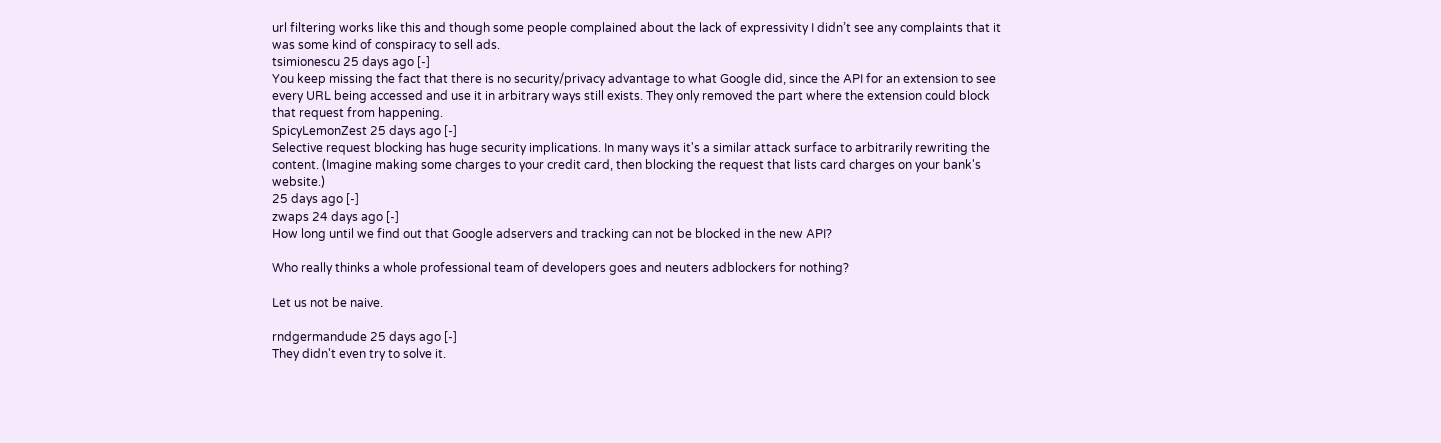url filtering works like this and though some people complained about the lack of expressivity I didn’t see any complaints that it was some kind of conspiracy to sell ads.
tsimionescu 25 days ago [-]
You keep missing the fact that there is no security/privacy advantage to what Google did, since the API for an extension to see every URL being accessed and use it in arbitrary ways still exists. They only removed the part where the extension could block that request from happening.
SpicyLemonZest 25 days ago [-]
Selective request blocking has huge security implications. In many ways it's a similar attack surface to arbitrarily rewriting the content. (Imagine making some charges to your credit card, then blocking the request that lists card charges on your bank's website.)
25 days ago [-]
zwaps 24 days ago [-]
How long until we find out that Google adservers and tracking can not be blocked in the new API?

Who really thinks a whole professional team of developers goes and neuters adblockers for nothing?

Let us not be naive.

rndgermandude 25 days ago [-]
They didn't even try to solve it.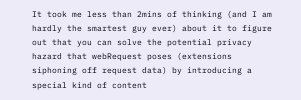It took me less than 2mins of thinking (and I am hardly the smartest guy ever) about it to figure out that you can solve the potential privacy hazard that webRequest poses (extensions siphoning off request data) by introducing a special kind of content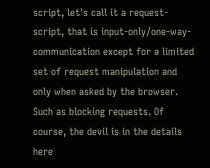script, let's call it a request-script, that is input-only/one-way-communication except for a limited set of request manipulation and only when asked by the browser. Such as blocking requests. Of course, the devil is in the details here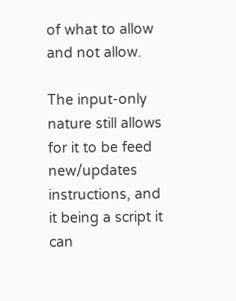of what to allow and not allow.

The input-only nature still allows for it to be feed new/updates instructions, and it being a script it can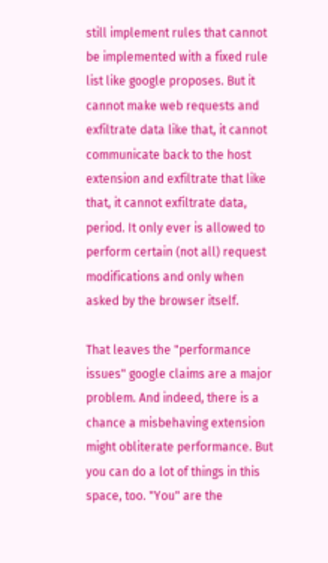still implement rules that cannot be implemented with a fixed rule list like google proposes. But it cannot make web requests and exfiltrate data like that, it cannot communicate back to the host extension and exfiltrate that like that, it cannot exfiltrate data, period. It only ever is allowed to perform certain (not all) request modifications and only when asked by the browser itself.

That leaves the "performance issues" google claims are a major problem. And indeed, there is a chance a misbehaving extension might obliterate performance. But you can do a lot of things in this space, too. "You" are the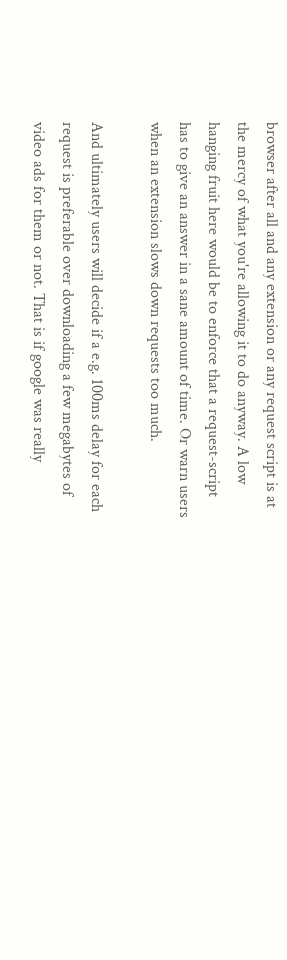browser after all and any extension or any request script is at the mercy of what you're allowing it to do anyway. A low hanging fruit here would be to enforce that a request-script has to give an answer in a sane amount of time. Or warn users when an extension slows down requests too much.

And ultimately users will decide if a e.g. 100ms delay for each request is preferable over downloading a few megabytes of video ads for them or not. That is if google was really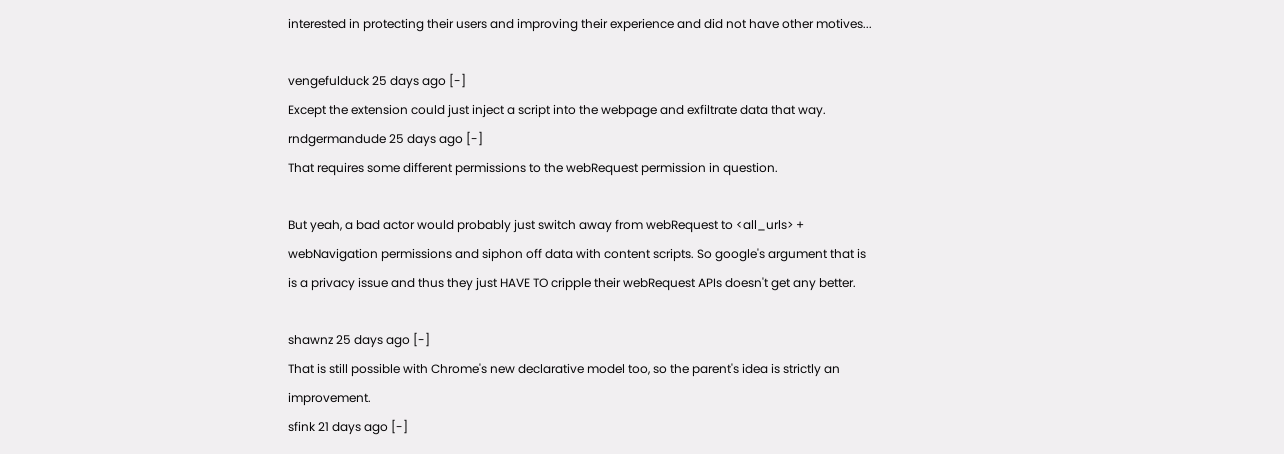interested in protecting their users and improving their experience and did not have other motives...

vengefulduck 25 days ago [-]
Except the extension could just inject a script into the webpage and exfiltrate data that way.
rndgermandude 25 days ago [-]
That requires some different permissions to the webRequest permission in question.

But yeah, a bad actor would probably just switch away from webRequest to <all_urls> + webNavigation permissions and siphon off data with content scripts. So google's argument that is is a privacy issue and thus they just HAVE TO cripple their webRequest APIs doesn't get any better.

shawnz 25 days ago [-]
That is still possible with Chrome's new declarative model too, so the parent's idea is strictly an improvement.
sfink 21 days ago [-]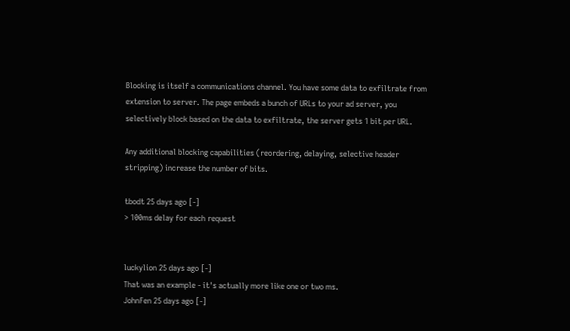Blocking is itself a communications channel. You have some data to exfiltrate from extension to server. The page embeds a bunch of URLs to your ad server, you selectively block based on the data to exfiltrate, the server gets 1 bit per URL.

Any additional blocking capabilities (reordering, delaying, selective header stripping) increase the number of bits.

tbodt 25 days ago [-]
> 100ms delay for each request


luckylion 25 days ago [-]
That was an example - it's actually more like one or two ms.
JohnFen 25 days ago [-]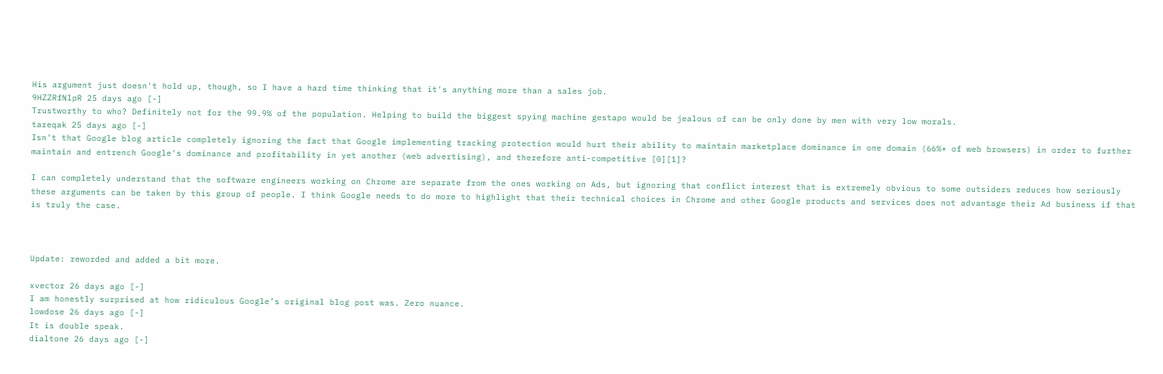His argument just doesn't hold up, though, so I have a hard time thinking that it's anything more than a sales job.
9HZZRfNlpR 25 days ago [-]
Trustworthy to who? Definitely not for the 99.9% of the population. Helping to build the biggest spying machine gestapo would be jealous of can be only done by men with very low morals.
tareqak 25 days ago [-]
Isn't that Google blog article completely ignoring the fact that Google implementing tracking protection would hurt their ability to maintain marketplace dominance in one domain (66%+ of web browsers) in order to further maintain and entrench Google's dominance and profitability in yet another (web advertising), and therefore anti-competitive [0][1]?

I can completely understand that the software engineers working on Chrome are separate from the ones working on Ads, but ignoring that conflict interest that is extremely obvious to some outsiders reduces how seriously these arguments can be taken by this group of people. I think Google needs to do more to highlight that their technical choices in Chrome and other Google products and services does not advantage their Ad business if that is truly the case.



Update: reworded and added a bit more.

xvector 26 days ago [-]
I am honestly surprised at how ridiculous Google’s original blog post was. Zero nuance.
lowdose 26 days ago [-]
It is double speak.
dialtone 26 days ago [-]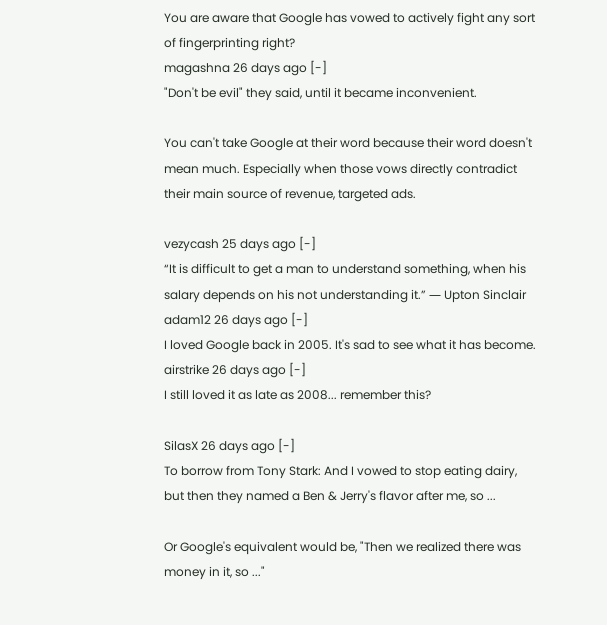You are aware that Google has vowed to actively fight any sort of fingerprinting right?
magashna 26 days ago [-]
"Don't be evil" they said, until it became inconvenient.

You can't take Google at their word because their word doesn't mean much. Especially when those vows directly contradict their main source of revenue, targeted ads.

vezycash 25 days ago [-]
“It is difficult to get a man to understand something, when his salary depends on his not understanding it.” ― Upton Sinclair
adam12 26 days ago [-]
I loved Google back in 2005. It's sad to see what it has become.
airstrike 26 days ago [-]
I still loved it as late as 2008... remember this?

SilasX 26 days ago [-]
To borrow from Tony Stark: And I vowed to stop eating dairy, but then they named a Ben & Jerry's flavor after me, so ...

Or Google's equivalent would be, "Then we realized there was money in it, so ..."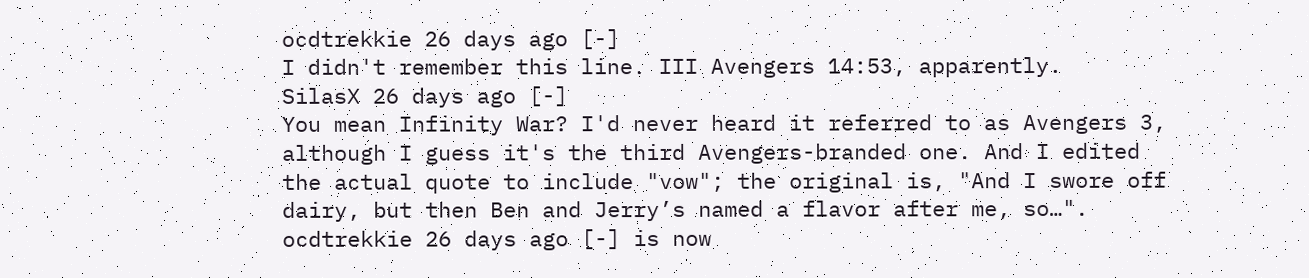ocdtrekkie 26 days ago [-]
I didn't remember this line. III Avengers 14:53, apparently.
SilasX 26 days ago [-]
You mean Infinity War? I'd never heard it referred to as Avengers 3, although I guess it's the third Avengers-branded one. And I edited the actual quote to include "vow"; the original is, "And I swore off dairy, but then Ben and Jerry’s named a flavor after me, so…".
ocdtrekkie 26 days ago [-] is now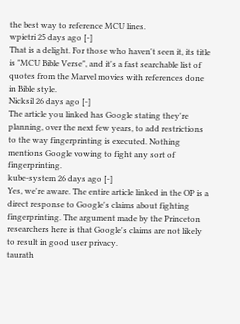the best way to reference MCU lines.
wpietri 25 days ago [-]
That is a delight. For those who haven't seen it, its title is "MCU Bible Verse", and it's a fast searchable list of quotes from the Marvel movies with references done in Bible style.
Nicksil 26 days ago [-]
The article you linked has Google stating they're planning, over the next few years, to add restrictions to the way fingerprinting is executed. Nothing mentions Google vowing to fight any sort of fingerprinting.
kube-system 26 days ago [-]
Yes, we're aware. The entire article linked in the OP is a direct response to Google's claims about fighting fingerprinting. The argument made by the Princeton researchers here is that Google's claims are not likely to result in good user privacy.
taurath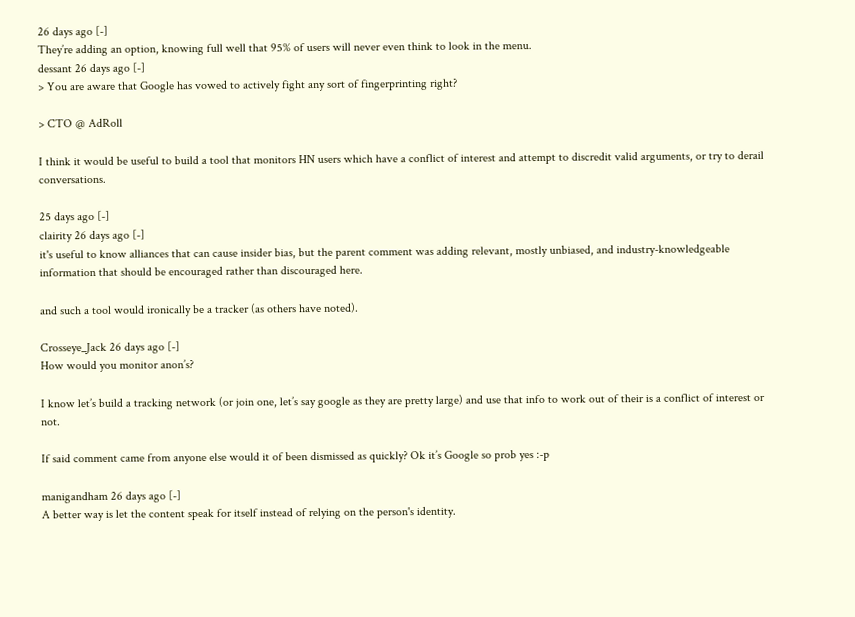26 days ago [-]
They’re adding an option, knowing full well that 95% of users will never even think to look in the menu.
dessant 26 days ago [-]
> You are aware that Google has vowed to actively fight any sort of fingerprinting right?

> CTO @ AdRoll

I think it would be useful to build a tool that monitors HN users which have a conflict of interest and attempt to discredit valid arguments, or try to derail conversations.

25 days ago [-]
clairity 26 days ago [-]
it's useful to know alliances that can cause insider bias, but the parent comment was adding relevant, mostly unbiased, and industry-knowledgeable information that should be encouraged rather than discouraged here.

and such a tool would ironically be a tracker (as others have noted).

Crosseye_Jack 26 days ago [-]
How would you monitor anon’s?

I know let’s build a tracking network (or join one, let’s say google as they are pretty large) and use that info to work out of their is a conflict of interest or not.

If said comment came from anyone else would it of been dismissed as quickly? Ok it’s Google so prob yes :-p

manigandham 26 days ago [-]
A better way is let the content speak for itself instead of relying on the person's identity.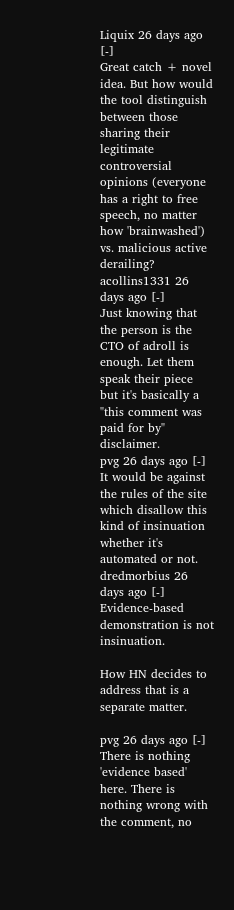Liquix 26 days ago [-]
Great catch + novel idea. But how would the tool distinguish between those sharing their legitimate controversial opinions (everyone has a right to free speech, no matter how 'brainwashed') vs. malicious active derailing?
acollins1331 26 days ago [-]
Just knowing that the person is the CTO of adroll is enough. Let them speak their piece but it's basically a "this comment was paid for by" disclaimer.
pvg 26 days ago [-]
It would be against the rules of the site which disallow this kind of insinuation whether it's automated or not.
dredmorbius 26 days ago [-]
Evidence-based demonstration is not insinuation.

How HN decides to address that is a separate matter.

pvg 26 days ago [-]
There is nothing 'evidence based' here. There is nothing wrong with the comment, no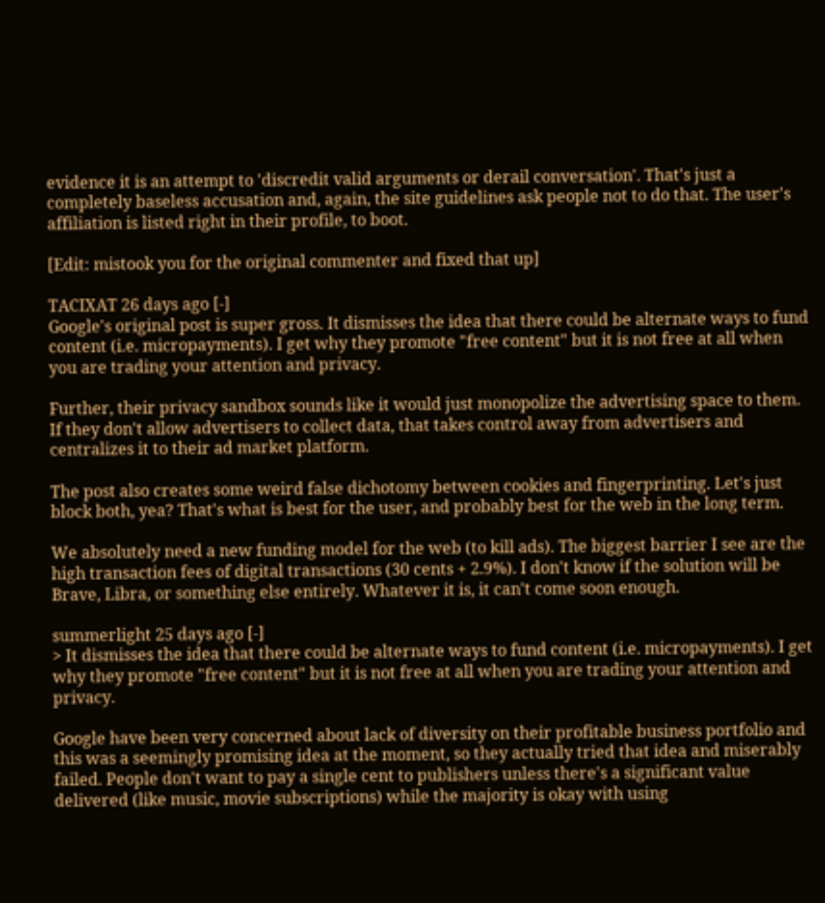evidence it is an attempt to 'discredit valid arguments or derail conversation'. That's just a completely baseless accusation and, again, the site guidelines ask people not to do that. The user's affiliation is listed right in their profile, to boot.

[Edit: mistook you for the original commenter and fixed that up]

TACIXAT 26 days ago [-]
Google's original post is super gross. It dismisses the idea that there could be alternate ways to fund content (i.e. micropayments). I get why they promote "free content" but it is not free at all when you are trading your attention and privacy.

Further, their privacy sandbox sounds like it would just monopolize the advertising space to them. If they don't allow advertisers to collect data, that takes control away from advertisers and centralizes it to their ad market platform.

The post also creates some weird false dichotomy between cookies and fingerprinting. Let's just block both, yea? That's what is best for the user, and probably best for the web in the long term.

We absolutely need a new funding model for the web (to kill ads). The biggest barrier I see are the high transaction fees of digital transactions (30 cents + 2.9%). I don't know if the solution will be Brave, Libra, or something else entirely. Whatever it is, it can't come soon enough.

summerlight 25 days ago [-]
> It dismisses the idea that there could be alternate ways to fund content (i.e. micropayments). I get why they promote "free content" but it is not free at all when you are trading your attention and privacy.

Google have been very concerned about lack of diversity on their profitable business portfolio and this was a seemingly promising idea at the moment, so they actually tried that idea and miserably failed. People don't want to pay a single cent to publishers unless there's a significant value delivered (like music, movie subscriptions) while the majority is okay with using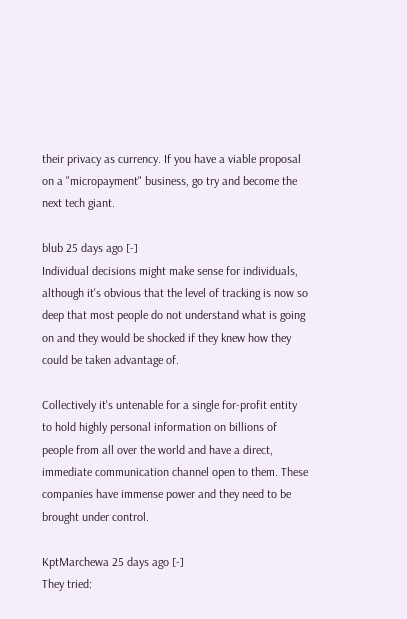their privacy as currency. If you have a viable proposal on a "micropayment" business, go try and become the next tech giant.

blub 25 days ago [-]
Individual decisions might make sense for individuals, although it's obvious that the level of tracking is now so deep that most people do not understand what is going on and they would be shocked if they knew how they could be taken advantage of.

Collectively it's untenable for a single for-profit entity to hold highly personal information on billions of people from all over the world and have a direct, immediate communication channel open to them. These companies have immense power and they need to be brought under control.

KptMarchewa 25 days ago [-]
They tried: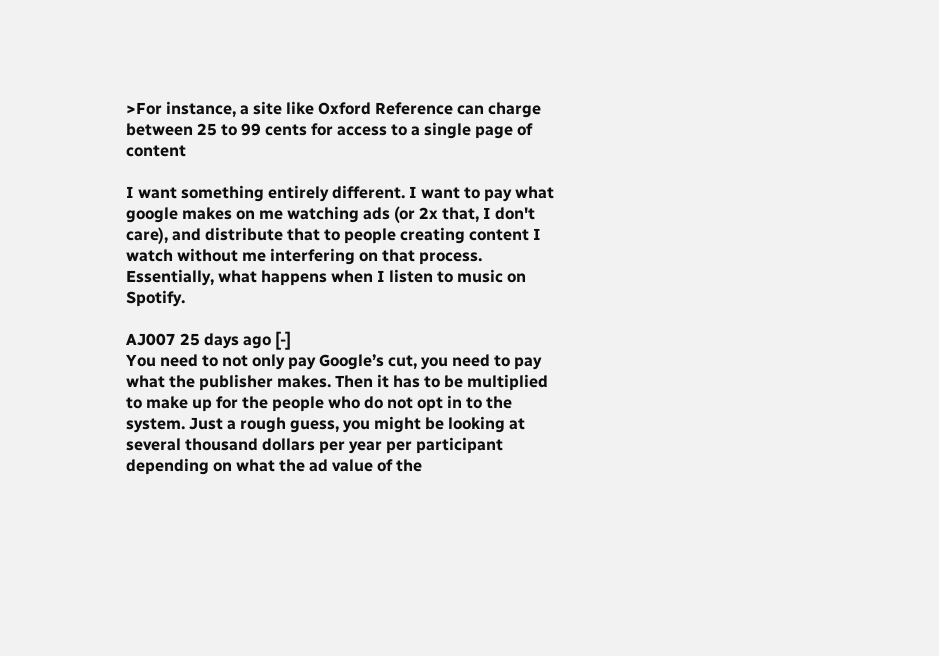>For instance, a site like Oxford Reference can charge between 25 to 99 cents for access to a single page of content

I want something entirely different. I want to pay what google makes on me watching ads (or 2x that, I don't care), and distribute that to people creating content I watch without me interfering on that process. Essentially, what happens when I listen to music on Spotify.

AJ007 25 days ago [-]
You need to not only pay Google’s cut, you need to pay what the publisher makes. Then it has to be multiplied to make up for the people who do not opt in to the system. Just a rough guess, you might be looking at several thousand dollars per year per participant depending on what the ad value of the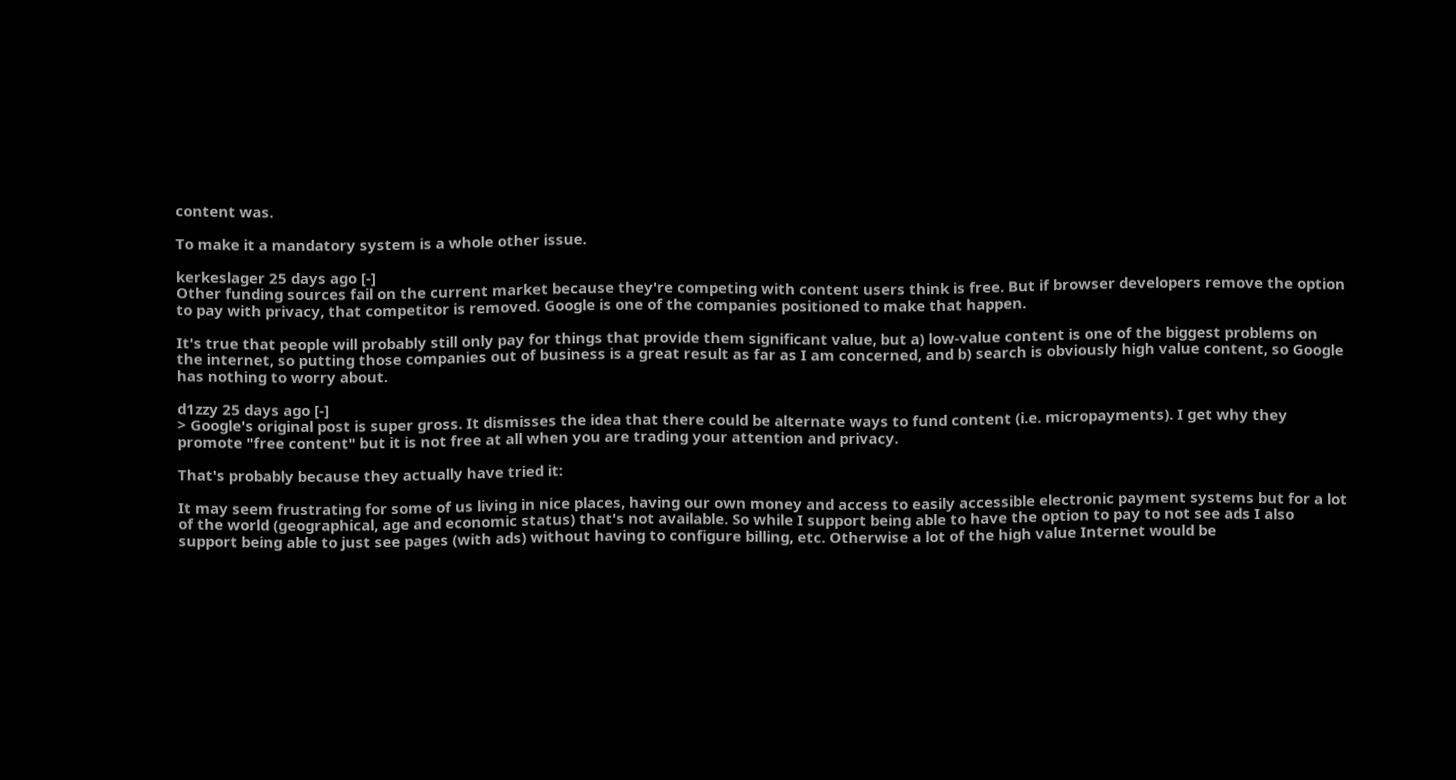content was.

To make it a mandatory system is a whole other issue.

kerkeslager 25 days ago [-]
Other funding sources fail on the current market because they're competing with content users think is free. But if browser developers remove the option to pay with privacy, that competitor is removed. Google is one of the companies positioned to make that happen.

It's true that people will probably still only pay for things that provide them significant value, but a) low-value content is one of the biggest problems on the internet, so putting those companies out of business is a great result as far as I am concerned, and b) search is obviously high value content, so Google has nothing to worry about.

d1zzy 25 days ago [-]
> Google's original post is super gross. It dismisses the idea that there could be alternate ways to fund content (i.e. micropayments). I get why they promote "free content" but it is not free at all when you are trading your attention and privacy.

That's probably because they actually have tried it:

It may seem frustrating for some of us living in nice places, having our own money and access to easily accessible electronic payment systems but for a lot of the world (geographical, age and economic status) that's not available. So while I support being able to have the option to pay to not see ads I also support being able to just see pages (with ads) without having to configure billing, etc. Otherwise a lot of the high value Internet would be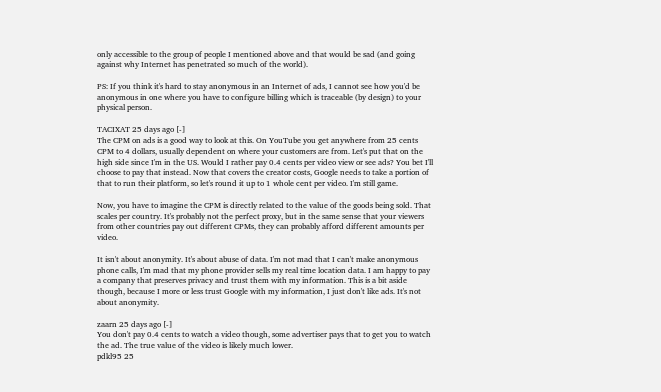only accessible to the group of people I mentioned above and that would be sad (and going against why Internet has penetrated so much of the world).

PS: If you think it's hard to stay anonymous in an Internet of ads, I cannot see how you'd be anonymous in one where you have to configure billing which is traceable (by design) to your physical person.

TACIXAT 25 days ago [-]
The CPM on ads is a good way to look at this. On YouTube you get anywhere from 25 cents CPM to 4 dollars, usually dependent on where your customers are from. Let's put that on the high side since I'm in the US. Would I rather pay 0.4 cents per video view or see ads? You bet I'll choose to pay that instead. Now that covers the creator costs, Google needs to take a portion of that to run their platform, so let's round it up to 1 whole cent per video. I'm still game.

Now, you have to imagine the CPM is directly related to the value of the goods being sold. That scales per country. It's probably not the perfect proxy, but in the same sense that your viewers from other countries pay out different CPMs, they can probably afford different amounts per video.

It isn't about anonymity. It's about abuse of data. I'm not mad that I can't make anonymous phone calls, I'm mad that my phone provider sells my real time location data. I am happy to pay a company that preserves privacy and trust them with my information. This is a bit aside though, because I more or less trust Google with my information, I just don't like ads. It's not about anonymity.

zaarn 25 days ago [-]
You don't pay 0.4 cents to watch a video though, some advertiser pays that to get you to watch the ad. The true value of the video is likely much lower.
pdkl95 25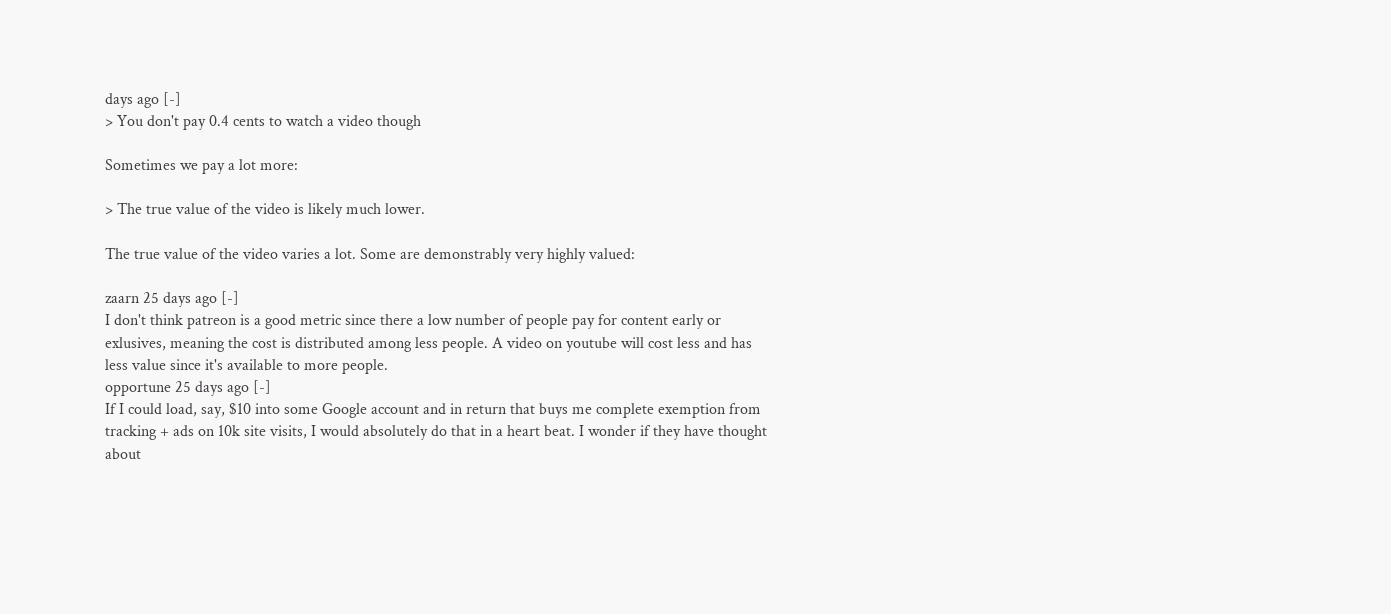days ago [-]
> You don't pay 0.4 cents to watch a video though

Sometimes we pay a lot more:

> The true value of the video is likely much lower.

The true value of the video varies a lot. Some are demonstrably very highly valued:

zaarn 25 days ago [-]
I don't think patreon is a good metric since there a low number of people pay for content early or exlusives, meaning the cost is distributed among less people. A video on youtube will cost less and has less value since it's available to more people.
opportune 25 days ago [-]
If I could load, say, $10 into some Google account and in return that buys me complete exemption from tracking + ads on 10k site visits, I would absolutely do that in a heart beat. I wonder if they have thought about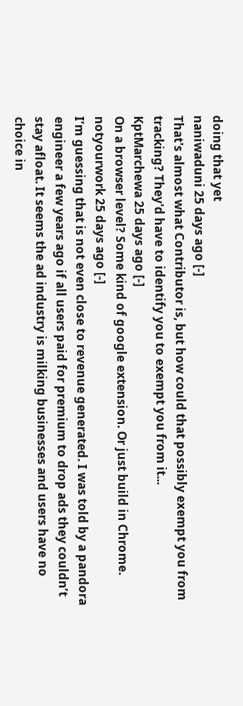doing that yet
naniwaduni 25 days ago [-]
That's almost what Contributor is, but how could that possibly exempt you from tracking? They'd have to identify you to exempt you from it...
KptMarchewa 25 days ago [-]
On a browser level? Some kind of google extension. Or just build in Chrome.
notyourwork 25 days ago [-]
I’m guessing that is not even close to revenue generated. I was told by a pandora engineer a few years ago if all users paid for premium to drop ads they couldn’t stay afloat. It seems the ad industry is milking businesses and users have no choice in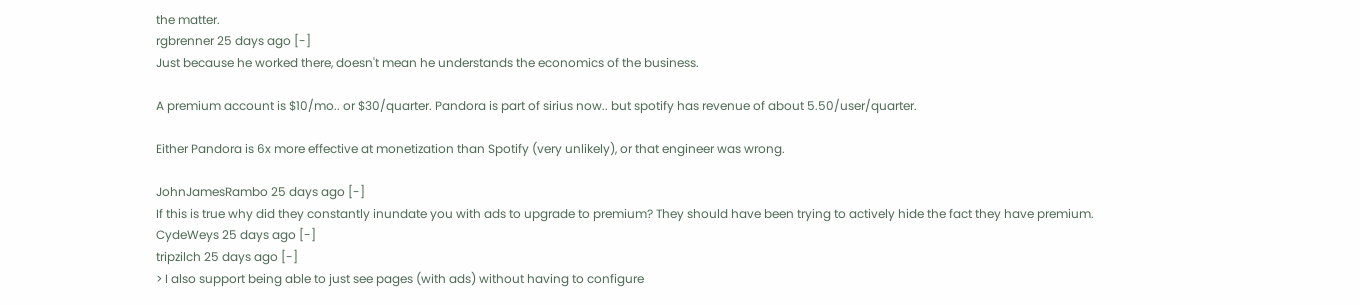the matter.
rgbrenner 25 days ago [-]
Just because he worked there, doesn't mean he understands the economics of the business.

A premium account is $10/mo.. or $30/quarter. Pandora is part of sirius now.. but spotify has revenue of about 5.50/user/quarter.

Either Pandora is 6x more effective at monetization than Spotify (very unlikely), or that engineer was wrong.

JohnJamesRambo 25 days ago [-]
If this is true why did they constantly inundate you with ads to upgrade to premium? They should have been trying to actively hide the fact they have premium.
CydeWeys 25 days ago [-]
tripzilch 25 days ago [-]
> I also support being able to just see pages (with ads) without having to configure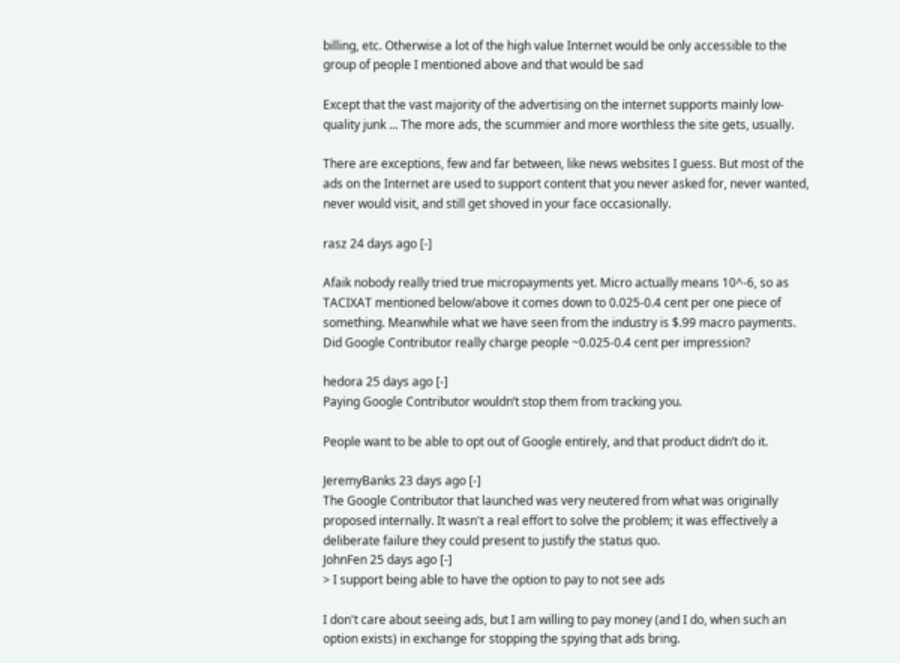billing, etc. Otherwise a lot of the high value Internet would be only accessible to the group of people I mentioned above and that would be sad

Except that the vast majority of the advertising on the internet supports mainly low-quality junk ... The more ads, the scummier and more worthless the site gets, usually.

There are exceptions, few and far between, like news websites I guess. But most of the ads on the Internet are used to support content that you never asked for, never wanted, never would visit, and still get shoved in your face occasionally.

rasz 24 days ago [-]

Afaik nobody really tried true micropayments yet. Micro actually means 10^-6, so as TACIXAT mentioned below/above it comes down to 0.025-0.4 cent per one piece of something. Meanwhile what we have seen from the industry is $.99 macro payments. Did Google Contributor really charge people ~0.025-0.4 cent per impression?

hedora 25 days ago [-]
Paying Google Contributor wouldn’t stop them from tracking you.

People want to be able to opt out of Google entirely, and that product didn’t do it.

JeremyBanks 23 days ago [-]
The Google Contributor that launched was very neutered from what was originally proposed internally. It wasn't a real effort to solve the problem; it was effectively a deliberate failure they could present to justify the status quo.
JohnFen 25 days ago [-]
> I support being able to have the option to pay to not see ads

I don't care about seeing ads, but I am willing to pay money (and I do, when such an option exists) in exchange for stopping the spying that ads bring.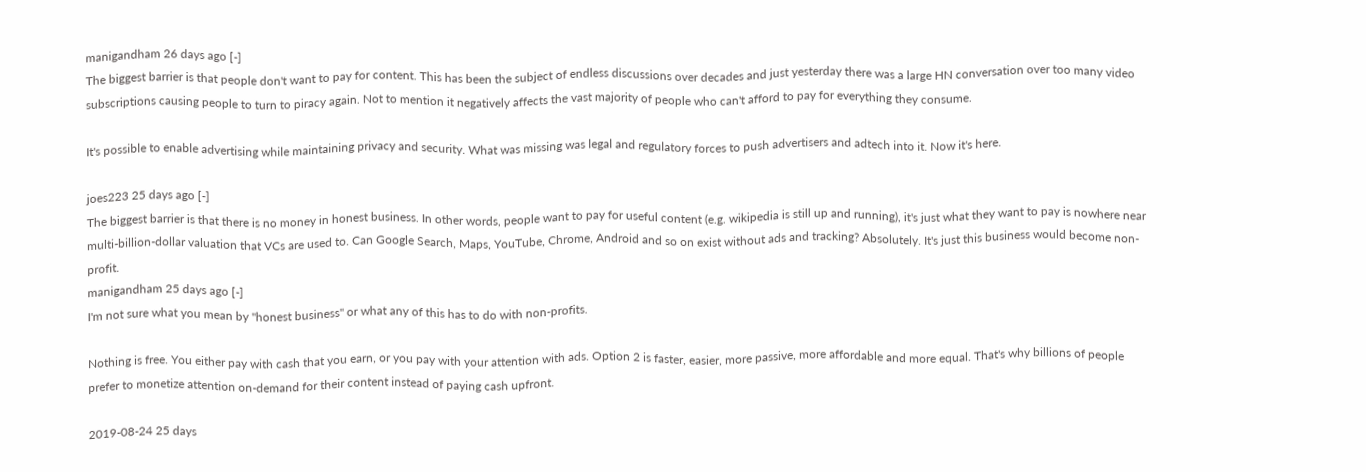manigandham 26 days ago [-]
The biggest barrier is that people don't want to pay for content. This has been the subject of endless discussions over decades and just yesterday there was a large HN conversation over too many video subscriptions causing people to turn to piracy again. Not to mention it negatively affects the vast majority of people who can't afford to pay for everything they consume.

It's possible to enable advertising while maintaining privacy and security. What was missing was legal and regulatory forces to push advertisers and adtech into it. Now it's here.

joes223 25 days ago [-]
The biggest barrier is that there is no money in honest business. In other words, people want to pay for useful content (e.g. wikipedia is still up and running), it's just what they want to pay is nowhere near multi-billion-dollar valuation that VCs are used to. Can Google Search, Maps, YouTube, Chrome, Android and so on exist without ads and tracking? Absolutely. It's just this business would become non-profit.
manigandham 25 days ago [-]
I'm not sure what you mean by "honest business" or what any of this has to do with non-profits.

Nothing is free. You either pay with cash that you earn, or you pay with your attention with ads. Option 2 is faster, easier, more passive, more affordable and more equal. That's why billions of people prefer to monetize attention on-demand for their content instead of paying cash upfront.

2019-08-24 25 days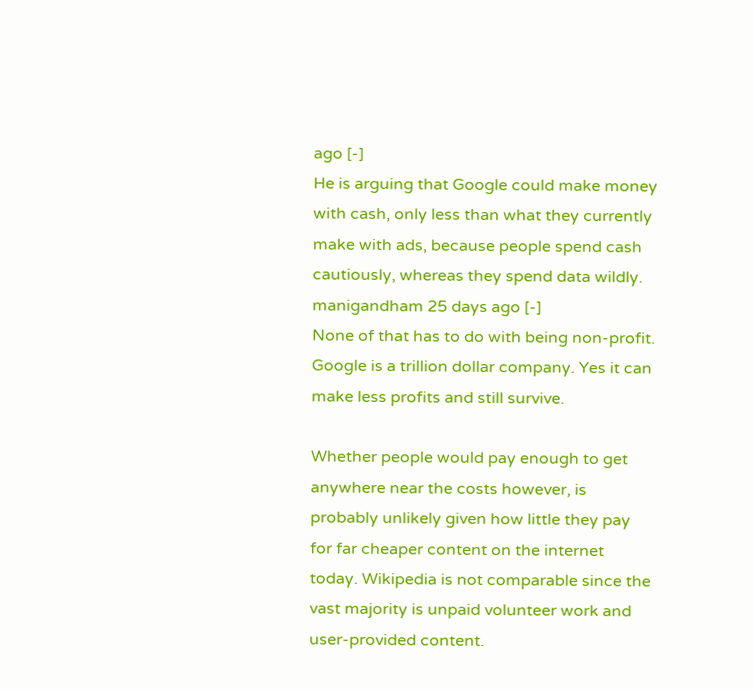ago [-]
He is arguing that Google could make money with cash, only less than what they currently make with ads, because people spend cash cautiously, whereas they spend data wildly.
manigandham 25 days ago [-]
None of that has to do with being non-profit. Google is a trillion dollar company. Yes it can make less profits and still survive.

Whether people would pay enough to get anywhere near the costs however, is probably unlikely given how little they pay for far cheaper content on the internet today. Wikipedia is not comparable since the vast majority is unpaid volunteer work and user-provided content.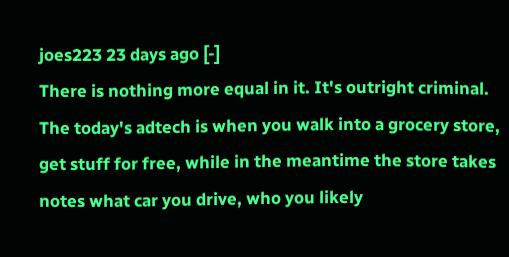joes223 23 days ago [-]
There is nothing more equal in it. It's outright criminal. The today's adtech is when you walk into a grocery store, get stuff for free, while in the meantime the store takes notes what car you drive, who you likely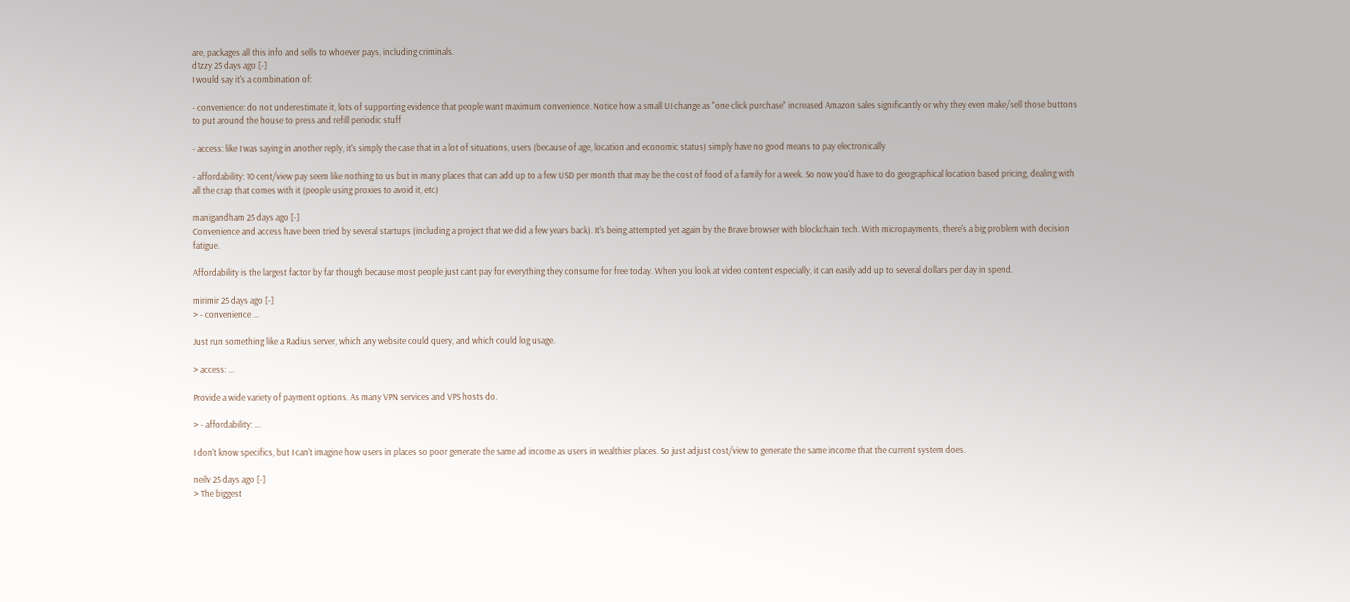are, packages all this info and sells to whoever pays, including criminals.
d1zzy 25 days ago [-]
I would say it's a combination of:

- convenience: do not underestimate it, lots of supporting evidence that people want maximum convenience. Notice how a small UI change as "one click purchase" increased Amazon sales significantly or why they even make/sell those buttons to put around the house to press and refill periodic stuff

- access: like I was saying in another reply, it's simply the case that in a lot of situations, users (because of age, location and economic status) simply have no good means to pay electronically

- affordability: 10 cent/view pay seem like nothing to us but in many places that can add up to a few USD per month that may be the cost of food of a family for a week. So now you'd have to do geographical location based pricing, dealing with all the crap that comes with it (people using proxies to avoid it, etc)

manigandham 25 days ago [-]
Convenience and access have been tried by several startups (including a project that we did a few years back). It's being attempted yet again by the Brave browser with blockchain tech. With micropayments, there's a big problem with decision fatigue.

Affordability is the largest factor by far though because most people just cant pay for everything they consume for free today. When you look at video content especially, it can easily add up to several dollars per day in spend.

mirimir 25 days ago [-]
> - convenience ...

Just run something like a Radius server, which any website could query, and which could log usage.

> access: ...

Provide a wide variety of payment options. As many VPN services and VPS hosts do.

> - affordability: ...

I don't know specifics, but I can't imagine how users in places so poor generate the same ad income as users in wealthier places. So just adjust cost/view to generate the same income that the current system does.

neilv 25 days ago [-]
> The biggest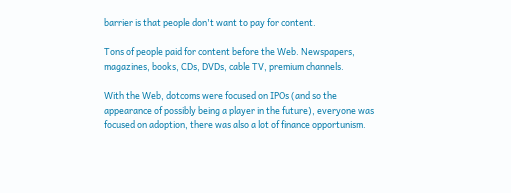barrier is that people don't want to pay for content.

Tons of people paid for content before the Web. Newspapers, magazines, books, CDs, DVDs, cable TV, premium channels.

With the Web, dotcoms were focused on IPOs (and so the appearance of possibly being a player in the future), everyone was focused on adoption, there was also a lot of finance opportunism.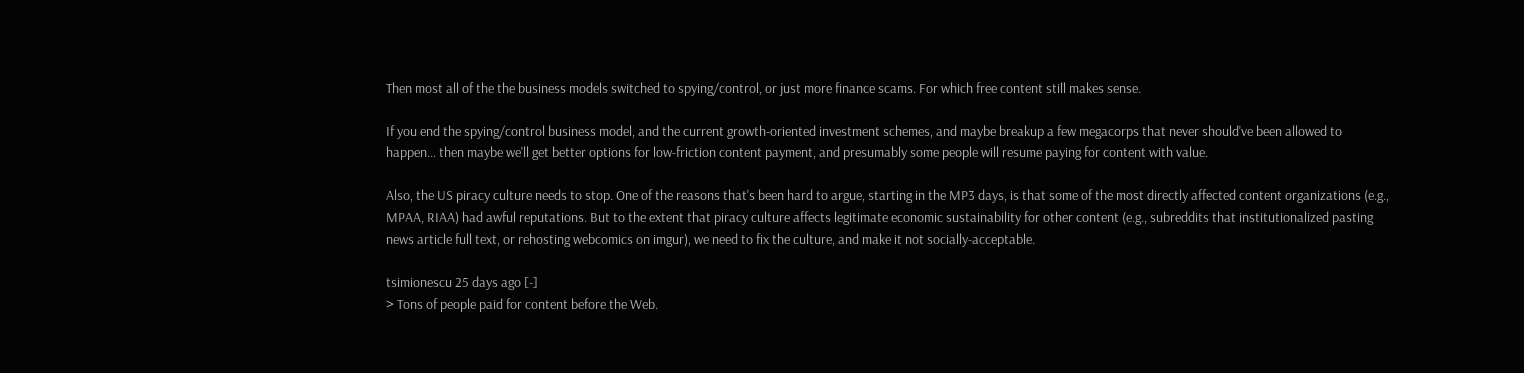Then most all of the the business models switched to spying/control, or just more finance scams. For which free content still makes sense.

If you end the spying/control business model, and the current growth-oriented investment schemes, and maybe breakup a few megacorps that never should've been allowed to happen... then maybe we'll get better options for low-friction content payment, and presumably some people will resume paying for content with value.

Also, the US piracy culture needs to stop. One of the reasons that's been hard to argue, starting in the MP3 days, is that some of the most directly affected content organizations (e.g., MPAA, RIAA) had awful reputations. But to the extent that piracy culture affects legitimate economic sustainability for other content (e.g., subreddits that institutionalized pasting news article full text, or rehosting webcomics on imgur), we need to fix the culture, and make it not socially-acceptable.

tsimionescu 25 days ago [-]
> Tons of people paid for content before the Web.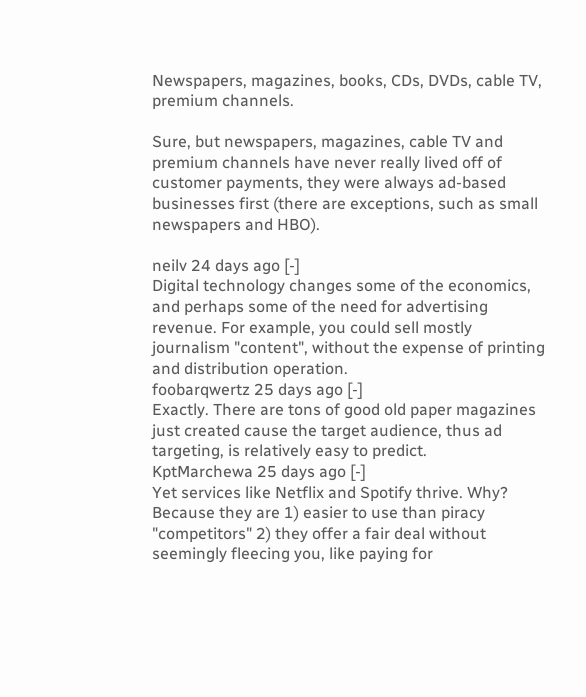Newspapers, magazines, books, CDs, DVDs, cable TV, premium channels.

Sure, but newspapers, magazines, cable TV and premium channels have never really lived off of customer payments, they were always ad-based businesses first (there are exceptions, such as small newspapers and HBO).

neilv 24 days ago [-]
Digital technology changes some of the economics, and perhaps some of the need for advertising revenue. For example, you could sell mostly journalism "content", without the expense of printing and distribution operation.
foobarqwertz 25 days ago [-]
Exactly. There are tons of good old paper magazines just created cause the target audience, thus ad targeting, is relatively easy to predict.
KptMarchewa 25 days ago [-]
Yet services like Netflix and Spotify thrive. Why? Because they are 1) easier to use than piracy "competitors" 2) they offer a fair deal without seemingly fleecing you, like paying for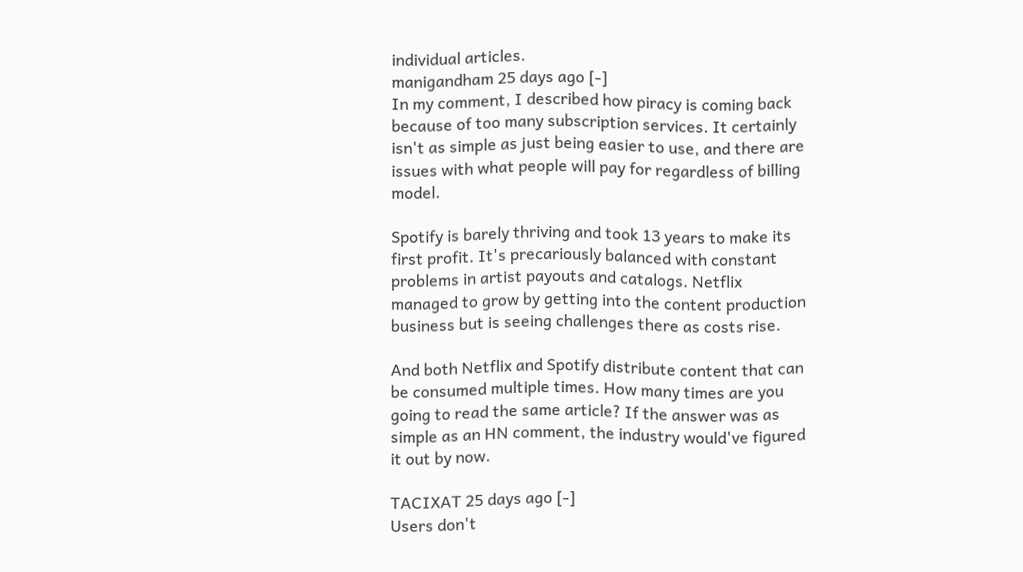individual articles.
manigandham 25 days ago [-]
In my comment, I described how piracy is coming back because of too many subscription services. It certainly isn't as simple as just being easier to use, and there are issues with what people will pay for regardless of billing model.

Spotify is barely thriving and took 13 years to make its first profit. It's precariously balanced with constant problems in artist payouts and catalogs. Netflix managed to grow by getting into the content production business but is seeing challenges there as costs rise.

And both Netflix and Spotify distribute content that can be consumed multiple times. How many times are you going to read the same article? If the answer was as simple as an HN comment, the industry would've figured it out by now.

TACIXAT 25 days ago [-]
Users don't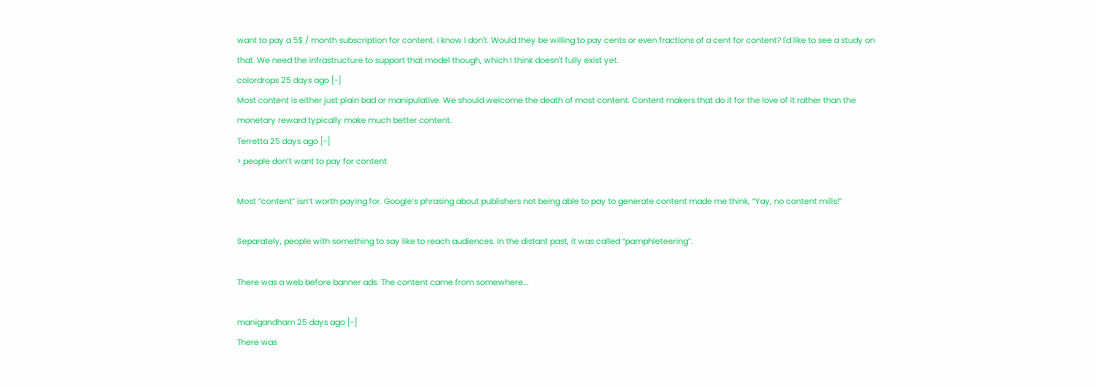want to pay a 5$ / month subscription for content. I know I don't. Would they be willing to pay cents or even fractions of a cent for content? I'd like to see a study on that. We need the infrastructure to support that model though, which I think doesn't fully exist yet.
colordrops 25 days ago [-]
Most content is either just plain bad or manipulative. We should welcome the death of most content. Content makers that do it for the love of it rather than the monetary reward typically make much better content.
Terretta 25 days ago [-]
> people don’t want to pay for content

Most “content” isn’t worth paying for. Google’s phrasing about publishers not being able to pay to generate content made me think, “Yay, no content mills!”

Separately, people with something to say like to reach audiences. In the distant past, it was called “pamphleteering”.

There was a web before banner ads. The content came from somewhere...

manigandham 25 days ago [-]
There was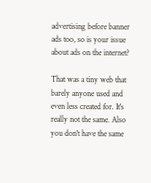advertising before banner ads too, so is your issue about ads on the internet?

That was a tiny web that barely anyone used and even less created for. It's really not the same. Also you don't have the same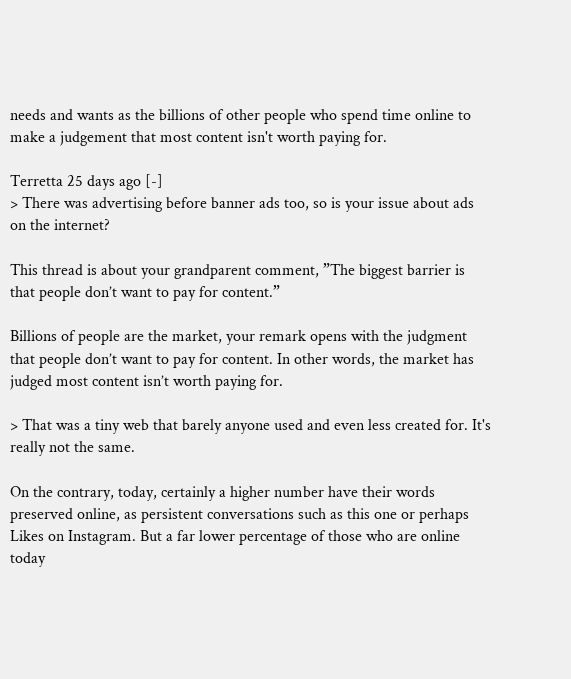needs and wants as the billions of other people who spend time online to make a judgement that most content isn't worth paying for.

Terretta 25 days ago [-]
> There was advertising before banner ads too, so is your issue about ads on the internet?

This thread is about your grandparent comment, ”The biggest barrier is that people don’t want to pay for content.”

Billions of people are the market, your remark opens with the judgment that people don’t want to pay for content. In other words, the market has judged most content isn’t worth paying for.

> That was a tiny web that barely anyone used and even less created for. It's really not the same.

On the contrary, today, certainly a higher number have their words preserved online, as persistent conversations such as this one or perhaps Likes on Instagram. But a far lower percentage of those who are online today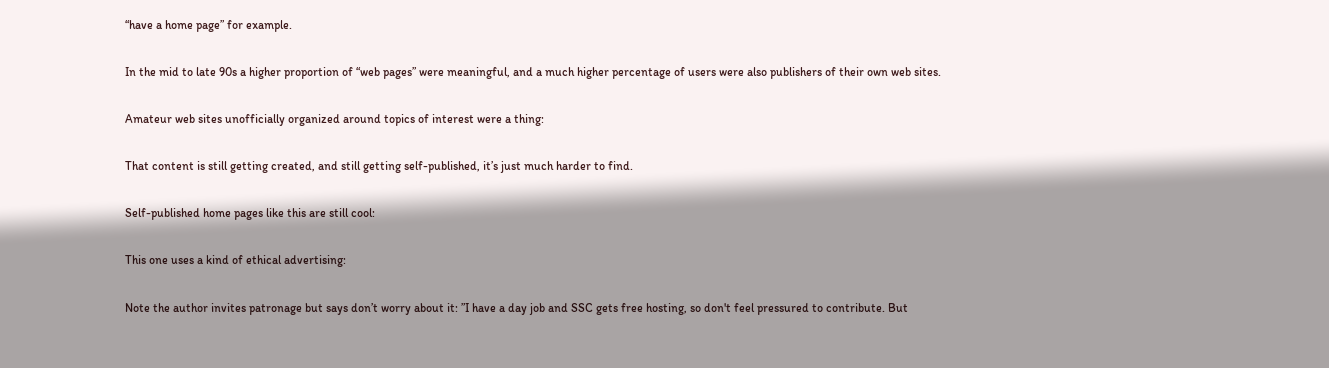“have a home page” for example.

In the mid to late 90s a higher proportion of “web pages” were meaningful, and a much higher percentage of users were also publishers of their own web sites.

Amateur web sites unofficially organized around topics of interest were a thing:

That content is still getting created, and still getting self-published, it’s just much harder to find.

Self-published home pages like this are still cool:

This one uses a kind of ethical advertising:

Note the author invites patronage but says don’t worry about it: ”I have a day job and SSC gets free hosting, so don't feel pressured to contribute. But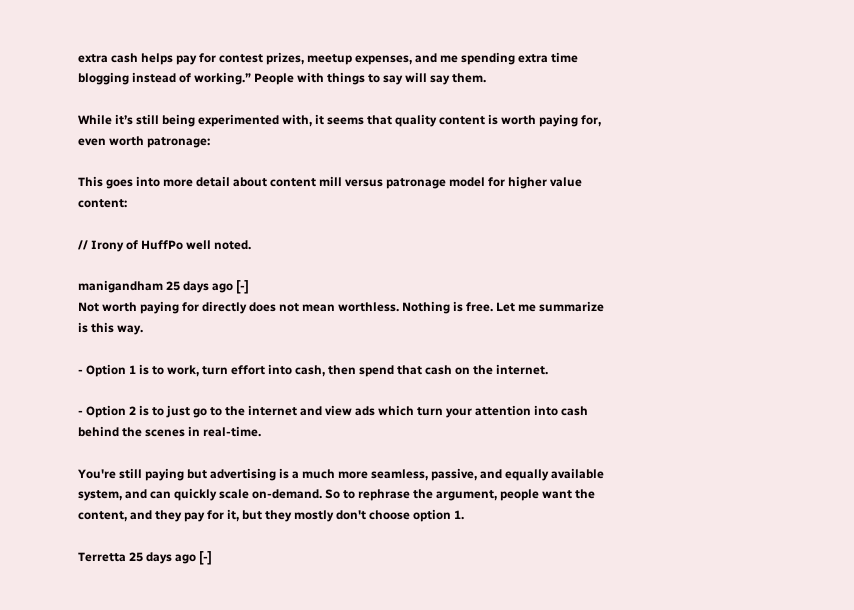extra cash helps pay for contest prizes, meetup expenses, and me spending extra time blogging instead of working.” People with things to say will say them.

While it’s still being experimented with, it seems that quality content is worth paying for, even worth patronage:

This goes into more detail about content mill versus patronage model for higher value content:

// Irony of HuffPo well noted.

manigandham 25 days ago [-]
Not worth paying for directly does not mean worthless. Nothing is free. Let me summarize is this way.

- Option 1 is to work, turn effort into cash, then spend that cash on the internet.

- Option 2 is to just go to the internet and view ads which turn your attention into cash behind the scenes in real-time.

You're still paying but advertising is a much more seamless, passive, and equally available system, and can quickly scale on-demand. So to rephrase the argument, people want the content, and they pay for it, but they mostly don't choose option 1.

Terretta 25 days ago [-]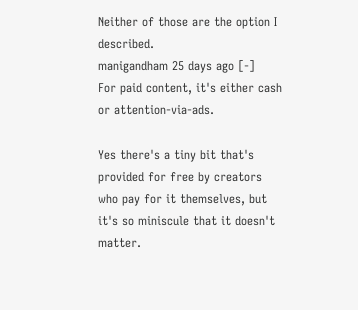Neither of those are the option I described.
manigandham 25 days ago [-]
For paid content, it's either cash or attention-via-ads.

Yes there's a tiny bit that's provided for free by creators who pay for it themselves, but it's so miniscule that it doesn't matter.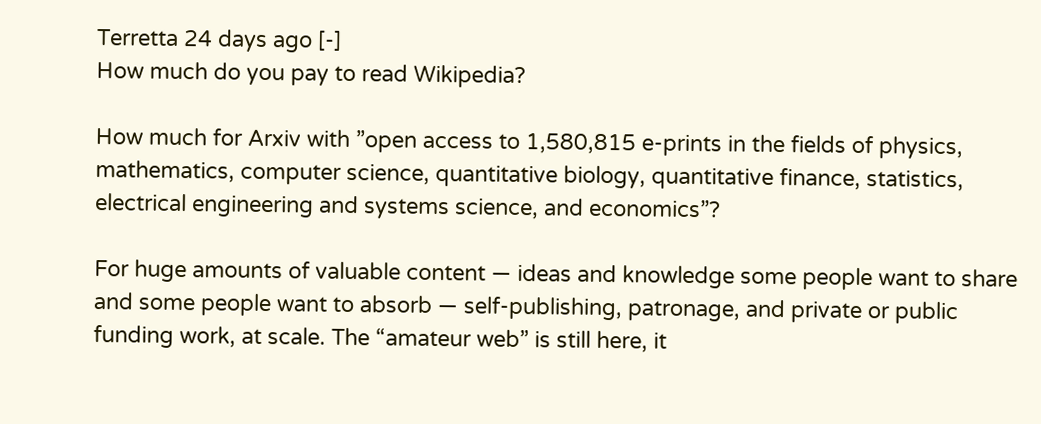Terretta 24 days ago [-]
How much do you pay to read Wikipedia?

How much for Arxiv with ”open access to 1,580,815 e-prints in the fields of physics, mathematics, computer science, quantitative biology, quantitative finance, statistics, electrical engineering and systems science, and economics”?

For huge amounts of valuable content — ideas and knowledge some people want to share and some people want to absorb — self-publishing, patronage, and private or public funding work, at scale. The “amateur web” is still here, it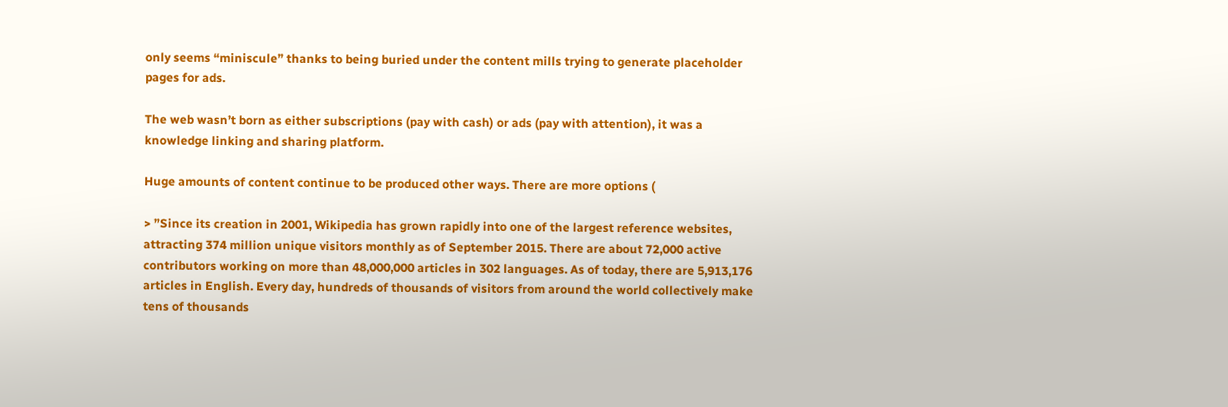only seems “miniscule” thanks to being buried under the content mills trying to generate placeholder pages for ads.

The web wasn’t born as either subscriptions (pay with cash) or ads (pay with attention), it was a knowledge linking and sharing platform.

Huge amounts of content continue to be produced other ways. There are more options (

> ”Since its creation in 2001, Wikipedia has grown rapidly into one of the largest reference websites, attracting 374 million unique visitors monthly as of September 2015. There are about 72,000 active contributors working on more than 48,000,000 articles in 302 languages. As of today, there are 5,913,176 articles in English. Every day, hundreds of thousands of visitors from around the world collectively make tens of thousands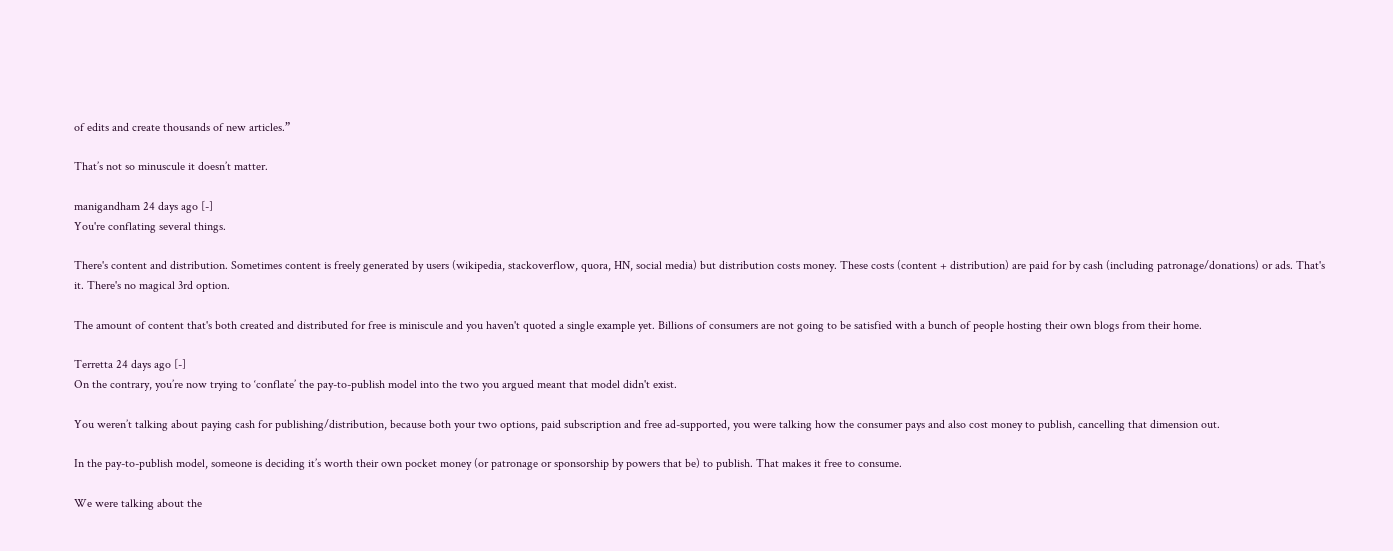of edits and create thousands of new articles.”

That’s not so minuscule it doesn’t matter.

manigandham 24 days ago [-]
You're conflating several things.

There's content and distribution. Sometimes content is freely generated by users (wikipedia, stackoverflow, quora, HN, social media) but distribution costs money. These costs (content + distribution) are paid for by cash (including patronage/donations) or ads. That's it. There's no magical 3rd option.

The amount of content that's both created and distributed for free is miniscule and you haven't quoted a single example yet. Billions of consumers are not going to be satisfied with a bunch of people hosting their own blogs from their home.

Terretta 24 days ago [-]
On the contrary, you’re now trying to ‘conflate’ the pay-to-publish model into the two you argued meant that model didn't exist.

You weren’t talking about paying cash for publishing/distribution, because both your two options, paid subscription and free ad-supported, you were talking how the consumer pays and also cost money to publish, cancelling that dimension out.

In the pay-to-publish model, someone is deciding it’s worth their own pocket money (or patronage or sponsorship by powers that be) to publish. That makes it free to consume.

We were talking about the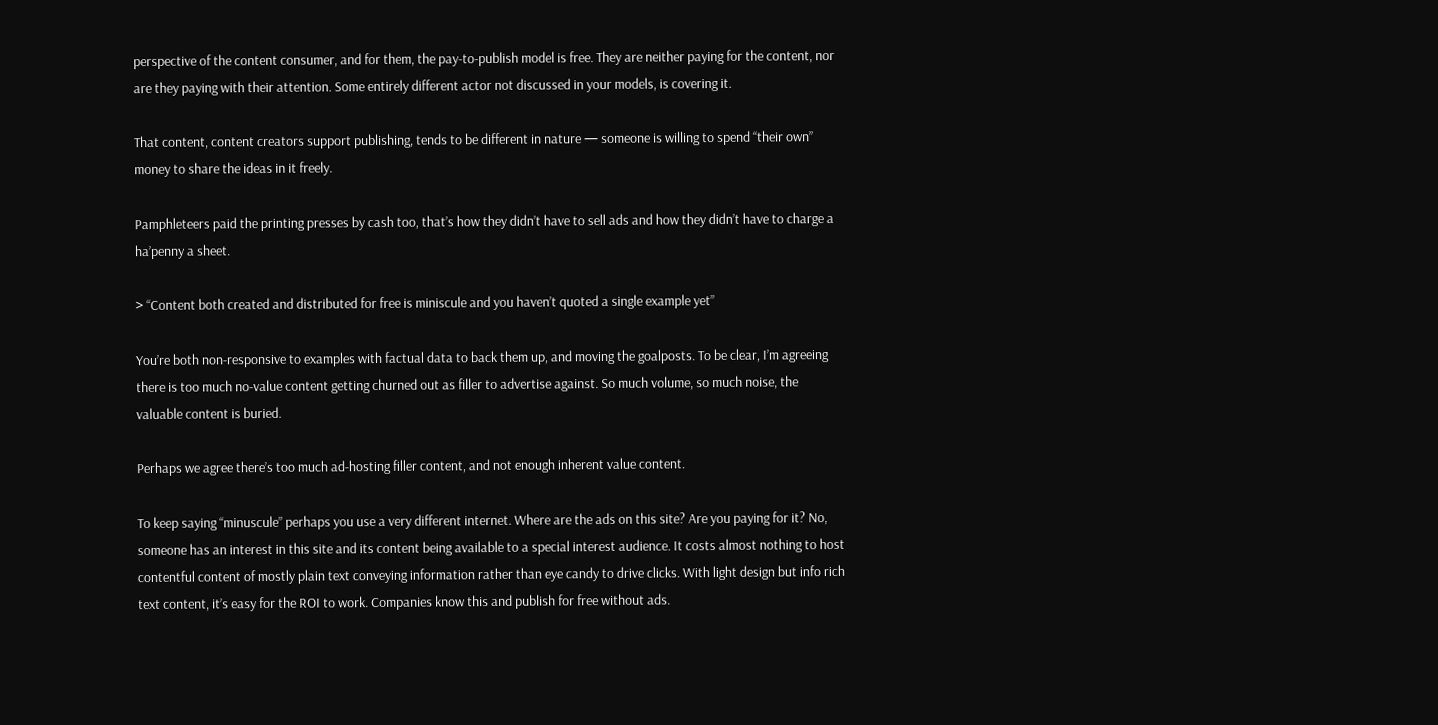perspective of the content consumer, and for them, the pay-to-publish model is free. They are neither paying for the content, nor are they paying with their attention. Some entirely different actor not discussed in your models, is covering it.

That content, content creators support publishing, tends to be different in nature — someone is willing to spend “their own” money to share the ideas in it freely.

Pamphleteers paid the printing presses by cash too, that’s how they didn’t have to sell ads and how they didn’t have to charge a ha’penny a sheet.

> “Content both created and distributed for free is miniscule and you haven’t quoted a single example yet”

You’re both non-responsive to examples with factual data to back them up, and moving the goalposts. To be clear, I’m agreeing there is too much no-value content getting churned out as filler to advertise against. So much volume, so much noise, the valuable content is buried.

Perhaps we agree there’s too much ad-hosting filler content, and not enough inherent value content.

To keep saying “minuscule” perhaps you use a very different internet. Where are the ads on this site? Are you paying for it? No, someone has an interest in this site and its content being available to a special interest audience. It costs almost nothing to host contentful content of mostly plain text conveying information rather than eye candy to drive clicks. With light design but info rich text content, it’s easy for the ROI to work. Companies know this and publish for free without ads.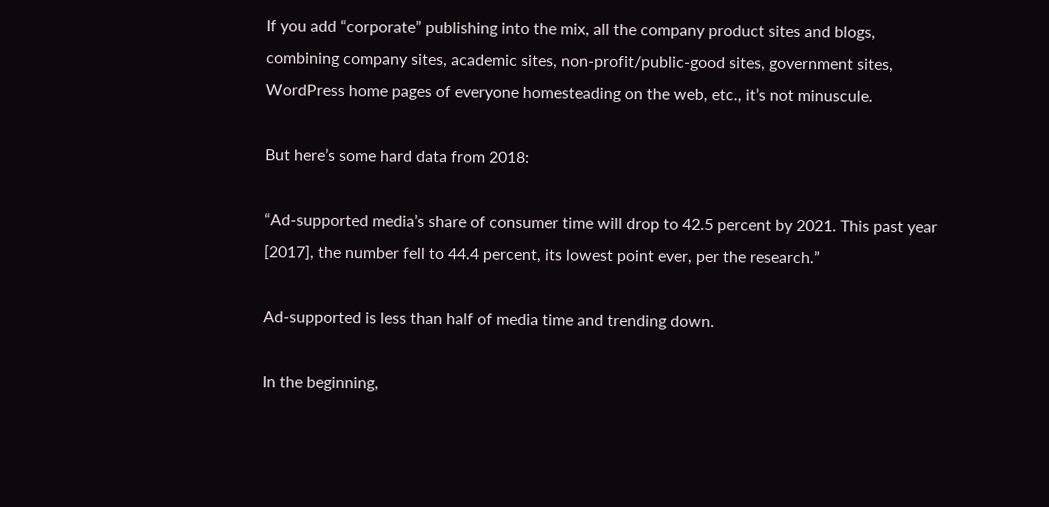If you add “corporate” publishing into the mix, all the company product sites and blogs, combining company sites, academic sites, non-profit/public-good sites, government sites, WordPress home pages of everyone homesteading on the web, etc., it’s not minuscule.

But here’s some hard data from 2018:

“Ad-supported media’s share of consumer time will drop to 42.5 percent by 2021. This past year [2017], the number fell to 44.4 percent, its lowest point ever, per the research.”

Ad-supported is less than half of media time and trending down.

In the beginning,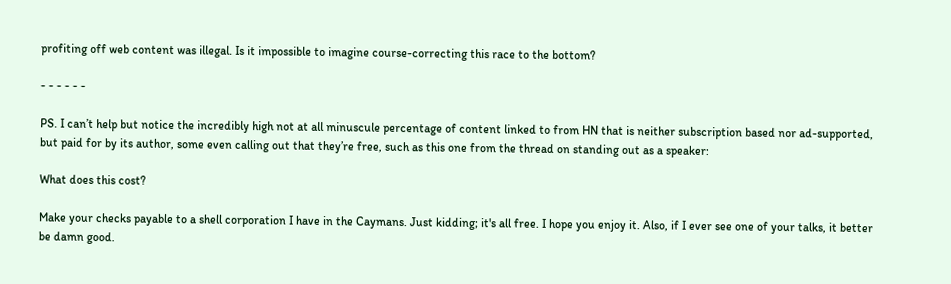profiting off web content was illegal. Is it impossible to imagine course-correcting this race to the bottom?

- - - - - -

PS. I can’t help but notice the incredibly high not at all minuscule percentage of content linked to from HN that is neither subscription based nor ad-supported, but paid for by its author, some even calling out that they’re free, such as this one from the thread on standing out as a speaker:

What does this cost?

Make your checks payable to a shell corporation I have in the Caymans. Just kidding; it's all free. I hope you enjoy it. Also, if I ever see one of your talks, it better be damn good.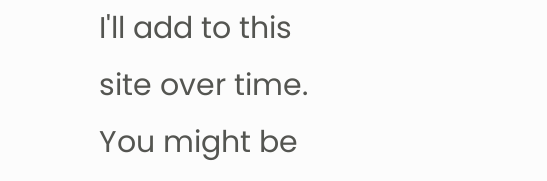I'll add to this site over time. You might be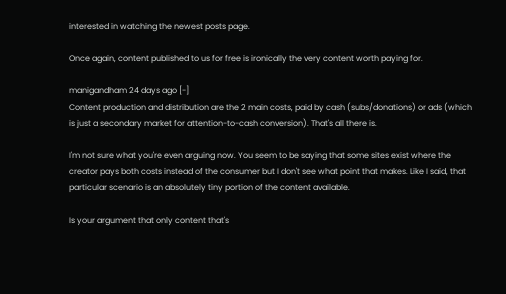interested in watching the newest posts page.

Once again, content published to us for free is ironically the very content worth paying for.

manigandham 24 days ago [-]
Content production and distribution are the 2 main costs, paid by cash (subs/donations) or ads (which is just a secondary market for attention-to-cash conversion). That's all there is.

I'm not sure what you're even arguing now. You seem to be saying that some sites exist where the creator pays both costs instead of the consumer but I don't see what point that makes. Like I said, that particular scenario is an absolutely tiny portion of the content available.

Is your argument that only content that's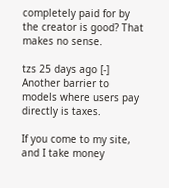completely paid for by the creator is good? That makes no sense.

tzs 25 days ago [-]
Another barrier to models where users pay directly is taxes.

If you come to my site, and I take money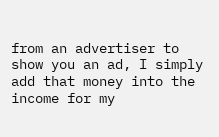from an advertiser to show you an ad, I simply add that money into the income for my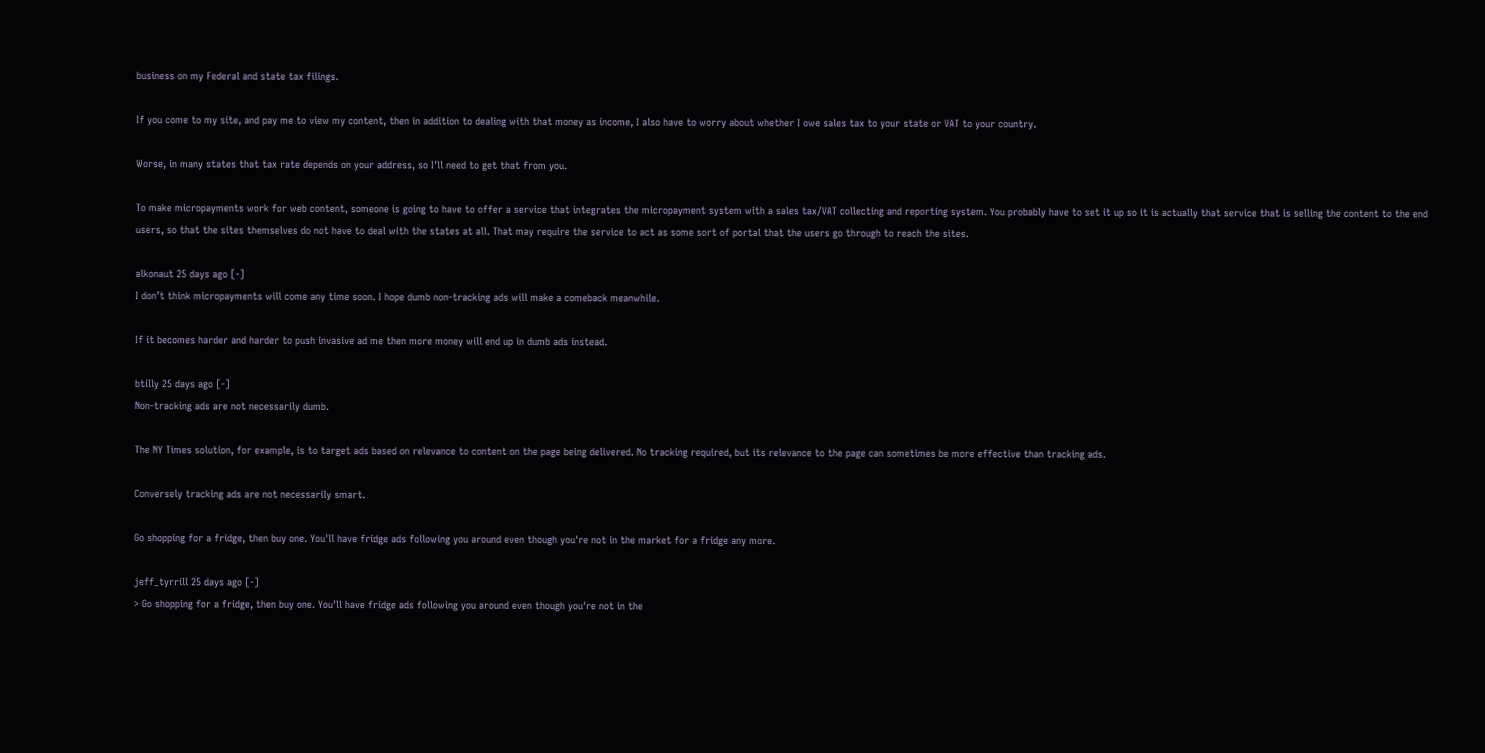business on my Federal and state tax filings.

If you come to my site, and pay me to view my content, then in addition to dealing with that money as income, I also have to worry about whether I owe sales tax to your state or VAT to your country.

Worse, in many states that tax rate depends on your address, so I'll need to get that from you.

To make micropayments work for web content, someone is going to have to offer a service that integrates the micropayment system with a sales tax/VAT collecting and reporting system. You probably have to set it up so it is actually that service that is selling the content to the end users, so that the sites themselves do not have to deal with the states at all. That may require the service to act as some sort of portal that the users go through to reach the sites.

alkonaut 25 days ago [-]
I don’t think micropayments will come any time soon. I hope dumb non-tracking ads will make a comeback meanwhile.

If it becomes harder and harder to push invasive ad me then more money will end up in dumb ads instead.

btilly 25 days ago [-]
Non-tracking ads are not necessarily dumb.

The NY Times solution, for example, is to target ads based on relevance to content on the page being delivered. No tracking required, but its relevance to the page can sometimes be more effective than tracking ads.

Conversely tracking ads are not necessarily smart.

Go shopping for a fridge, then buy one. You'll have fridge ads following you around even though you're not in the market for a fridge any more.

jeff_tyrrill 25 days ago [-]
> Go shopping for a fridge, then buy one. You'll have fridge ads following you around even though you're not in the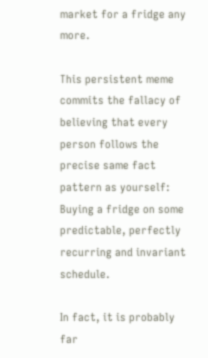market for a fridge any more.

This persistent meme commits the fallacy of believing that every person follows the precise same fact pattern as yourself: Buying a fridge on some predictable, perfectly recurring and invariant schedule.

In fact, it is probably far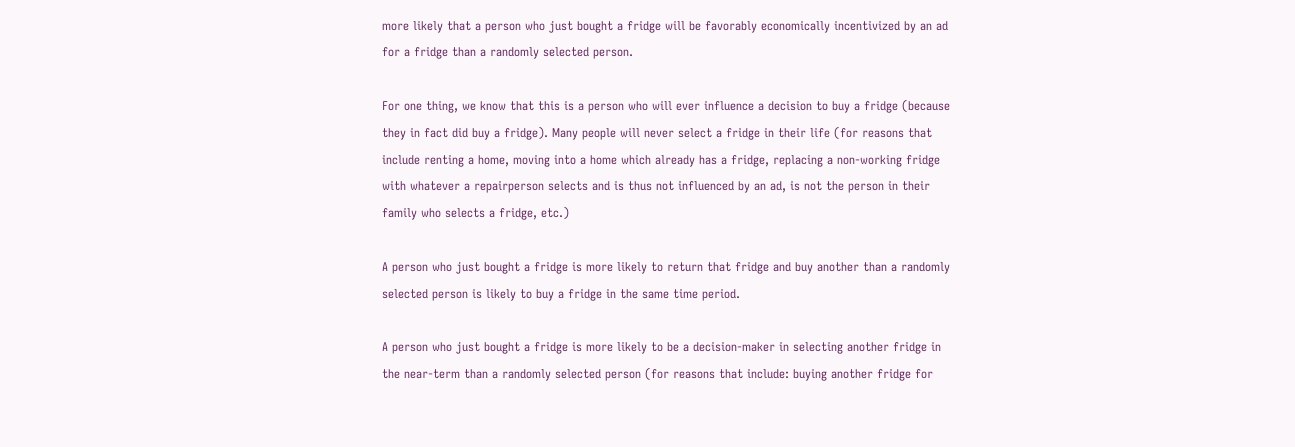more likely that a person who just bought a fridge will be favorably economically incentivized by an ad for a fridge than a randomly selected person.

For one thing, we know that this is a person who will ever influence a decision to buy a fridge (because they in fact did buy a fridge). Many people will never select a fridge in their life (for reasons that include renting a home, moving into a home which already has a fridge, replacing a non-working fridge with whatever a repairperson selects and is thus not influenced by an ad, is not the person in their family who selects a fridge, etc.)

A person who just bought a fridge is more likely to return that fridge and buy another than a randomly selected person is likely to buy a fridge in the same time period.

A person who just bought a fridge is more likely to be a decision-maker in selecting another fridge in the near-term than a randomly selected person (for reasons that include: buying another fridge for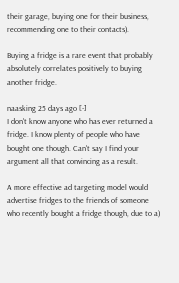their garage, buying one for their business, recommending one to their contacts).

Buying a fridge is a rare event that probably absolutely correlates positively to buying another fridge.

naasking 25 days ago [-]
I don't know anyone who has ever returned a fridge. I know plenty of people who have bought one though. Can't say I find your argument all that convincing as a result.

A more effective ad targeting model would advertise fridges to the friends of someone who recently bought a fridge though, due to a)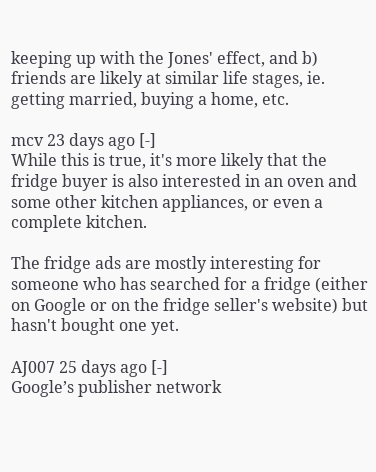keeping up with the Jones' effect, and b) friends are likely at similar life stages, ie. getting married, buying a home, etc.

mcv 23 days ago [-]
While this is true, it's more likely that the fridge buyer is also interested in an oven and some other kitchen appliances, or even a complete kitchen.

The fridge ads are mostly interesting for someone who has searched for a fridge (either on Google or on the fridge seller's website) but hasn't bought one yet.

AJ007 25 days ago [-]
Google’s publisher network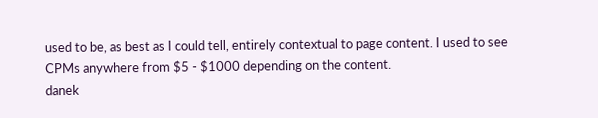used to be, as best as I could tell, entirely contextual to page content. I used to see CPMs anywhere from $5 - $1000 depending on the content.
danek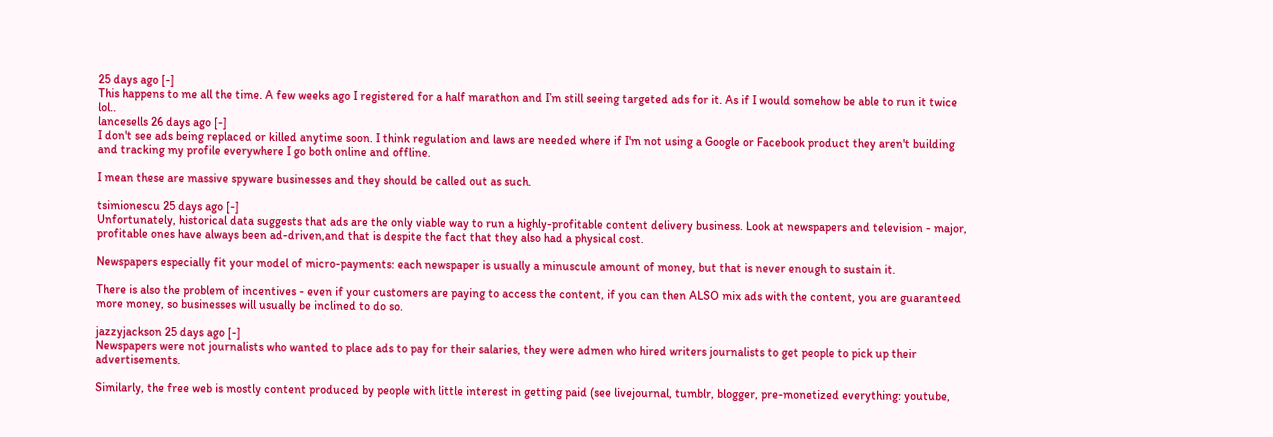25 days ago [-]
This happens to me all the time. A few weeks ago I registered for a half marathon and I’m still seeing targeted ads for it. As if I would somehow be able to run it twice lol..
lancesells 26 days ago [-]
I don't see ads being replaced or killed anytime soon. I think regulation and laws are needed where if I'm not using a Google or Facebook product they aren't building and tracking my profile everywhere I go both online and offline.

I mean these are massive spyware businesses and they should be called out as such.

tsimionescu 25 days ago [-]
Unfortunately, historical data suggests that ads are the only viable way to run a highly-profitable content delivery business. Look at newspapers and television - major, profitable ones have always been ad-driven,and that is despite the fact that they also had a physical cost.

Newspapers especially fit your model of micro-payments: each newspaper is usually a minuscule amount of money, but that is never enough to sustain it.

There is also the problem of incentives - even if your customers are paying to access the content, if you can then ALSO mix ads with the content, you are guaranteed more money, so businesses will usually be inclined to do so.

jazzyjackson 25 days ago [-]
Newspapers were not journalists who wanted to place ads to pay for their salaries, they were admen who hired writers journalists to get people to pick up their advertisements.

Similarly, the free web is mostly content produced by people with little interest in getting paid (see livejournal, tumblr, blogger, pre-monetized everything: youtube,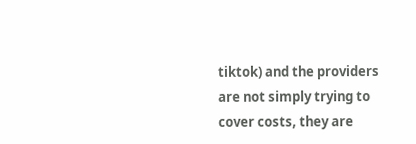tiktok) and the providers are not simply trying to cover costs, they are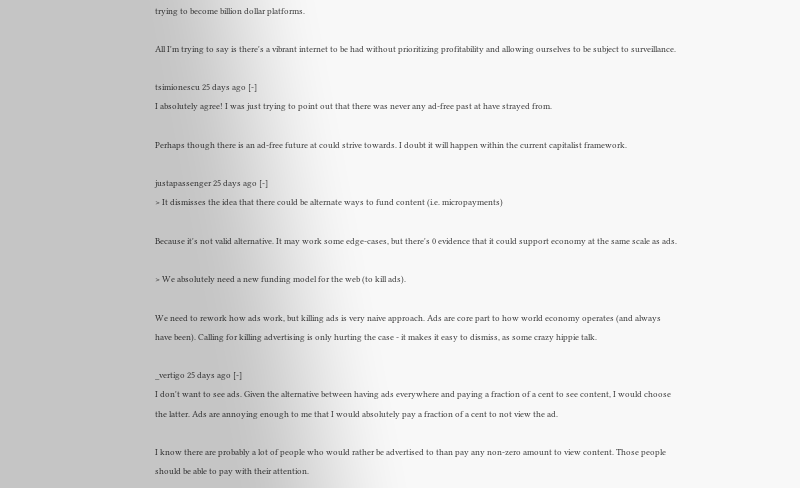trying to become billion dollar platforms.

All I'm trying to say is there's a vibrant internet to be had without prioritizing profitability and allowing ourselves to be subject to surveillance.

tsimionescu 25 days ago [-]
I absolutely agree! I was just trying to point out that there was never any ad-free past at have strayed from.

Perhaps though there is an ad-free future at could strive towards. I doubt it will happen within the current capitalist framework.

justapassenger 25 days ago [-]
> It dismisses the idea that there could be alternate ways to fund content (i.e. micropayments)

Because it's not valid alternative. It may work some edge-cases, but there's 0 evidence that it could support economy at the same scale as ads.

> We absolutely need a new funding model for the web (to kill ads).

We need to rework how ads work, but killing ads is very naive approach. Ads are core part to how world economy operates (and always have been). Calling for killing advertising is only hurting the case - it makes it easy to dismiss, as some crazy hippie talk.

_vertigo 25 days ago [-]
I don't want to see ads. Given the alternative between having ads everywhere and paying a fraction of a cent to see content, I would choose the latter. Ads are annoying enough to me that I would absolutely pay a fraction of a cent to not view the ad.

I know there are probably a lot of people who would rather be advertised to than pay any non-zero amount to view content. Those people should be able to pay with their attention.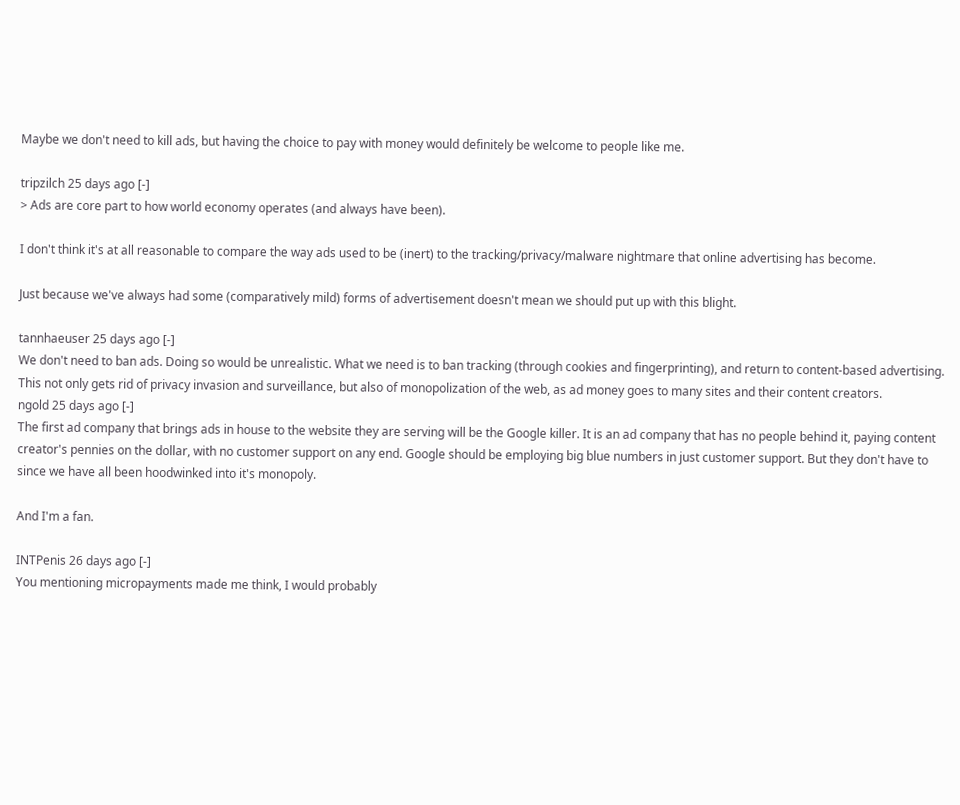Maybe we don't need to kill ads, but having the choice to pay with money would definitely be welcome to people like me.

tripzilch 25 days ago [-]
> Ads are core part to how world economy operates (and always have been).

I don't think it's at all reasonable to compare the way ads used to be (inert) to the tracking/privacy/malware nightmare that online advertising has become.

Just because we've always had some (comparatively mild) forms of advertisement doesn't mean we should put up with this blight.

tannhaeuser 25 days ago [-]
We don't need to ban ads. Doing so would be unrealistic. What we need is to ban tracking (through cookies and fingerprinting), and return to content-based advertising. This not only gets rid of privacy invasion and surveillance, but also of monopolization of the web, as ad money goes to many sites and their content creators.
ngold 25 days ago [-]
The first ad company that brings ads in house to the website they are serving will be the Google killer. It is an ad company that has no people behind it, paying content creator's pennies on the dollar, with no customer support on any end. Google should be employing big blue numbers in just customer support. But they don't have to since we have all been hoodwinked into it's monopoly.

And I'm a fan.

INTPenis 26 days ago [-]
You mentioning micropayments made me think, I would probably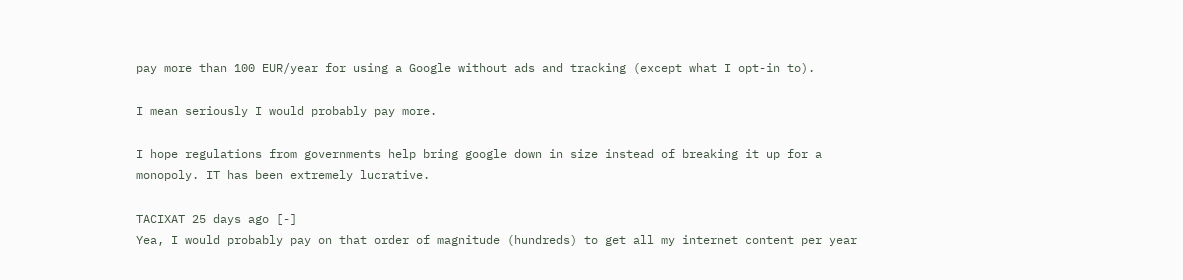pay more than 100 EUR/year for using a Google without ads and tracking (except what I opt-in to).

I mean seriously I would probably pay more.

I hope regulations from governments help bring google down in size instead of breaking it up for a monopoly. IT has been extremely lucrative.

TACIXAT 25 days ago [-]
Yea, I would probably pay on that order of magnitude (hundreds) to get all my internet content per year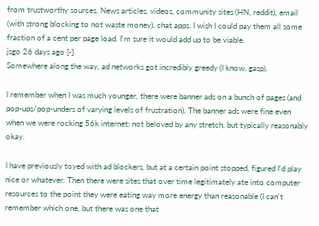from trustworthy sources. News articles, videos, community sites (HN, reddit), email (with strong blocking to not waste money), chat apps. I wish I could pay them all some fraction of a cent per page load. I'm sure it would add up to be viable.
jsgo 26 days ago [-]
Somewhere along the way, ad networks got incredibly greedy (I know, gasp).

I remember when I was much younger, there were banner ads on a bunch of pages (and pop-ups/pop-unders of varying levels of frustration). The banner ads were fine even when we were rocking 56k internet: not beloved by any stretch, but typically reasonably okay.

I have previously toyed with ad blockers, but at a certain point stopped, figured I'd play nice or whatever. Then there were sites that over time legitimately ate into computer resources to the point they were eating way more energy than reasonable (I can't remember which one, but there was one that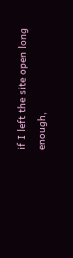if I left the site open long enough,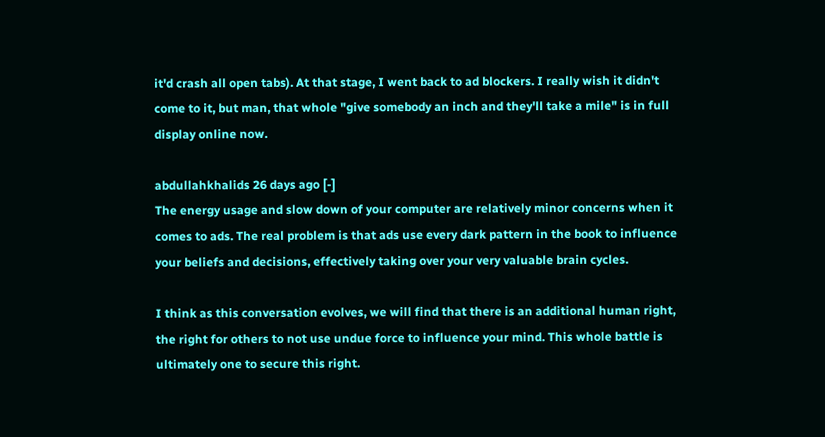it'd crash all open tabs). At that stage, I went back to ad blockers. I really wish it didn't come to it, but man, that whole "give somebody an inch and they'll take a mile" is in full display online now.

abdullahkhalids 26 days ago [-]
The energy usage and slow down of your computer are relatively minor concerns when it comes to ads. The real problem is that ads use every dark pattern in the book to influence your beliefs and decisions, effectively taking over your very valuable brain cycles.

I think as this conversation evolves, we will find that there is an additional human right, the right for others to not use undue force to influence your mind. This whole battle is ultimately one to secure this right.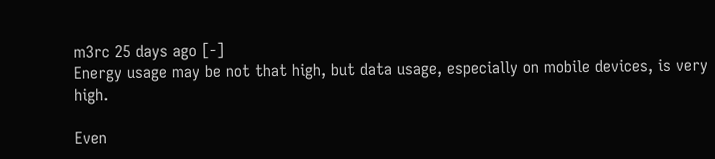m3rc 25 days ago [-]
Energy usage may be not that high, but data usage, especially on mobile devices, is very high.

Even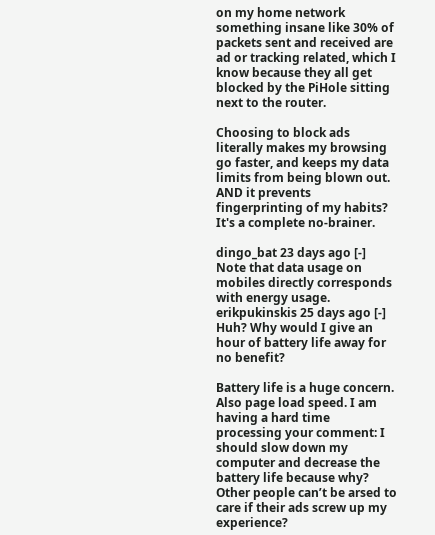on my home network something insane like 30% of packets sent and received are ad or tracking related, which I know because they all get blocked by the PiHole sitting next to the router.

Choosing to block ads literally makes my browsing go faster, and keeps my data limits from being blown out. AND it prevents fingerprinting of my habits? It's a complete no-brainer.

dingo_bat 23 days ago [-]
Note that data usage on mobiles directly corresponds with energy usage.
erikpukinskis 25 days ago [-]
Huh? Why would I give an hour of battery life away for no benefit?

Battery life is a huge concern. Also page load speed. I am having a hard time processing your comment: I should slow down my computer and decrease the battery life because why? Other people can’t be arsed to care if their ads screw up my experience?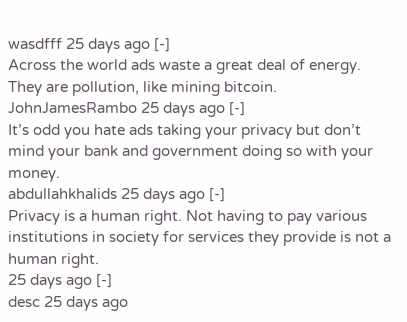wasdfff 25 days ago [-]
Across the world ads waste a great deal of energy. They are pollution, like mining bitcoin.
JohnJamesRambo 25 days ago [-]
It’s odd you hate ads taking your privacy but don’t mind your bank and government doing so with your money.
abdullahkhalids 25 days ago [-]
Privacy is a human right. Not having to pay various institutions in society for services they provide is not a human right.
25 days ago [-]
desc 25 days ago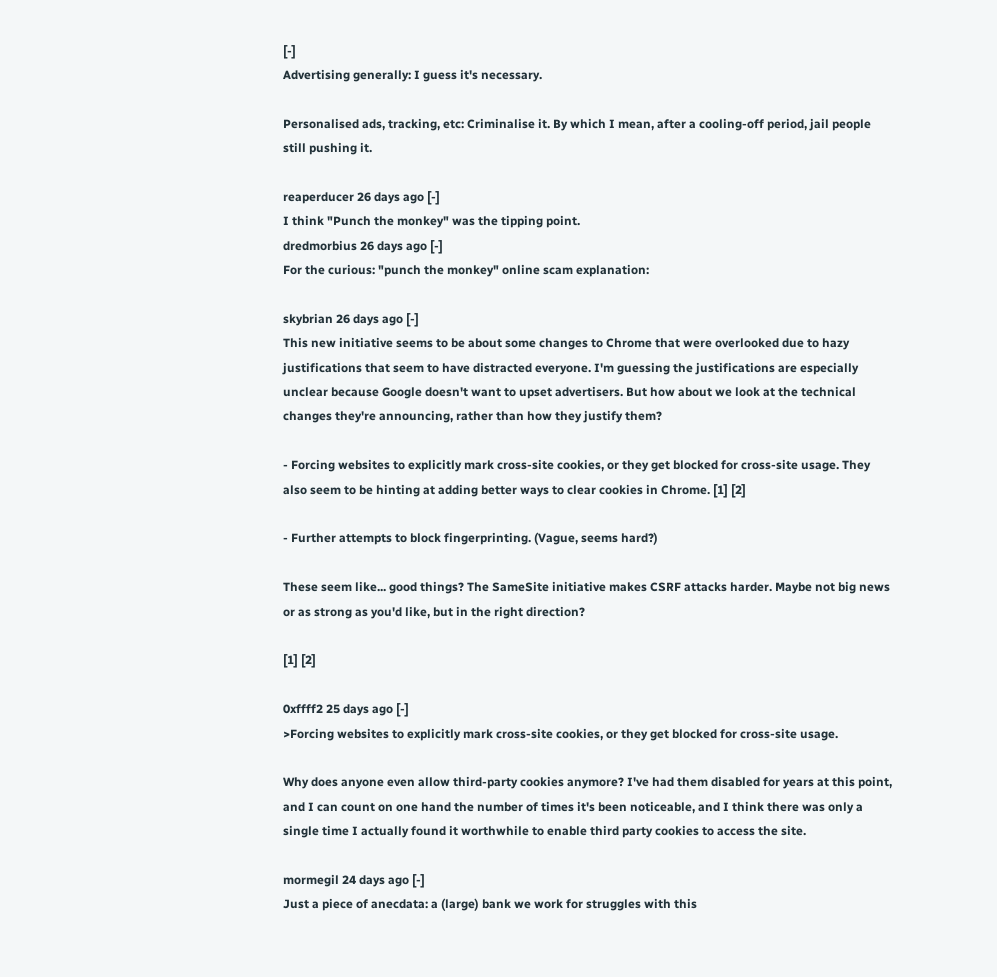[-]
Advertising generally: I guess it's necessary.

Personalised ads, tracking, etc: Criminalise it. By which I mean, after a cooling-off period, jail people still pushing it.

reaperducer 26 days ago [-]
I think "Punch the monkey" was the tipping point.
dredmorbius 26 days ago [-]
For the curious: "punch the monkey" online scam explanation:

skybrian 26 days ago [-]
This new initiative seems to be about some changes to Chrome that were overlooked due to hazy justifications that seem to have distracted everyone. I'm guessing the justifications are especially unclear because Google doesn't want to upset advertisers. But how about we look at the technical changes they're announcing, rather than how they justify them?

- Forcing websites to explicitly mark cross-site cookies, or they get blocked for cross-site usage. They also seem to be hinting at adding better ways to clear cookies in Chrome. [1] [2]

- Further attempts to block fingerprinting. (Vague, seems hard?)

These seem like... good things? The SameSite initiative makes CSRF attacks harder. Maybe not big news or as strong as you'd like, but in the right direction?

[1] [2]

0xffff2 25 days ago [-]
>Forcing websites to explicitly mark cross-site cookies, or they get blocked for cross-site usage.

Why does anyone even allow third-party cookies anymore? I've had them disabled for years at this point, and I can count on one hand the number of times it's been noticeable, and I think there was only a single time I actually found it worthwhile to enable third party cookies to access the site.

mormegil 24 days ago [-]
Just a piece of anecdata: a (large) bank we work for struggles with this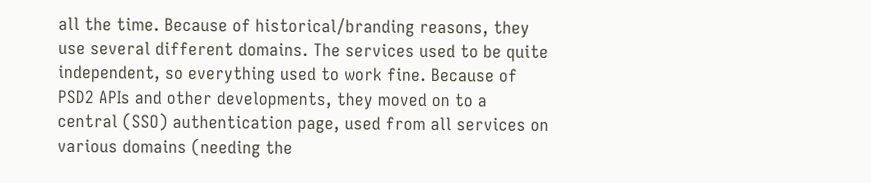all the time. Because of historical/branding reasons, they use several different domains. The services used to be quite independent, so everything used to work fine. Because of PSD2 APIs and other developments, they moved on to a central (SSO) authentication page, used from all services on various domains (needing the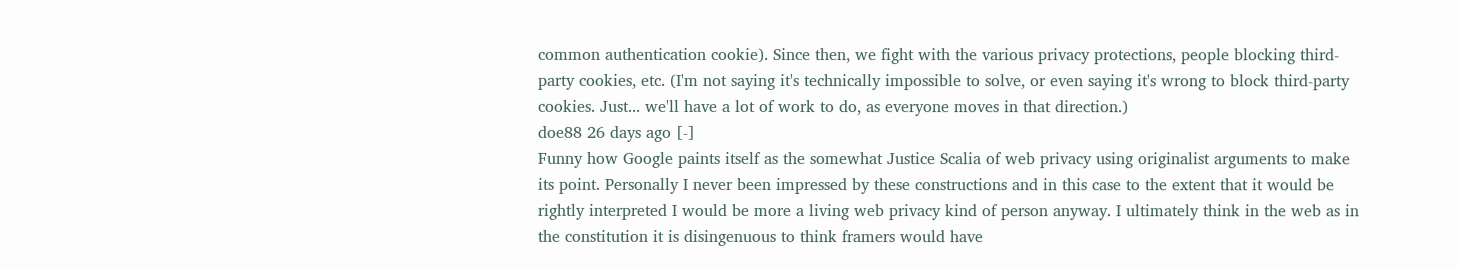common authentication cookie). Since then, we fight with the various privacy protections, people blocking third-party cookies, etc. (I'm not saying it's technically impossible to solve, or even saying it's wrong to block third-party cookies. Just... we'll have a lot of work to do, as everyone moves in that direction.)
doe88 26 days ago [-]
Funny how Google paints itself as the somewhat Justice Scalia of web privacy using originalist arguments to make its point. Personally I never been impressed by these constructions and in this case to the extent that it would be rightly interpreted I would be more a living web privacy kind of person anyway. I ultimately think in the web as in the constitution it is disingenuous to think framers would have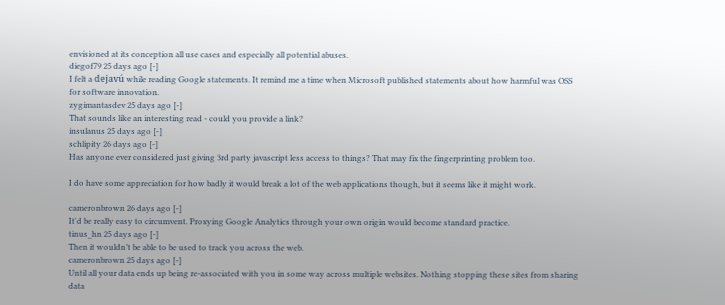envisioned at its conception all use cases and especially all potential abuses.
diegof79 25 days ago [-]
I felt a dejavú while reading Google statements. It remind me a time when Microsoft published statements about how harmful was OSS for software innovation.
zygimantasdev 25 days ago [-]
That sounds like an interesting read - could you provide a link?
insulanus 25 days ago [-]
schlipity 26 days ago [-]
Has anyone ever considered just giving 3rd party javascript less access to things? That may fix the fingerprinting problem too.

I do have some appreciation for how badly it would break a lot of the web applications though, but it seems like it might work.

cameronbrown 26 days ago [-]
It'd be really easy to circumvent. Proxying Google Analytics through your own origin would become standard practice.
tinus_hn 25 days ago [-]
Then it wouldn’t be able to be used to track you across the web.
cameronbrown 25 days ago [-]
Until all your data ends up being re-associated with you in some way across multiple websites. Nothing stopping these sites from sharing data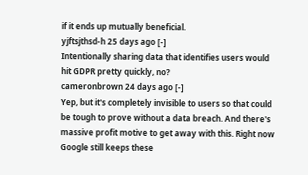if it ends up mutually beneficial.
yjftsjthsd-h 25 days ago [-]
Intentionally sharing data that identifies users would hit GDPR pretty quickly, no?
cameronbrown 24 days ago [-]
Yep, but it's completely invisible to users so that could be tough to prove without a data breach. And there's massive profit motive to get away with this. Right now Google still keeps these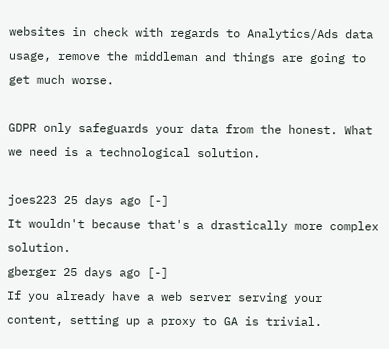websites in check with regards to Analytics/Ads data usage, remove the middleman and things are going to get much worse.

GDPR only safeguards your data from the honest. What we need is a technological solution.

joes223 25 days ago [-]
It wouldn't because that's a drastically more complex solution.
gberger 25 days ago [-]
If you already have a web server serving your content, setting up a proxy to GA is trivial.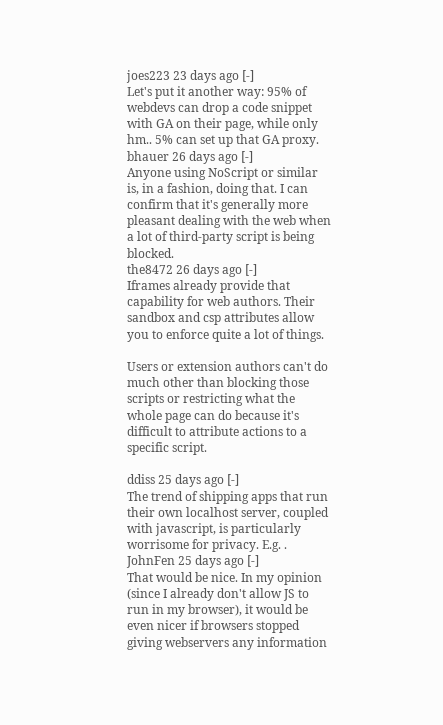joes223 23 days ago [-]
Let's put it another way: 95% of webdevs can drop a code snippet with GA on their page, while only hm.. 5% can set up that GA proxy.
bhauer 26 days ago [-]
Anyone using NoScript or similar is, in a fashion, doing that. I can confirm that it's generally more pleasant dealing with the web when a lot of third-party script is being blocked.
the8472 26 days ago [-]
Iframes already provide that capability for web authors. Their sandbox and csp attributes allow you to enforce quite a lot of things.

Users or extension authors can't do much other than blocking those scripts or restricting what the whole page can do because it's difficult to attribute actions to a specific script.

ddiss 25 days ago [-]
The trend of shipping apps that run their own localhost server, coupled with javascript, is particularly worrisome for privacy. E.g. .
JohnFen 25 days ago [-]
That would be nice. In my opinion (since I already don't allow JS to run in my browser), it would be even nicer if browsers stopped giving webservers any information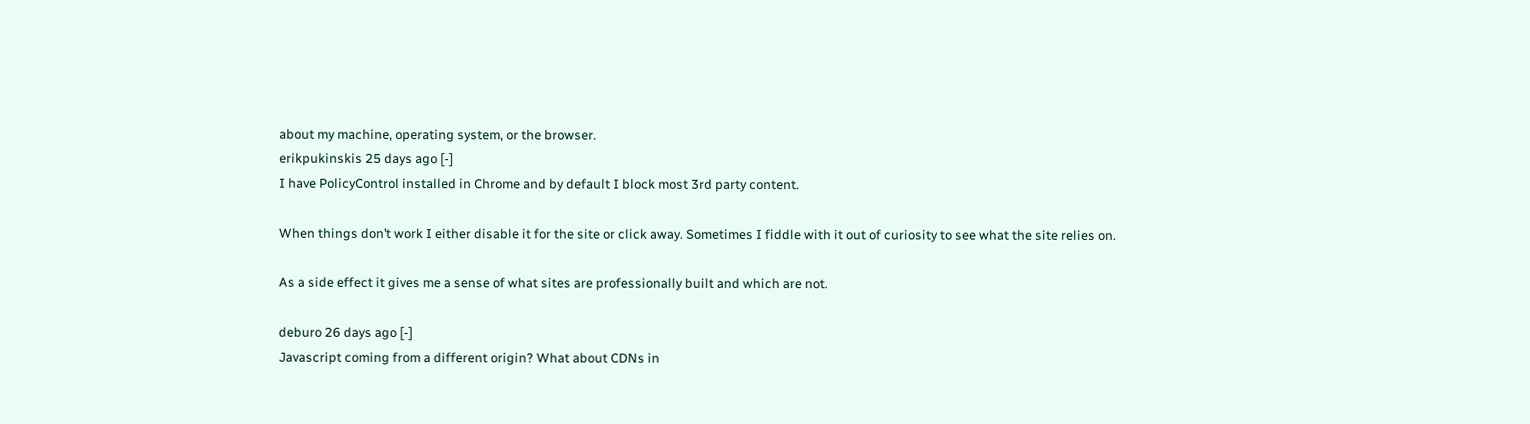about my machine, operating system, or the browser.
erikpukinskis 25 days ago [-]
I have PolicyControl installed in Chrome and by default I block most 3rd party content.

When things don’t work I either disable it for the site or click away. Sometimes I fiddle with it out of curiosity to see what the site relies on.

As a side effect it gives me a sense of what sites are professionally built and which are not.

deburo 26 days ago [-]
Javascript coming from a different origin? What about CDNs in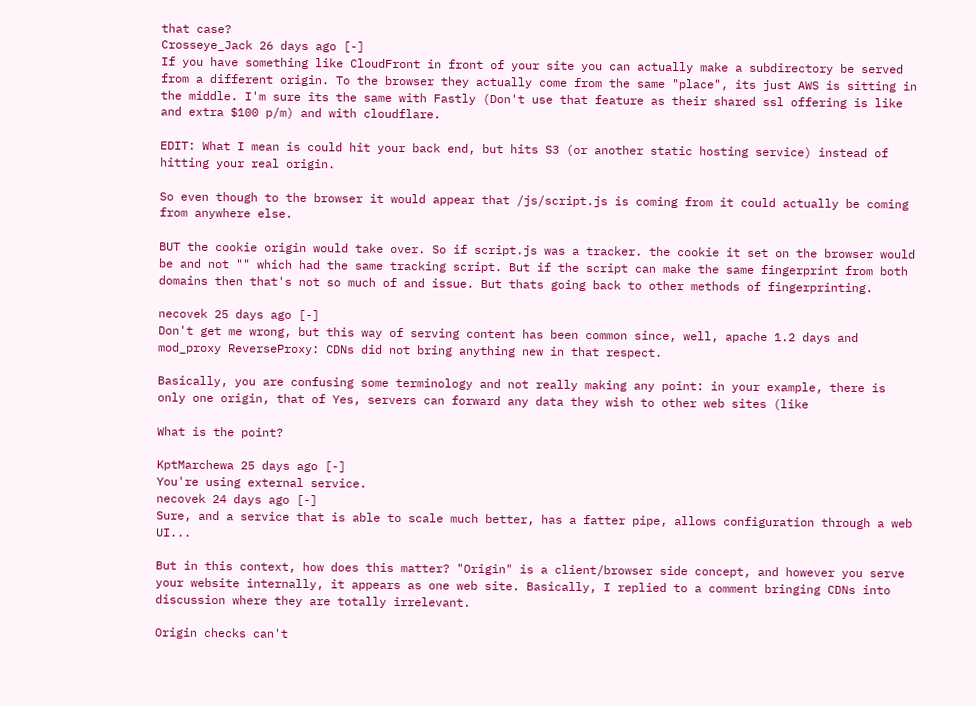that case?
Crosseye_Jack 26 days ago [-]
If you have something like CloudFront in front of your site you can actually make a subdirectory be served from a different origin. To the browser they actually come from the same "place", its just AWS is sitting in the middle. I'm sure its the same with Fastly (Don't use that feature as their shared ssl offering is like and extra $100 p/m) and with cloudflare.

EDIT: What I mean is could hit your back end, but hits S3 (or another static hosting service) instead of hitting your real origin.

So even though to the browser it would appear that /js/script.js is coming from it could actually be coming from anywhere else.

BUT the cookie origin would take over. So if script.js was a tracker. the cookie it set on the browser would be and not "" which had the same tracking script. But if the script can make the same fingerprint from both domains then that's not so much of and issue. But thats going back to other methods of fingerprinting.

necovek 25 days ago [-]
Don't get me wrong, but this way of serving content has been common since, well, apache 1.2 days and mod_proxy ReverseProxy: CDNs did not bring anything new in that respect.

Basically, you are confusing some terminology and not really making any point: in your example, there is only one origin, that of Yes, servers can forward any data they wish to other web sites (like

What is the point?

KptMarchewa 25 days ago [-]
You're using external service.
necovek 24 days ago [-]
Sure, and a service that is able to scale much better, has a fatter pipe, allows configuration through a web UI...

But in this context, how does this matter? "Origin" is a client/browser side concept, and however you serve your website internally, it appears as one web site. Basically, I replied to a comment bringing CDNs into discussion where they are totally irrelevant.

Origin checks can't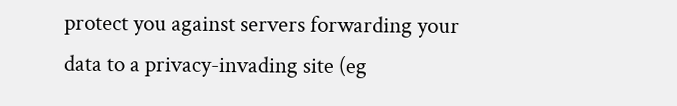protect you against servers forwarding your data to a privacy-invading site (eg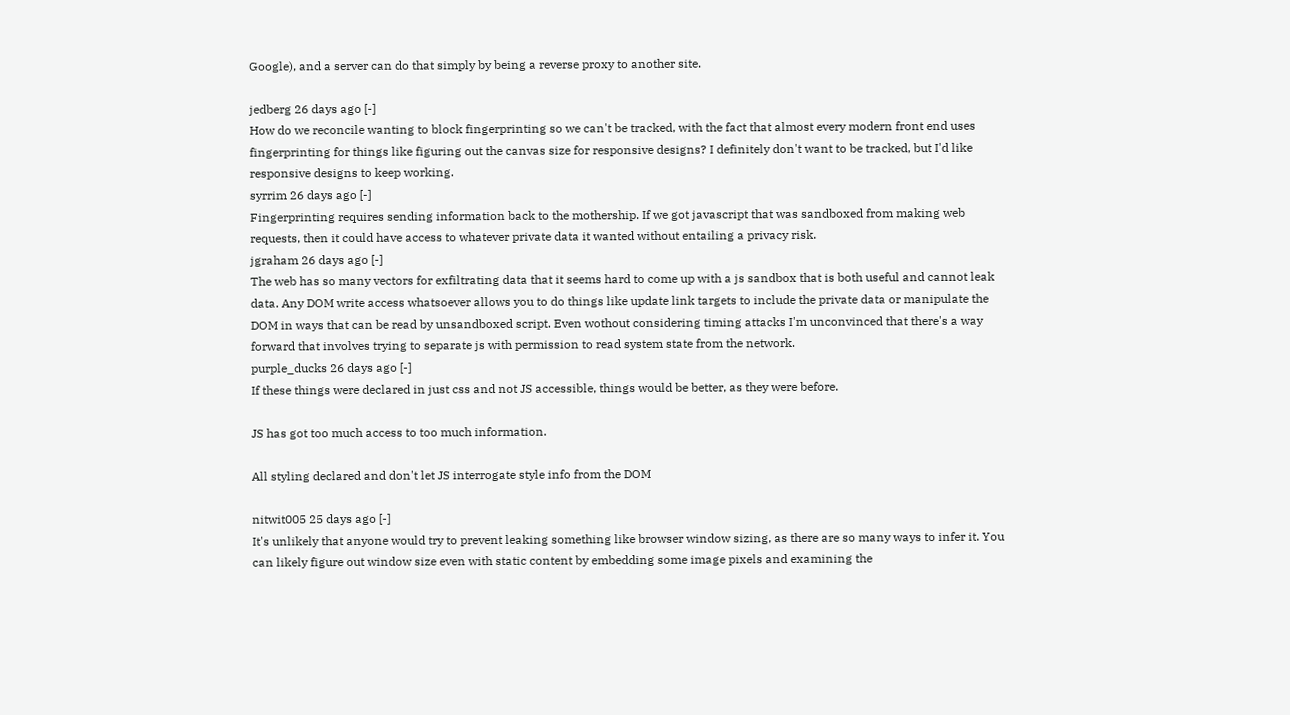Google), and a server can do that simply by being a reverse proxy to another site.

jedberg 26 days ago [-]
How do we reconcile wanting to block fingerprinting so we can't be tracked, with the fact that almost every modern front end uses fingerprinting for things like figuring out the canvas size for responsive designs? I definitely don't want to be tracked, but I'd like responsive designs to keep working.
syrrim 26 days ago [-]
Fingerprinting requires sending information back to the mothership. If we got javascript that was sandboxed from making web requests, then it could have access to whatever private data it wanted without entailing a privacy risk.
jgraham 26 days ago [-]
The web has so many vectors for exfiltrating data that it seems hard to come up with a js sandbox that is both useful and cannot leak data. Any DOM write access whatsoever allows you to do things like update link targets to include the private data or manipulate the DOM in ways that can be read by unsandboxed script. Even wothout considering timing attacks I'm unconvinced that there's a way forward that involves trying to separate js with permission to read system state from the network.
purple_ducks 26 days ago [-]
If these things were declared in just css and not JS accessible, things would be better, as they were before.

JS has got too much access to too much information.

All styling declared and don't let JS interrogate style info from the DOM

nitwit005 25 days ago [-]
It's unlikely that anyone would try to prevent leaking something like browser window sizing, as there are so many ways to infer it. You can likely figure out window size even with static content by embedding some image pixels and examining the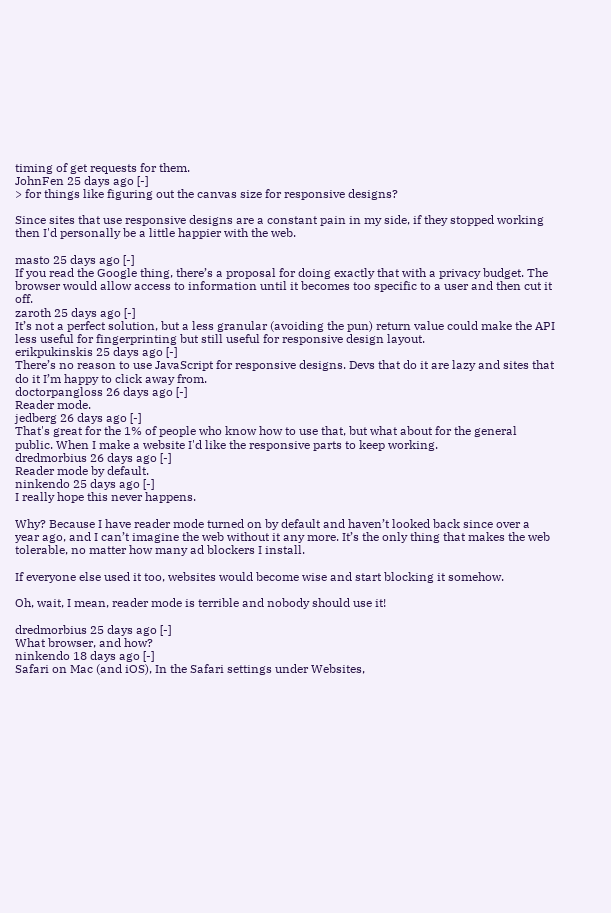timing of get requests for them.
JohnFen 25 days ago [-]
> for things like figuring out the canvas size for responsive designs?

Since sites that use responsive designs are a constant pain in my side, if they stopped working then I'd personally be a little happier with the web.

masto 25 days ago [-]
If you read the Google thing, there’s a proposal for doing exactly that with a privacy budget. The browser would allow access to information until it becomes too specific to a user and then cut it off.
zaroth 25 days ago [-]
It’s not a perfect solution, but a less granular (avoiding the pun) return value could make the API less useful for fingerprinting but still useful for responsive design layout.
erikpukinskis 25 days ago [-]
There’s no reason to use JavaScript for responsive designs. Devs that do it are lazy and sites that do it I’m happy to click away from.
doctorpangloss 26 days ago [-]
Reader mode.
jedberg 26 days ago [-]
That's great for the 1% of people who know how to use that, but what about for the general public. When I make a website I'd like the responsive parts to keep working.
dredmorbius 26 days ago [-]
Reader mode by default.
ninkendo 25 days ago [-]
I really hope this never happens.

Why? Because I have reader mode turned on by default and haven’t looked back since over a year ago, and I can’t imagine the web without it any more. It’s the only thing that makes the web tolerable, no matter how many ad blockers I install.

If everyone else used it too, websites would become wise and start blocking it somehow.

Oh, wait, I mean, reader mode is terrible and nobody should use it!

dredmorbius 25 days ago [-]
What browser, and how?
ninkendo 18 days ago [-]
Safari on Mac (and iOS), In the Safari settings under Websites,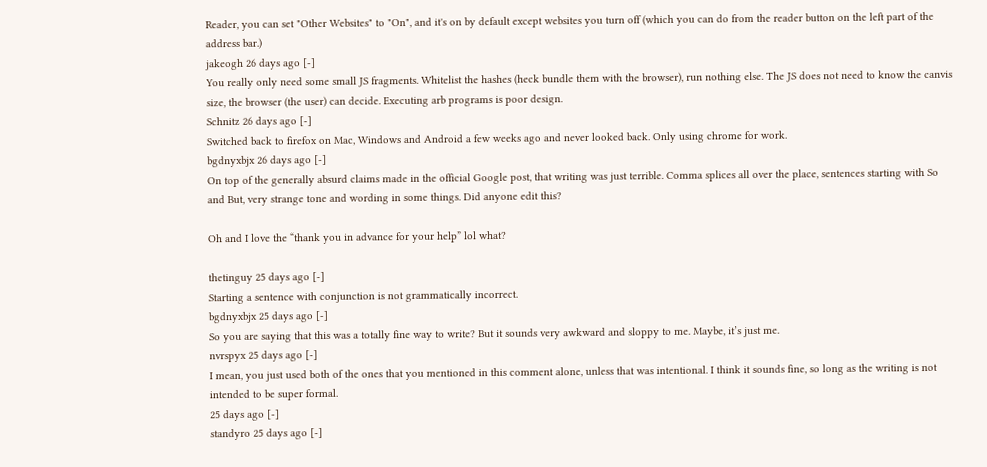Reader, you can set "Other Websites" to "On", and it's on by default except websites you turn off (which you can do from the reader button on the left part of the address bar.)
jakeogh 26 days ago [-]
You really only need some small JS fragments. Whitelist the hashes (heck bundle them with the browser), run nothing else. The JS does not need to know the canvis size, the browser (the user) can decide. Executing arb programs is poor design.
Schnitz 26 days ago [-]
Switched back to firefox on Mac, Windows and Android a few weeks ago and never looked back. Only using chrome for work.
bgdnyxbjx 26 days ago [-]
On top of the generally absurd claims made in the official Google post, that writing was just terrible. Comma splices all over the place, sentences starting with So and But, very strange tone and wording in some things. Did anyone edit this?

Oh and I love the “thank you in advance for your help” lol what?

thetinguy 25 days ago [-]
Starting a sentence with conjunction is not grammatically incorrect.
bgdnyxbjx 25 days ago [-]
So you are saying that this was a totally fine way to write? But it sounds very awkward and sloppy to me. Maybe, it’s just me.
nvrspyx 25 days ago [-]
I mean, you just used both of the ones that you mentioned in this comment alone, unless that was intentional. I think it sounds fine, so long as the writing is not intended to be super formal.
25 days ago [-]
standyro 25 days ago [-]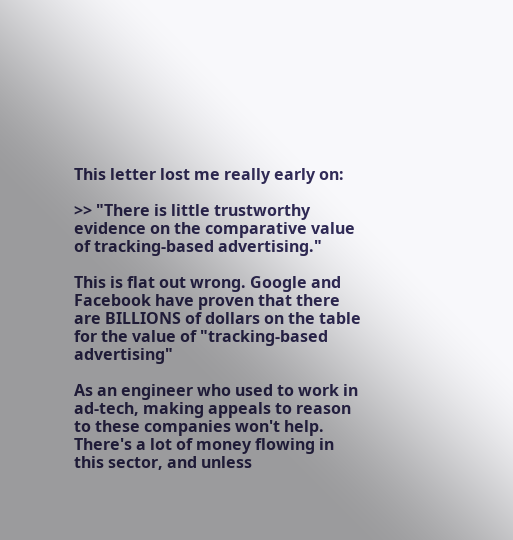This letter lost me really early on:

>> "There is little trustworthy evidence on the comparative value of tracking-based advertising."

This is flat out wrong. Google and Facebook have proven that there are BILLIONS of dollars on the table for the value of "tracking-based advertising"

As an engineer who used to work in ad-tech, making appeals to reason to these companies won't help. There's a lot of money flowing in this sector, and unless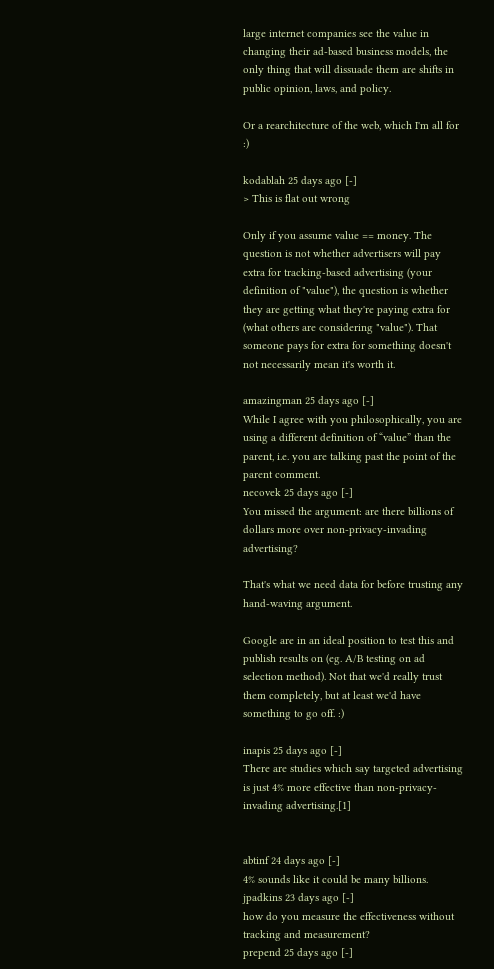large internet companies see the value in changing their ad-based business models, the only thing that will dissuade them are shifts in public opinion, laws, and policy.

Or a rearchitecture of the web, which I'm all for :)

kodablah 25 days ago [-]
> This is flat out wrong

Only if you assume value == money. The question is not whether advertisers will pay extra for tracking-based advertising (your definition of "value"), the question is whether they are getting what they're paying extra for (what others are considering "value"). That someone pays for extra for something doesn't not necessarily mean it's worth it.

amazingman 25 days ago [-]
While I agree with you philosophically, you are using a different definition of “value” than the parent, i.e. you are talking past the point of the parent comment.
necovek 25 days ago [-]
You missed the argument: are there billions of dollars more over non-privacy-invading advertising?

That's what we need data for before trusting any hand-waving argument.

Google are in an ideal position to test this and publish results on (eg. A/B testing on ad selection method). Not that we'd really trust them completely, but at least we'd have something to go off. :)

inapis 25 days ago [-]
There are studies which say targeted advertising is just 4% more effective than non-privacy-invading advertising.[1]


abtinf 24 days ago [-]
4% sounds like it could be many billions.
jpadkins 23 days ago [-]
how do you measure the effectiveness without tracking and measurement?
prepend 25 days ago [-]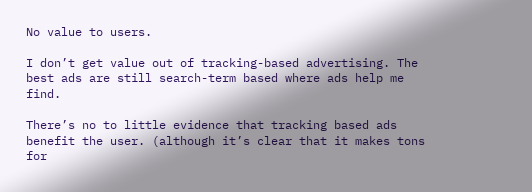No value to users.

I don’t get value out of tracking-based advertising. The best ads are still search-term based where ads help me find.

There’s no to little evidence that tracking based ads benefit the user. (although it’s clear that it makes tons for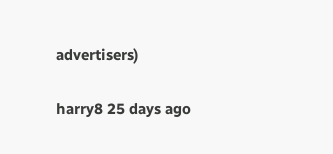advertisers)

harry8 25 days ago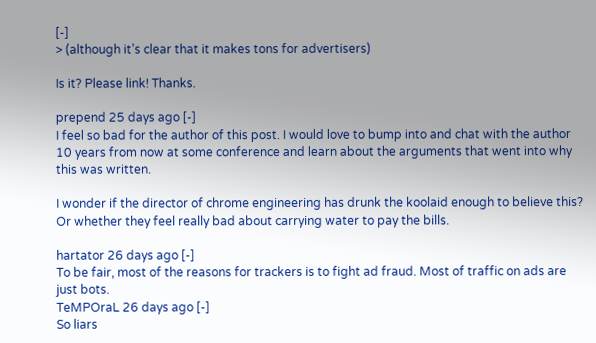[-]
> (although it’s clear that it makes tons for advertisers)

Is it? Please link! Thanks.

prepend 25 days ago [-]
I feel so bad for the author of this post. I would love to bump into and chat with the author 10 years from now at some conference and learn about the arguments that went into why this was written.

I wonder if the director of chrome engineering has drunk the koolaid enough to believe this? Or whether they feel really bad about carrying water to pay the bills.

hartator 26 days ago [-]
To be fair, most of the reasons for trackers is to fight ad fraud. Most of traffic on ads are just bots.
TeMPOraL 26 days ago [-]
So liars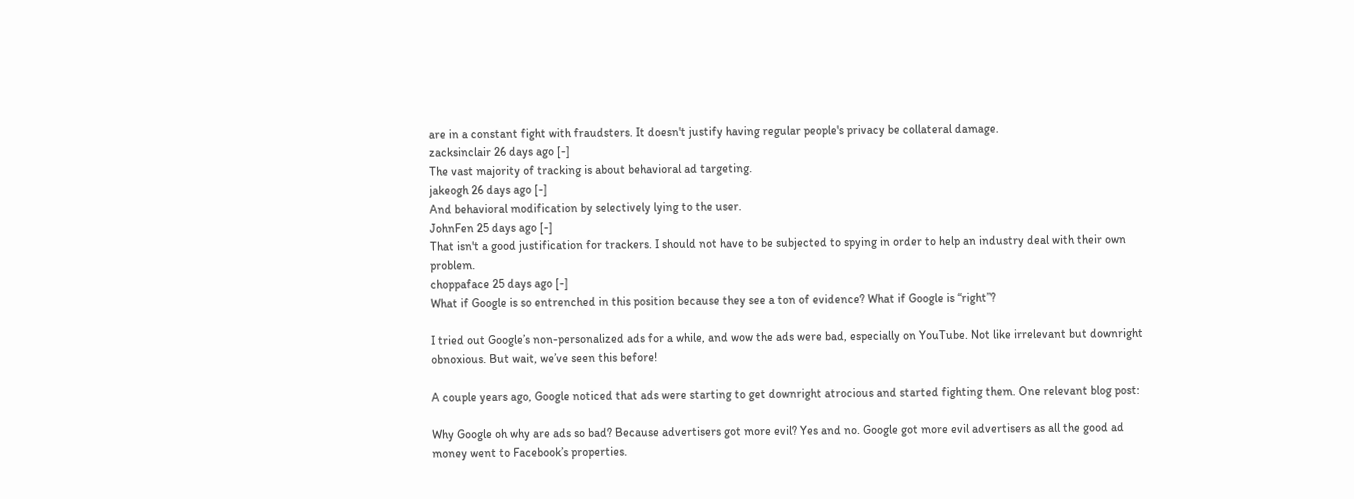are in a constant fight with fraudsters. It doesn't justify having regular people's privacy be collateral damage.
zacksinclair 26 days ago [-]
The vast majority of tracking is about behavioral ad targeting.
jakeogh 26 days ago [-]
And behavioral modification by selectively lying to the user.
JohnFen 25 days ago [-]
That isn't a good justification for trackers. I should not have to be subjected to spying in order to help an industry deal with their own problem.
choppaface 25 days ago [-]
What if Google is so entrenched in this position because they see a ton of evidence? What if Google is “right”?

I tried out Google’s non-personalized ads for a while, and wow the ads were bad, especially on YouTube. Not like irrelevant but downright obnoxious. But wait, we’ve seen this before!

A couple years ago, Google noticed that ads were starting to get downright atrocious and started fighting them. One relevant blog post:

Why Google oh why are ads so bad? Because advertisers got more evil? Yes and no. Google got more evil advertisers as all the good ad money went to Facebook’s properties.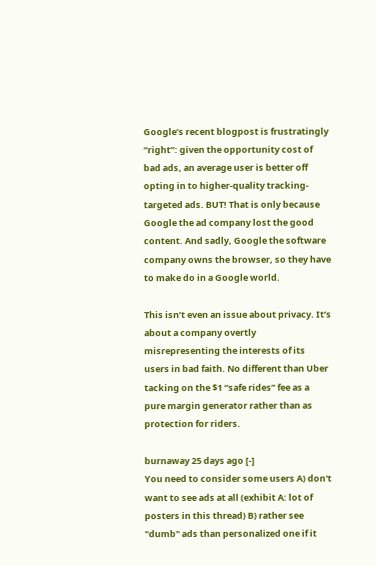Google’s recent blogpost is frustratingly “right”: given the opportunity cost of bad ads, an average user is better off opting in to higher-quality tracking-targeted ads. BUT! That is only because Google the ad company lost the good content. And sadly, Google the software company owns the browser, so they have to make do in a Google world.

This isn’t even an issue about privacy. It’s about a company overtly misrepresenting the interests of its users in bad faith. No different than Uber tacking on the $1 “safe rides” fee as a pure margin generator rather than as protection for riders.

burnaway 25 days ago [-]
You need to consider some users A) don't want to see ads at all (exhibit A: lot of posters in this thread) B) rather see "dumb" ads than personalized one if it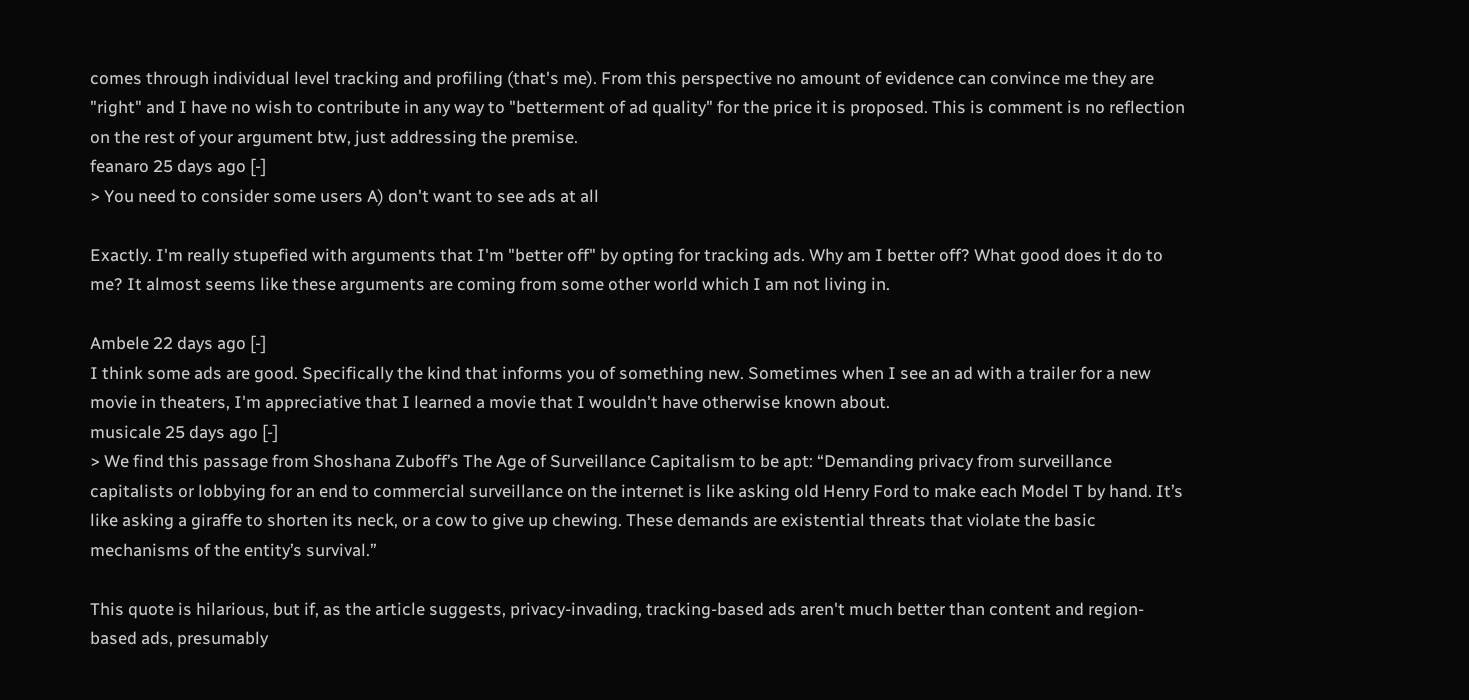comes through individual level tracking and profiling (that's me). From this perspective no amount of evidence can convince me they are "right" and I have no wish to contribute in any way to "betterment of ad quality" for the price it is proposed. This is comment is no reflection on the rest of your argument btw, just addressing the premise.
feanaro 25 days ago [-]
> You need to consider some users A) don't want to see ads at all

Exactly. I'm really stupefied with arguments that I'm "better off" by opting for tracking ads. Why am I better off? What good does it do to me? It almost seems like these arguments are coming from some other world which I am not living in.

Ambele 22 days ago [-]
I think some ads are good. Specifically the kind that informs you of something new. Sometimes when I see an ad with a trailer for a new movie in theaters, I'm appreciative that I learned a movie that I wouldn't have otherwise known about.
musicale 25 days ago [-]
> We find this passage from Shoshana Zuboff’s The Age of Surveillance Capitalism to be apt: “Demanding privacy from surveillance capitalists or lobbying for an end to commercial surveillance on the internet is like asking old Henry Ford to make each Model T by hand. It’s like asking a giraffe to shorten its neck, or a cow to give up chewing. These demands are existential threats that violate the basic mechanisms of the entity’s survival.”

This quote is hilarious, but if, as the article suggests, privacy-invading, tracking-based ads aren't much better than content and region-based ads, presumably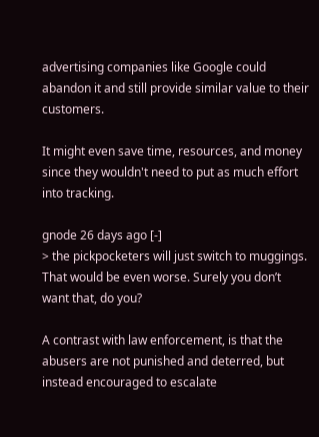advertising companies like Google could abandon it and still provide similar value to their customers.

It might even save time, resources, and money since they wouldn't need to put as much effort into tracking.

gnode 26 days ago [-]
> the pickpocketers will just switch to muggings. That would be even worse. Surely you don’t want that, do you?

A contrast with law enforcement, is that the abusers are not punished and deterred, but instead encouraged to escalate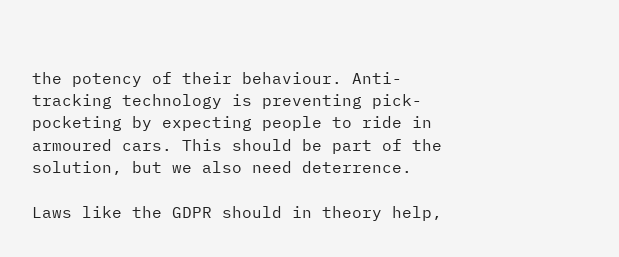the potency of their behaviour. Anti-tracking technology is preventing pick-pocketing by expecting people to ride in armoured cars. This should be part of the solution, but we also need deterrence.

Laws like the GDPR should in theory help,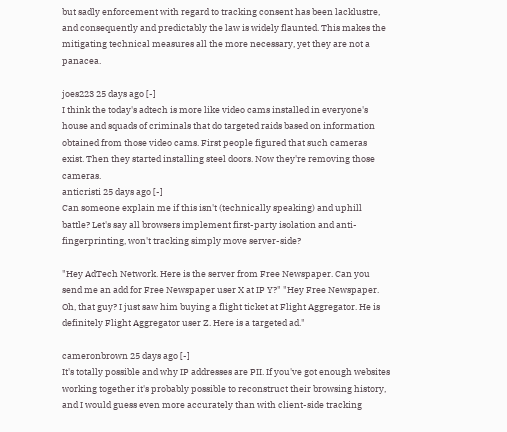but sadly enforcement with regard to tracking consent has been lacklustre, and consequently and predictably the law is widely flaunted. This makes the mitigating technical measures all the more necessary, yet they are not a panacea.

joes223 25 days ago [-]
I think the today's adtech is more like video cams installed in everyone's house and squads of criminals that do targeted raids based on information obtained from those video cams. First people figured that such cameras exist. Then they started installing steel doors. Now they're removing those cameras.
anticristi 25 days ago [-]
Can someone explain me if this isn't (technically speaking) and uphill battle? Let's say all browsers implement first-party isolation and anti-fingerprinting, won't tracking simply move server-side?

"Hey AdTech Network. Here is the server from Free Newspaper. Can you send me an add for Free Newspaper user X at IP Y?" "Hey Free Newspaper. Oh, that guy? I just saw him buying a flight ticket at Flight Aggregator. He is definitely Flight Aggregator user Z. Here is a targeted ad."

cameronbrown 25 days ago [-]
It's totally possible and why IP addresses are PII. If you've got enough websites working together it's probably possible to reconstruct their browsing history, and I would guess even more accurately than with client-side tracking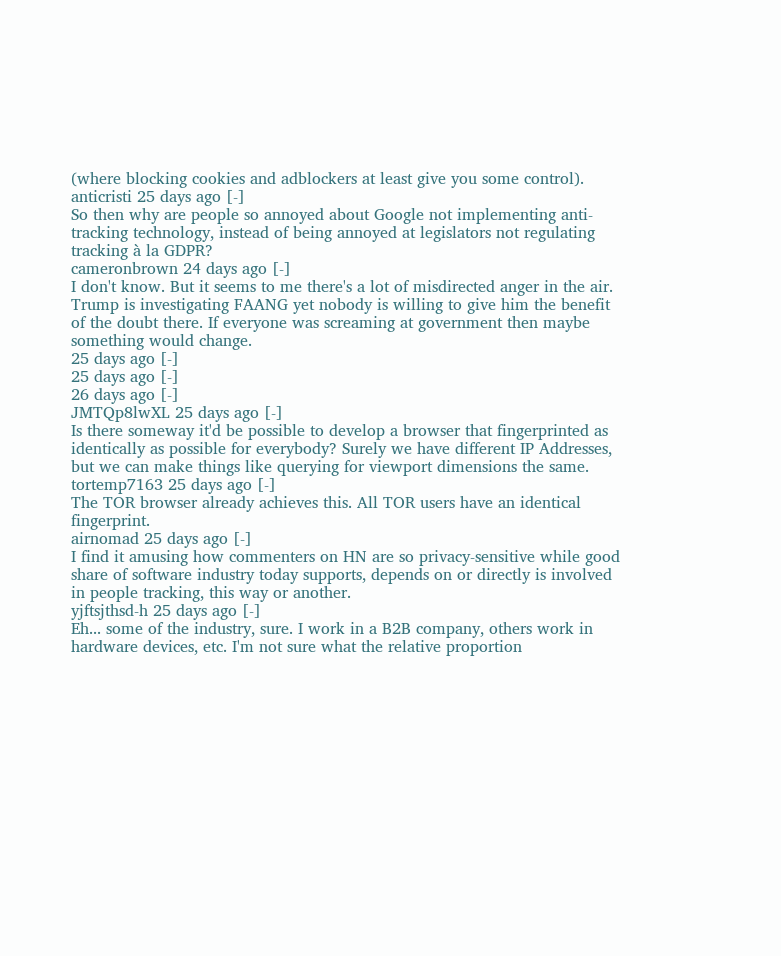(where blocking cookies and adblockers at least give you some control).
anticristi 25 days ago [-]
So then why are people so annoyed about Google not implementing anti-tracking technology, instead of being annoyed at legislators not regulating tracking à la GDPR?
cameronbrown 24 days ago [-]
I don't know. But it seems to me there's a lot of misdirected anger in the air. Trump is investigating FAANG yet nobody is willing to give him the benefit of the doubt there. If everyone was screaming at government then maybe something would change.
25 days ago [-]
25 days ago [-]
26 days ago [-]
JMTQp8lwXL 25 days ago [-]
Is there someway it'd be possible to develop a browser that fingerprinted as identically as possible for everybody? Surely we have different IP Addresses, but we can make things like querying for viewport dimensions the same.
tortemp7163 25 days ago [-]
The TOR browser already achieves this. All TOR users have an identical fingerprint.
airnomad 25 days ago [-]
I find it amusing how commenters on HN are so privacy-sensitive while good share of software industry today supports, depends on or directly is involved in people tracking, this way or another.
yjftsjthsd-h 25 days ago [-]
Eh... some of the industry, sure. I work in a B2B company, others work in hardware devices, etc. I'm not sure what the relative proportion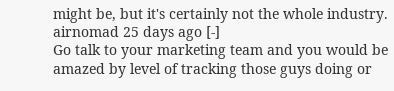might be, but it's certainly not the whole industry.
airnomad 25 days ago [-]
Go talk to your marketing team and you would be amazed by level of tracking those guys doing or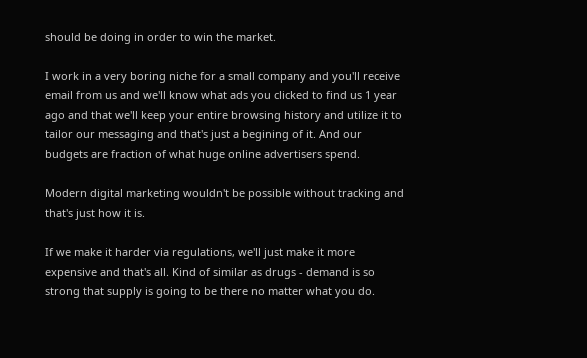should be doing in order to win the market.

I work in a very boring niche for a small company and you'll receive email from us and we'll know what ads you clicked to find us 1 year ago and that we'll keep your entire browsing history and utilize it to tailor our messaging and that's just a begining of it. And our budgets are fraction of what huge online advertisers spend.

Modern digital marketing wouldn't be possible without tracking and that's just how it is.

If we make it harder via regulations, we'll just make it more expensive and that's all. Kind of similar as drugs - demand is so strong that supply is going to be there no matter what you do.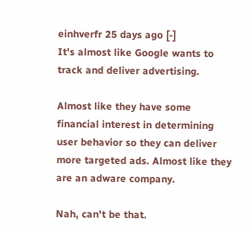einhverfr 25 days ago [-]
It's almost like Google wants to track and deliver advertising.

Almost like they have some financial interest in determining user behavior so they can deliver more targeted ads. Almost like they are an adware company.

Nah, can't be that.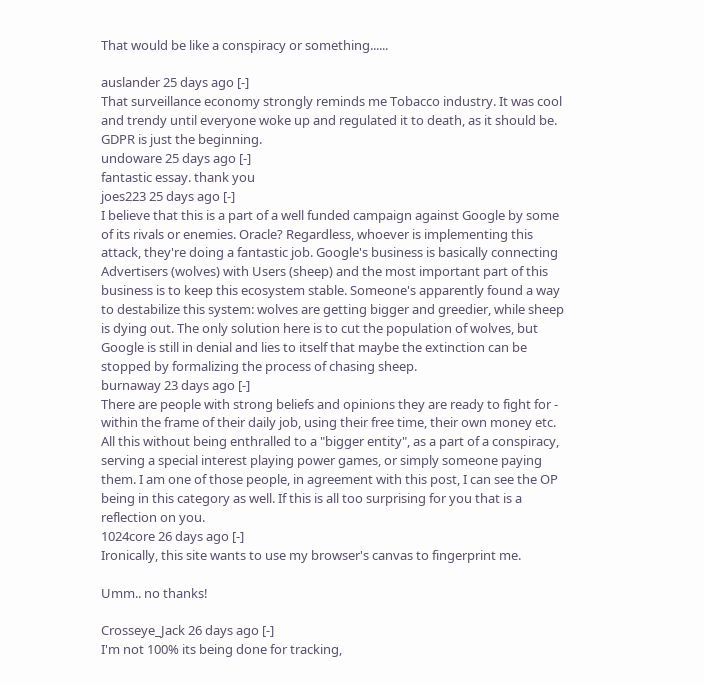That would be like a conspiracy or something......

auslander 25 days ago [-]
That surveillance economy strongly reminds me Tobacco industry. It was cool and trendy until everyone woke up and regulated it to death, as it should be. GDPR is just the beginning.
undoware 25 days ago [-]
fantastic essay. thank you
joes223 25 days ago [-]
I believe that this is a part of a well funded campaign against Google by some of its rivals or enemies. Oracle? Regardless, whoever is implementing this attack, they're doing a fantastic job. Google's business is basically connecting Advertisers (wolves) with Users (sheep) and the most important part of this business is to keep this ecosystem stable. Someone's apparently found a way to destabilize this system: wolves are getting bigger and greedier, while sheep is dying out. The only solution here is to cut the population of wolves, but Google is still in denial and lies to itself that maybe the extinction can be stopped by formalizing the process of chasing sheep.
burnaway 23 days ago [-]
There are people with strong beliefs and opinions they are ready to fight for - within the frame of their daily job, using their free time, their own money etc. All this without being enthralled to a "bigger entity", as a part of a conspiracy, serving a special interest playing power games, or simply someone paying them. I am one of those people, in agreement with this post, I can see the OP being in this category as well. If this is all too surprising for you that is a reflection on you.
1024core 26 days ago [-]
Ironically, this site wants to use my browser's canvas to fingerprint me.

Umm.. no thanks!

Crosseye_Jack 26 days ago [-]
I'm not 100% its being done for tracking,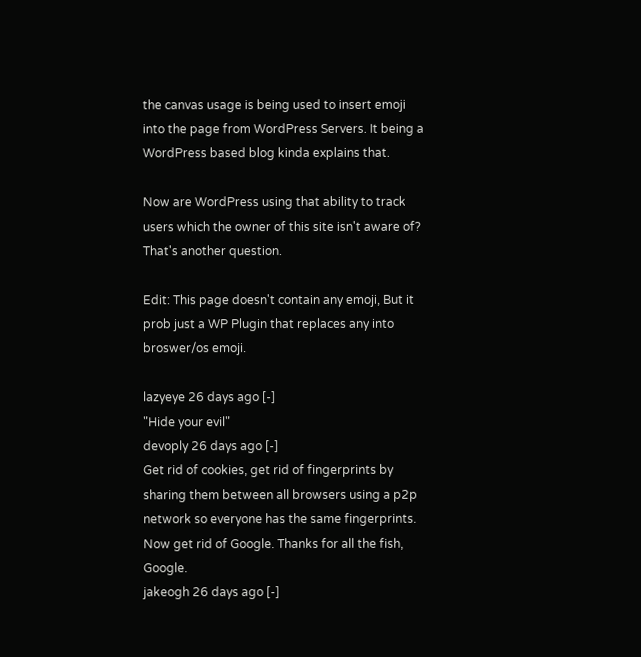the canvas usage is being used to insert emoji into the page from WordPress Servers. It being a WordPress based blog kinda explains that.

Now are WordPress using that ability to track users which the owner of this site isn't aware of? That's another question.

Edit: This page doesn't contain any emoji, But it prob just a WP Plugin that replaces any into broswer/os emoji.

lazyeye 26 days ago [-]
"Hide your evil"
devoply 26 days ago [-]
Get rid of cookies, get rid of fingerprints by sharing them between all browsers using a p2p network so everyone has the same fingerprints. Now get rid of Google. Thanks for all the fish, Google.
jakeogh 26 days ago [-]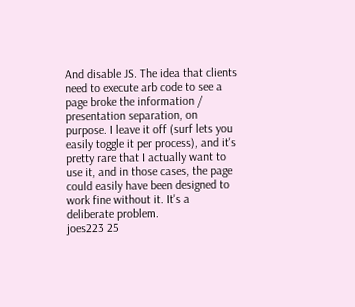And disable JS. The idea that clients need to execute arb code to see a page broke the information / presentation separation, on purpose. I leave it off (surf lets you easily toggle it per process), and it's pretty rare that I actually want to use it, and in those cases, the page could easily have been designed to work fine without it. It's a deliberate problem.
joes223 25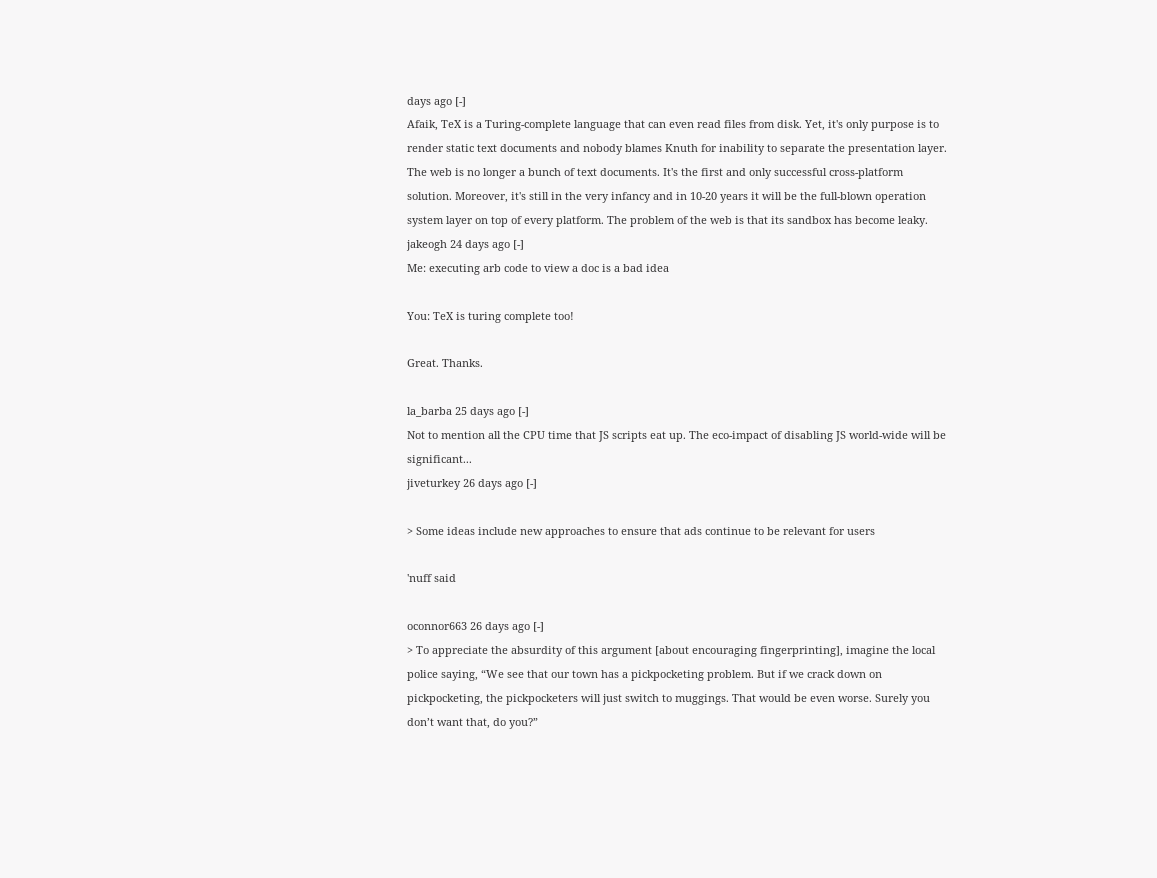days ago [-]
Afaik, TeX is a Turing-complete language that can even read files from disk. Yet, it's only purpose is to render static text documents and nobody blames Knuth for inability to separate the presentation layer. The web is no longer a bunch of text documents. It's the first and only successful cross-platform solution. Moreover, it's still in the very infancy and in 10-20 years it will be the full-blown operation system layer on top of every platform. The problem of the web is that its sandbox has become leaky.
jakeogh 24 days ago [-]
Me: executing arb code to view a doc is a bad idea

You: TeX is turing complete too!

Great. Thanks.

la_barba 25 days ago [-]
Not to mention all the CPU time that JS scripts eat up. The eco-impact of disabling JS world-wide will be significant...
jiveturkey 26 days ago [-]

> Some ideas include new approaches to ensure that ads continue to be relevant for users

'nuff said

oconnor663 26 days ago [-]
> To appreciate the absurdity of this argument [about encouraging fingerprinting], imagine the local police saying, “We see that our town has a pickpocketing problem. But if we crack down on pickpocketing, the pickpocketers will just switch to muggings. That would be even worse. Surely you don’t want that, do you?”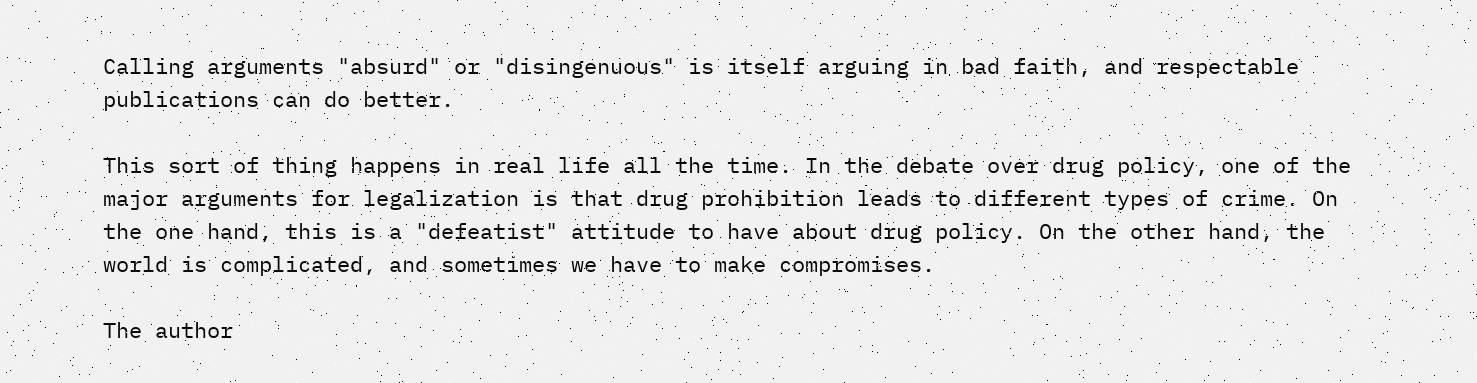Calling arguments "absurd" or "disingenuous" is itself arguing in bad faith, and respectable publications can do better.

This sort of thing happens in real life all the time. In the debate over drug policy, one of the major arguments for legalization is that drug prohibition leads to different types of crime. On the one hand, this is a "defeatist" attitude to have about drug policy. On the other hand, the world is complicated, and sometimes we have to make compromises.

The author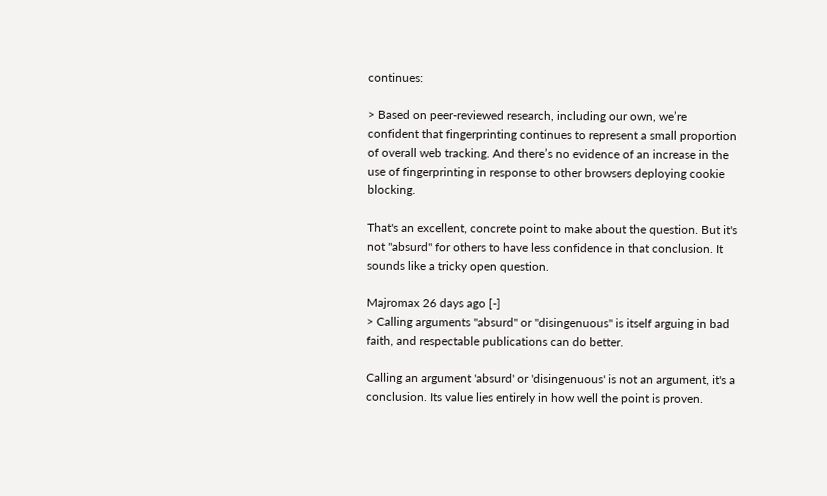continues:

> Based on peer-reviewed research, including our own, we’re confident that fingerprinting continues to represent a small proportion of overall web tracking. And there’s no evidence of an increase in the use of fingerprinting in response to other browsers deploying cookie blocking.

That's an excellent, concrete point to make about the question. But it's not "absurd" for others to have less confidence in that conclusion. It sounds like a tricky open question.

Majromax 26 days ago [-]
> Calling arguments "absurd" or "disingenuous" is itself arguing in bad faith, and respectable publications can do better.

Calling an argument 'absurd' or 'disingenuous' is not an argument, it's a conclusion. Its value lies entirely in how well the point is proven.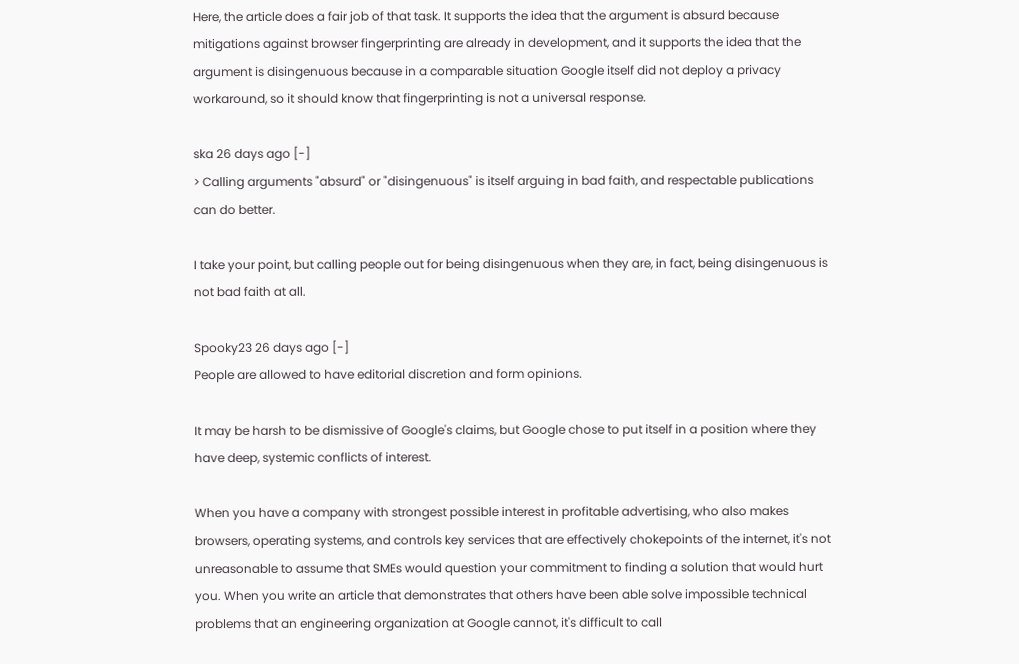Here, the article does a fair job of that task. It supports the idea that the argument is absurd because mitigations against browser fingerprinting are already in development, and it supports the idea that the argument is disingenuous because in a comparable situation Google itself did not deploy a privacy workaround, so it should know that fingerprinting is not a universal response.

ska 26 days ago [-]
> Calling arguments "absurd" or "disingenuous" is itself arguing in bad faith, and respectable publications can do better.

I take your point, but calling people out for being disingenuous when they are, in fact, being disingenuous is not bad faith at all.

Spooky23 26 days ago [-]
People are allowed to have editorial discretion and form opinions.

It may be harsh to be dismissive of Google's claims, but Google chose to put itself in a position where they have deep, systemic conflicts of interest.

When you have a company with strongest possible interest in profitable advertising, who also makes browsers, operating systems, and controls key services that are effectively chokepoints of the internet, it's not unreasonable to assume that SMEs would question your commitment to finding a solution that would hurt you. When you write an article that demonstrates that others have been able solve impossible technical problems that an engineering organization at Google cannot, it's difficult to call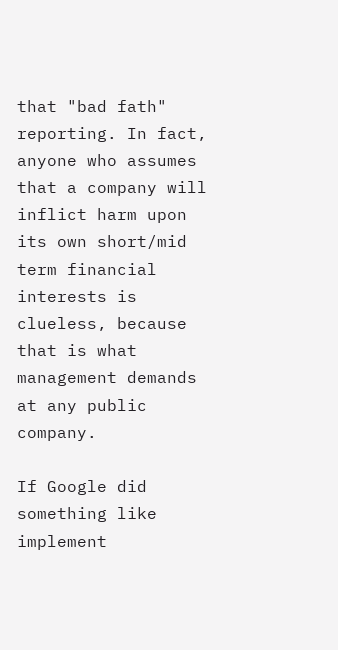that "bad fath" reporting. In fact, anyone who assumes that a company will inflict harm upon its own short/mid term financial interests is clueless, because that is what management demands at any public company.

If Google did something like implement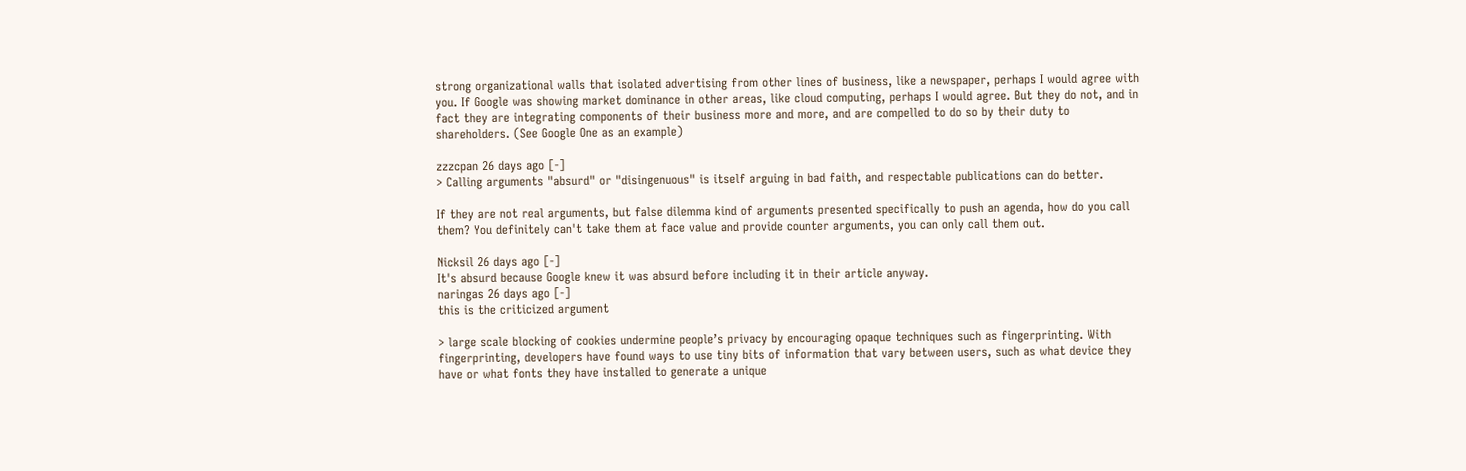strong organizational walls that isolated advertising from other lines of business, like a newspaper, perhaps I would agree with you. If Google was showing market dominance in other areas, like cloud computing, perhaps I would agree. But they do not, and in fact they are integrating components of their business more and more, and are compelled to do so by their duty to shareholders. (See Google One as an example)

zzzcpan 26 days ago [-]
> Calling arguments "absurd" or "disingenuous" is itself arguing in bad faith, and respectable publications can do better.

If they are not real arguments, but false dilemma kind of arguments presented specifically to push an agenda, how do you call them? You definitely can't take them at face value and provide counter arguments, you can only call them out.

Nicksil 26 days ago [-]
It's absurd because Google knew it was absurd before including it in their article anyway.
naringas 26 days ago [-]
this is the criticized argument

> large scale blocking of cookies undermine people’s privacy by encouraging opaque techniques such as fingerprinting. With fingerprinting, developers have found ways to use tiny bits of information that vary between users, such as what device they have or what fonts they have installed to generate a unique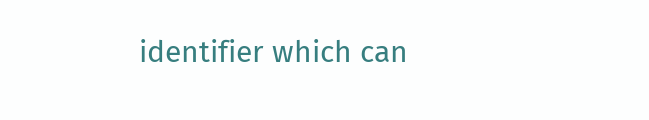identifier which can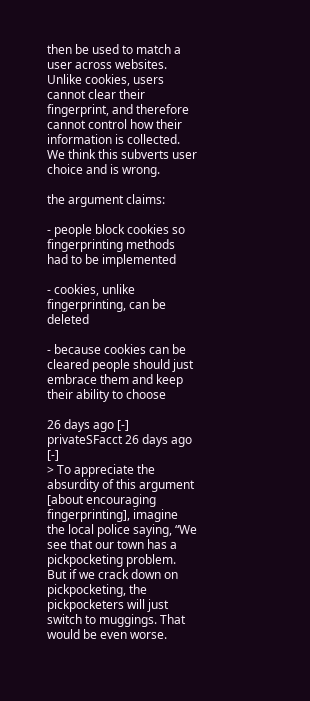then be used to match a user across websites. Unlike cookies, users cannot clear their fingerprint, and therefore cannot control how their information is collected. We think this subverts user choice and is wrong.

the argument claims:

- people block cookies so fingerprinting methods had to be implemented

- cookies, unlike fingerprinting, can be deleted

- because cookies can be cleared people should just embrace them and keep their ability to choose

26 days ago [-]
privateSFacct 26 days ago [-]
> To appreciate the absurdity of this argument [about encouraging fingerprinting], imagine the local police saying, “We see that our town has a pickpocketing problem. But if we crack down on pickpocketing, the pickpocketers will just switch to muggings. That would be even worse.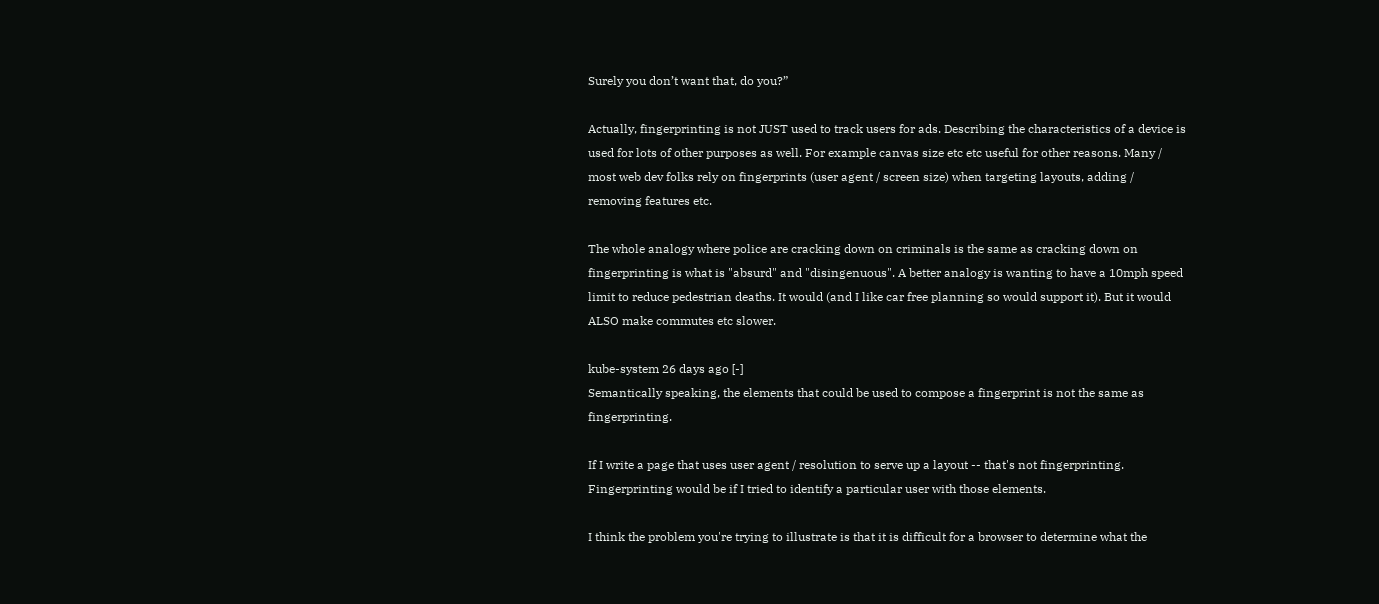Surely you don’t want that, do you?”

Actually, fingerprinting is not JUST used to track users for ads. Describing the characteristics of a device is used for lots of other purposes as well. For example canvas size etc etc useful for other reasons. Many / most web dev folks rely on fingerprints (user agent / screen size) when targeting layouts, adding / removing features etc.

The whole analogy where police are cracking down on criminals is the same as cracking down on fingerprinting is what is "absurd" and "disingenuous". A better analogy is wanting to have a 10mph speed limit to reduce pedestrian deaths. It would (and I like car free planning so would support it). But it would ALSO make commutes etc slower.

kube-system 26 days ago [-]
Semantically speaking, the elements that could be used to compose a fingerprint is not the same as fingerprinting.

If I write a page that uses user agent / resolution to serve up a layout -- that's not fingerprinting. Fingerprinting would be if I tried to identify a particular user with those elements.

I think the problem you're trying to illustrate is that it is difficult for a browser to determine what the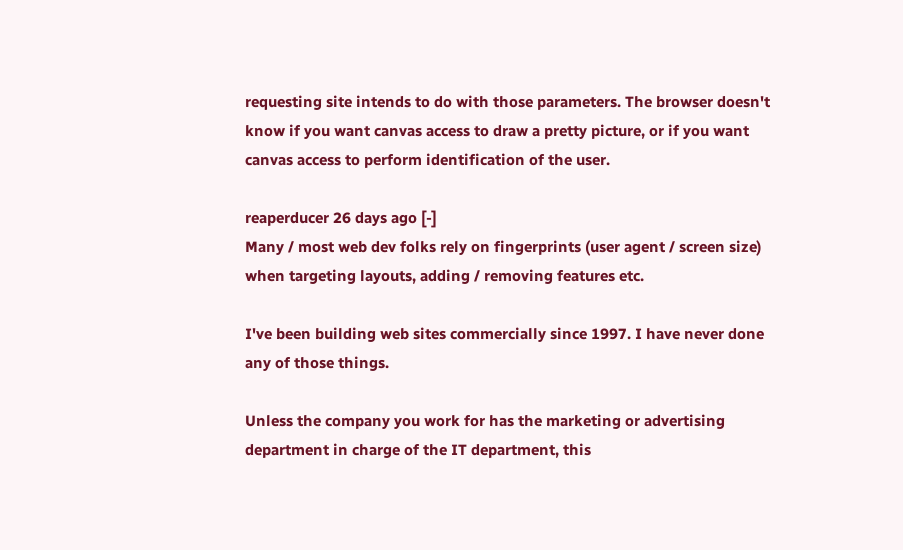requesting site intends to do with those parameters. The browser doesn't know if you want canvas access to draw a pretty picture, or if you want canvas access to perform identification of the user.

reaperducer 26 days ago [-]
Many / most web dev folks rely on fingerprints (user agent / screen size) when targeting layouts, adding / removing features etc.

I've been building web sites commercially since 1997. I have never done any of those things.

Unless the company you work for has the marketing or advertising department in charge of the IT department, this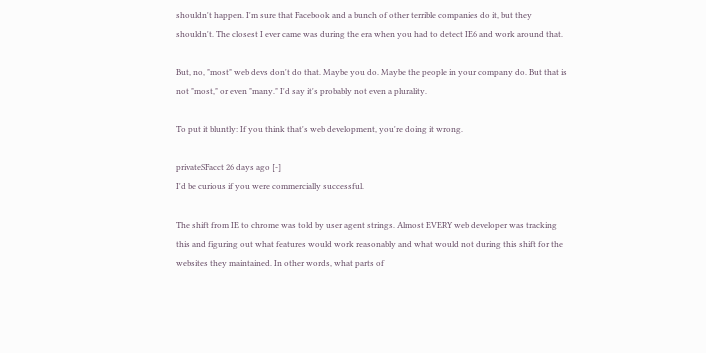shouldn't happen. I'm sure that Facebook and a bunch of other terrible companies do it, but they shouldn't. The closest I ever came was during the era when you had to detect IE6 and work around that.

But, no, "most" web devs don't do that. Maybe you do. Maybe the people in your company do. But that is not "most," or even "many." I'd say it's probably not even a plurality.

To put it bluntly: If you think that's web development, you're doing it wrong.

privateSFacct 26 days ago [-]
I'd be curious if you were commercially successful.

The shift from IE to chrome was told by user agent strings. Almost EVERY web developer was tracking this and figuring out what features would work reasonably and what would not during this shift for the websites they maintained. In other words, what parts of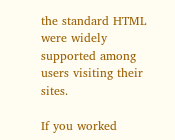the standard HTML were widely supported among users visiting their sites.

If you worked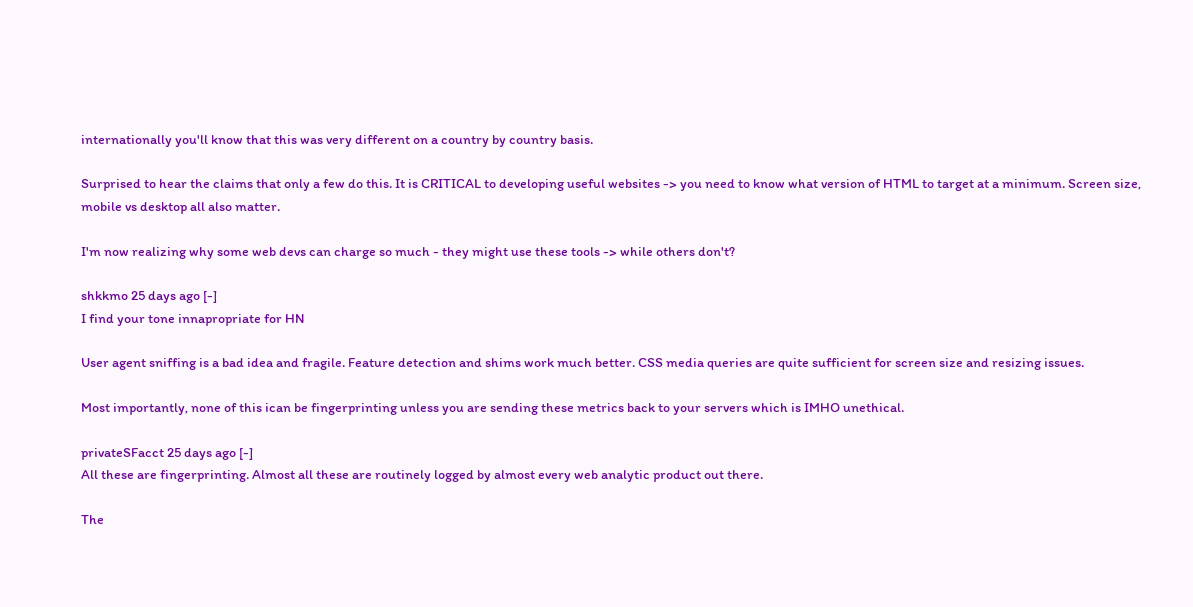internationally you'll know that this was very different on a country by country basis.

Surprised to hear the claims that only a few do this. It is CRITICAL to developing useful websites -> you need to know what version of HTML to target at a minimum. Screen size, mobile vs desktop all also matter.

I'm now realizing why some web devs can charge so much - they might use these tools -> while others don't?

shkkmo 25 days ago [-]
I find your tone innapropriate for HN

User agent sniffing is a bad idea and fragile. Feature detection and shims work much better. CSS media queries are quite sufficient for screen size and resizing issues.

Most importantly, none of this ican be fingerprinting unless you are sending these metrics back to your servers which is IMHO unethical.

privateSFacct 25 days ago [-]
All these are fingerprinting. Almost all these are routinely logged by almost every web analytic product out there.

The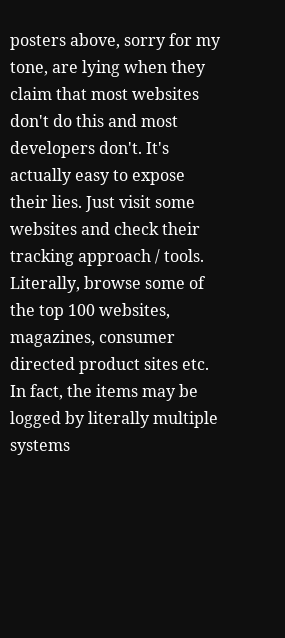posters above, sorry for my tone, are lying when they claim that most websites don't do this and most developers don't. It's actually easy to expose their lies. Just visit some websites and check their tracking approach / tools. Literally, browse some of the top 100 websites, magazines, consumer directed product sites etc. In fact, the items may be logged by literally multiple systems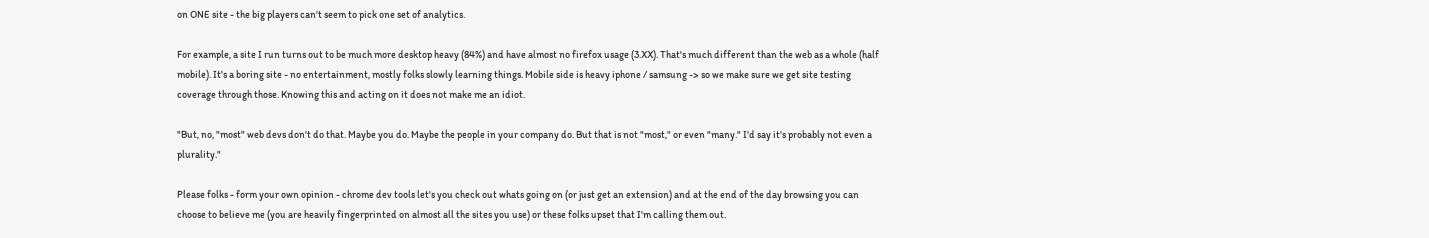on ONE site - the big players can't seem to pick one set of analytics.

For example, a site I run turns out to be much more desktop heavy (84%) and have almost no firefox usage (3.XX). That's much different than the web as a whole (half mobile). It's a boring site - no entertainment, mostly folks slowly learning things. Mobile side is heavy iphone / samsung -> so we make sure we get site testing coverage through those. Knowing this and acting on it does not make me an idiot.

"But, no, "most" web devs don't do that. Maybe you do. Maybe the people in your company do. But that is not "most," or even "many." I'd say it's probably not even a plurality."

Please folks - form your own opinion - chrome dev tools let's you check out whats going on (or just get an extension) and at the end of the day browsing you can choose to believe me (you are heavily fingerprinted on almost all the sites you use) or these folks upset that I'm calling them out.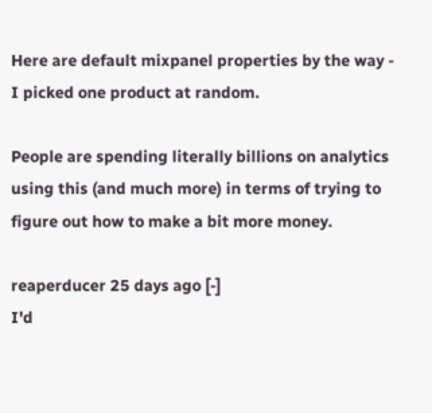Here are default mixpanel properties by the way - I picked one product at random.

People are spending literally billions on analytics using this (and much more) in terms of trying to figure out how to make a bit more money.

reaperducer 25 days ago [-]
I'd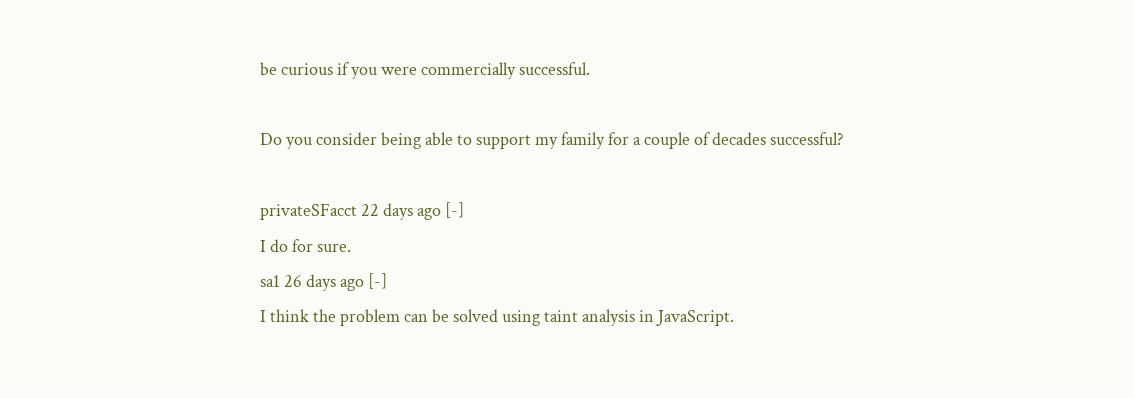be curious if you were commercially successful.

Do you consider being able to support my family for a couple of decades successful?

privateSFacct 22 days ago [-]
I do for sure.
sa1 26 days ago [-]
I think the problem can be solved using taint analysis in JavaScript.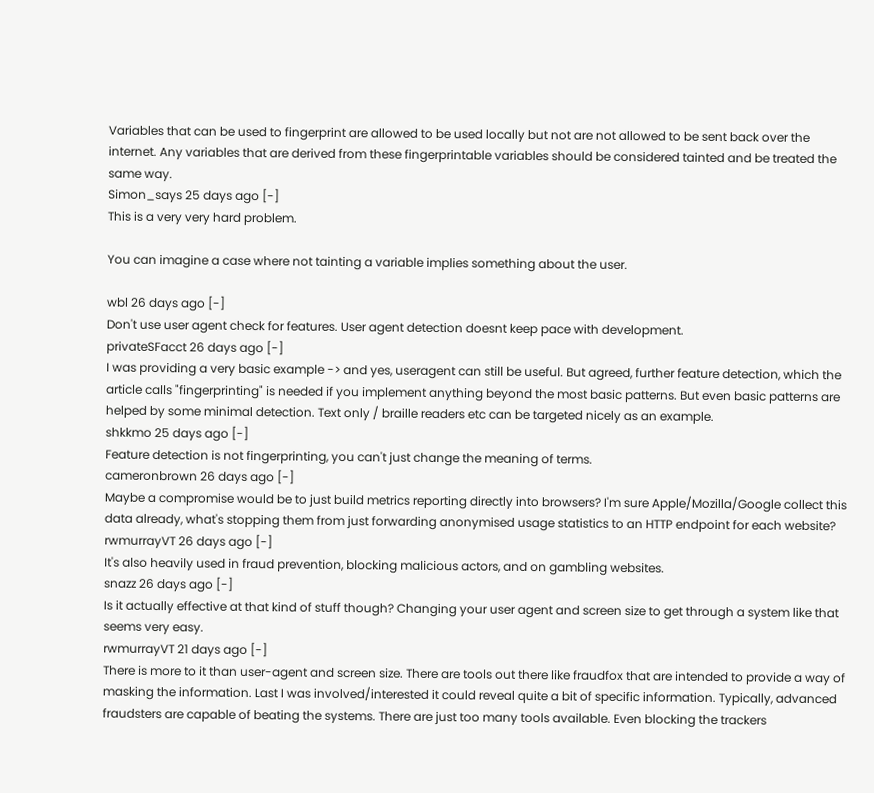Variables that can be used to fingerprint are allowed to be used locally but not are not allowed to be sent back over the internet. Any variables that are derived from these fingerprintable variables should be considered tainted and be treated the same way.
Simon_says 25 days ago [-]
This is a very very hard problem.

You can imagine a case where not tainting a variable implies something about the user.

wbl 26 days ago [-]
Don't use user agent check for features. User agent detection doesnt keep pace with development.
privateSFacct 26 days ago [-]
I was providing a very basic example -> and yes, useragent can still be useful. But agreed, further feature detection, which the article calls "fingerprinting" is needed if you implement anything beyond the most basic patterns. But even basic patterns are helped by some minimal detection. Text only / braille readers etc can be targeted nicely as an example.
shkkmo 25 days ago [-]
Feature detection is not fingerprinting, you can't just change the meaning of terms.
cameronbrown 26 days ago [-]
Maybe a compromise would be to just build metrics reporting directly into browsers? I'm sure Apple/Mozilla/Google collect this data already, what's stopping them from just forwarding anonymised usage statistics to an HTTP endpoint for each website?
rwmurrayVT 26 days ago [-]
It's also heavily used in fraud prevention, blocking malicious actors, and on gambling websites.
snazz 26 days ago [-]
Is it actually effective at that kind of stuff though? Changing your user agent and screen size to get through a system like that seems very easy.
rwmurrayVT 21 days ago [-]
There is more to it than user-agent and screen size. There are tools out there like fraudfox that are intended to provide a way of masking the information. Last I was involved/interested it could reveal quite a bit of specific information. Typically, advanced fraudsters are capable of beating the systems. There are just too many tools available. Even blocking the trackers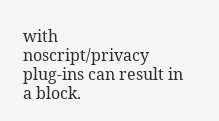with noscript/privacy plug-ins can result in a block.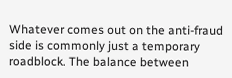Whatever comes out on the anti-fraud side is commonly just a temporary roadblock. The balance between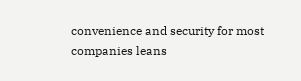convenience and security for most companies leans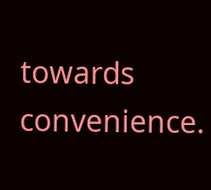towards convenience.